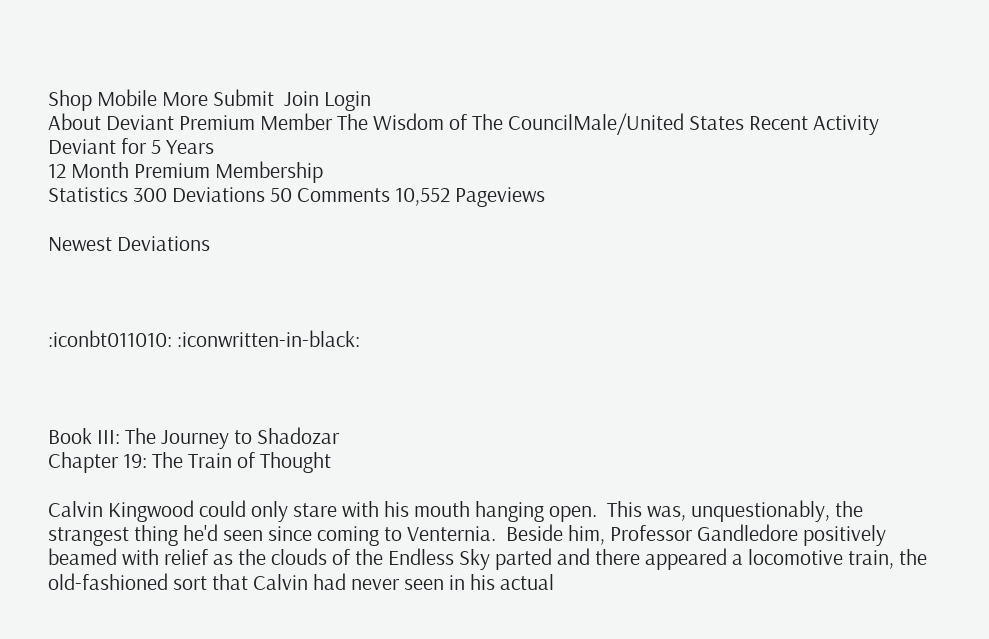Shop Mobile More Submit  Join Login
About Deviant Premium Member The Wisdom of The CouncilMale/United States Recent Activity
Deviant for 5 Years
12 Month Premium Membership
Statistics 300 Deviations 50 Comments 10,552 Pageviews

Newest Deviations



:iconbt011010: :iconwritten-in-black:



Book III: The Journey to Shadozar
Chapter 19: The Train of Thought

Calvin Kingwood could only stare with his mouth hanging open.  This was, unquestionably, the strangest thing he'd seen since coming to Venternia.  Beside him, Professor Gandledore positively beamed with relief as the clouds of the Endless Sky parted and there appeared a locomotive train, the old-fashioned sort that Calvin had never seen in his actual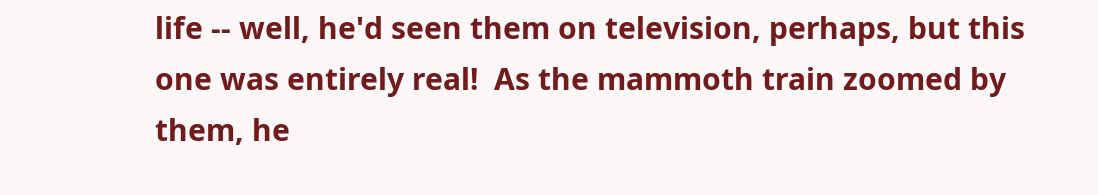life -- well, he'd seen them on television, perhaps, but this one was entirely real!  As the mammoth train zoomed by them, he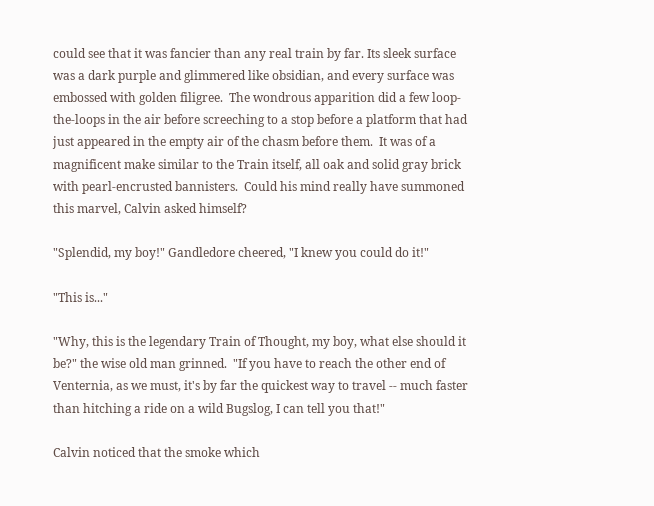could see that it was fancier than any real train by far. Its sleek surface was a dark purple and glimmered like obsidian, and every surface was embossed with golden filigree.  The wondrous apparition did a few loop-the-loops in the air before screeching to a stop before a platform that had just appeared in the empty air of the chasm before them.  It was of a magnificent make similar to the Train itself, all oak and solid gray brick with pearl-encrusted bannisters.  Could his mind really have summoned this marvel, Calvin asked himself?

"Splendid, my boy!" Gandledore cheered, "I knew you could do it!"

"This is..."

"Why, this is the legendary Train of Thought, my boy, what else should it be?" the wise old man grinned.  "If you have to reach the other end of Venternia, as we must, it's by far the quickest way to travel -- much faster than hitching a ride on a wild Bugslog, I can tell you that!"

Calvin noticed that the smoke which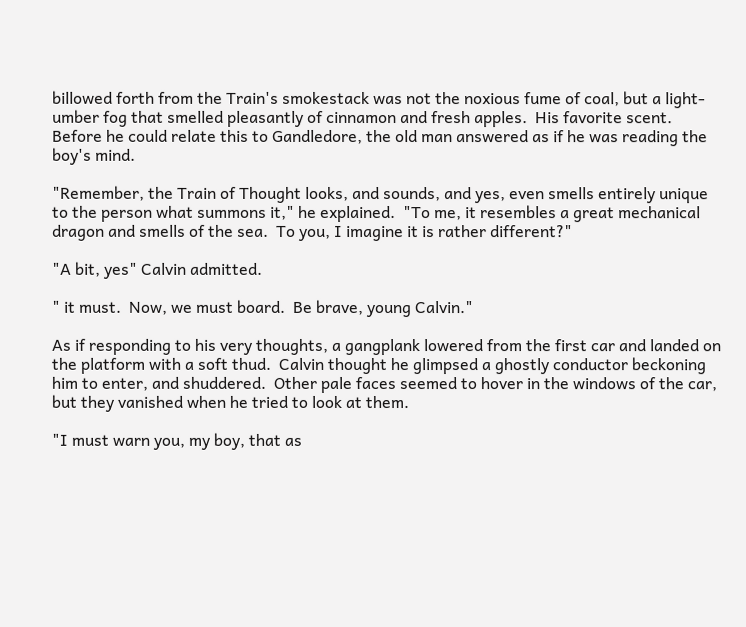billowed forth from the Train's smokestack was not the noxious fume of coal, but a light-umber fog that smelled pleasantly of cinnamon and fresh apples.  His favorite scent.  Before he could relate this to Gandledore, the old man answered as if he was reading the boy's mind.

"Remember, the Train of Thought looks, and sounds, and yes, even smells entirely unique to the person what summons it," he explained.  "To me, it resembles a great mechanical dragon and smells of the sea.  To you, I imagine it is rather different?"

"A bit, yes" Calvin admitted.

" it must.  Now, we must board.  Be brave, young Calvin."

As if responding to his very thoughts, a gangplank lowered from the first car and landed on the platform with a soft thud.  Calvin thought he glimpsed a ghostly conductor beckoning him to enter, and shuddered.  Other pale faces seemed to hover in the windows of the car, but they vanished when he tried to look at them.

"I must warn you, my boy, that as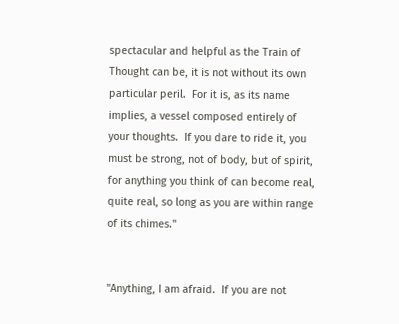spectacular and helpful as the Train of Thought can be, it is not without its own particular peril.  For it is, as its name implies, a vessel composed entirely of your thoughts.  If you dare to ride it, you must be strong, not of body, but of spirit, for anything you think of can become real, quite real, so long as you are within range of its chimes."


"Anything, I am afraid.  If you are not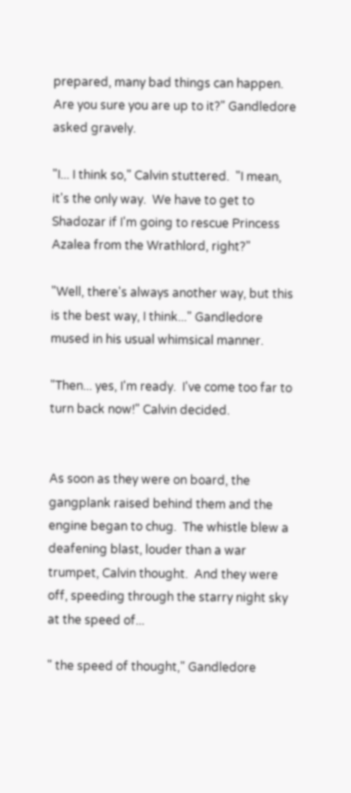prepared, many bad things can happen.  Are you sure you are up to it?" Gandledore asked gravely.

"I... I think so," Calvin stuttered.  "I mean, it's the only way.  We have to get to Shadozar if I'm going to rescue Princess Azalea from the Wrathlord, right?"

"Well, there's always another way, but this is the best way, I think..." Gandledore mused in his usual whimsical manner.

"Then... yes, I'm ready.  I've come too far to turn back now!" Calvin decided.


As soon as they were on board, the gangplank raised behind them and the engine began to chug.  The whistle blew a deafening blast, louder than a war trumpet, Calvin thought.  And they were off, speeding through the starry night sky at the speed of...

" the speed of thought," Gandledore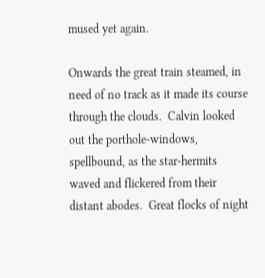mused yet again.

Onwards the great train steamed, in need of no track as it made its course through the clouds.  Calvin looked out the porthole-windows, spellbound, as the star-hermits waved and flickered from their distant abodes.  Great flocks of night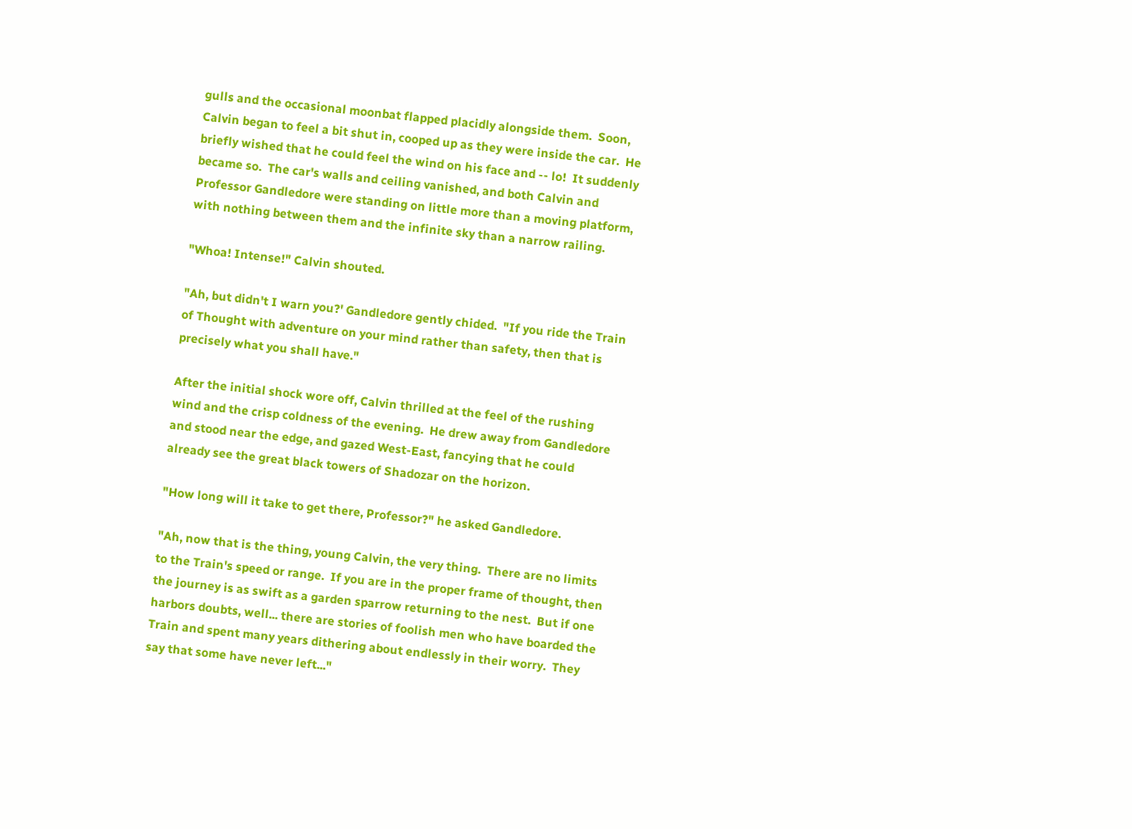gulls and the occasional moonbat flapped placidly alongside them.  Soon, Calvin began to feel a bit shut in, cooped up as they were inside the car.  He briefly wished that he could feel the wind on his face and -- lo!  It suddenly became so.  The car's walls and ceiling vanished, and both Calvin and Professor Gandledore were standing on little more than a moving platform, with nothing between them and the infinite sky than a narrow railing.

"Whoa! Intense!" Calvin shouted.

"Ah, but didn't I warn you?' Gandledore gently chided.  "If you ride the Train of Thought with adventure on your mind rather than safety, then that is precisely what you shall have."

After the initial shock wore off, Calvin thrilled at the feel of the rushing wind and the crisp coldness of the evening.  He drew away from Gandledore and stood near the edge, and gazed West-East, fancying that he could already see the great black towers of Shadozar on the horizon.

"How long will it take to get there, Professor?" he asked Gandledore.

"Ah, now that is the thing, young Calvin, the very thing.  There are no limits to the Train's speed or range.  If you are in the proper frame of thought, then the journey is as swift as a garden sparrow returning to the nest.  But if one harbors doubts, well... there are stories of foolish men who have boarded the Train and spent many years dithering about endlessly in their worry.  They say that some have never left..."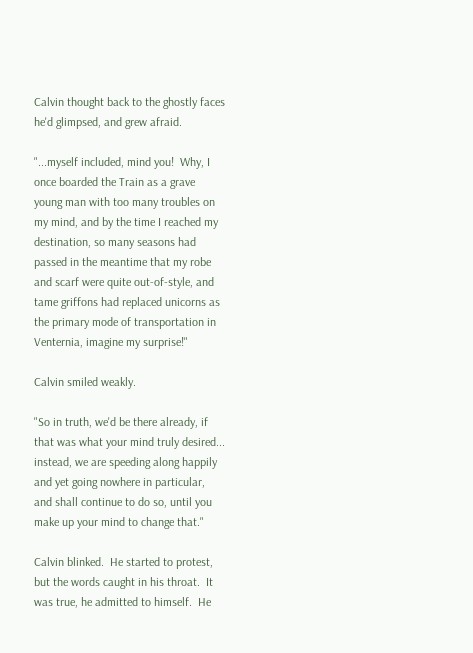Calvin thought back to the ghostly faces he'd glimpsed, and grew afraid.

"...myself included, mind you!  Why, I once boarded the Train as a grave young man with too many troubles on my mind, and by the time I reached my destination, so many seasons had passed in the meantime that my robe and scarf were quite out-of-style, and tame griffons had replaced unicorns as the primary mode of transportation in Venternia, imagine my surprise!"

Calvin smiled weakly.

"So in truth, we'd be there already, if that was what your mind truly desired... instead, we are speeding along happily and yet going nowhere in particular, and shall continue to do so, until you make up your mind to change that."

Calvin blinked.  He started to protest, but the words caught in his throat.  It was true, he admitted to himself.  He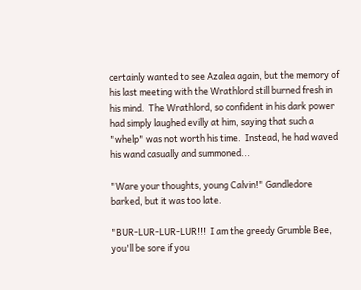certainly wanted to see Azalea again, but the memory of his last meeting with the Wrathlord still burned fresh in his mind.  The Wrathlord, so confident in his dark power had simply laughed evilly at him, saying that such a "whelp" was not worth his time.  Instead, he had waved his wand casually and summoned...

"Ware your thoughts, young Calvin!" Gandledore barked, but it was too late.

"BUR-LUR-LUR-LUR!!!  I am the greedy Grumble Bee, you'll be sore if you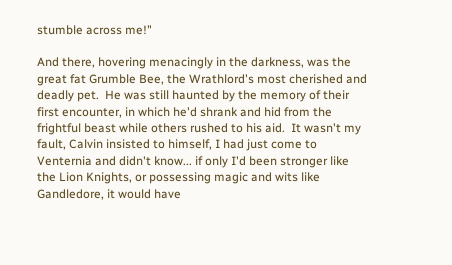stumble across me!"

And there, hovering menacingly in the darkness, was the great fat Grumble Bee, the Wrathlord's most cherished and deadly pet.  He was still haunted by the memory of their first encounter, in which he'd shrank and hid from the frightful beast while others rushed to his aid.  It wasn't my fault, Calvin insisted to himself, I had just come to Venternia and didn't know... if only I'd been stronger like the Lion Knights, or possessing magic and wits like Gandledore, it would have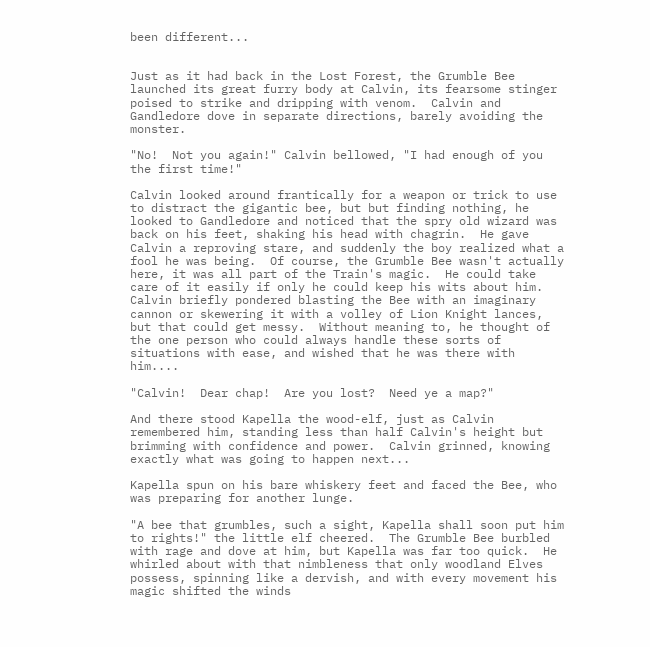been different...


Just as it had back in the Lost Forest, the Grumble Bee launched its great furry body at Calvin, its fearsome stinger poised to strike and dripping with venom.  Calvin and Gandledore dove in separate directions, barely avoiding the monster.

"No!  Not you again!" Calvin bellowed, "I had enough of you the first time!"

Calvin looked around frantically for a weapon or trick to use to distract the gigantic bee, but but finding nothing, he looked to Gandledore and noticed that the spry old wizard was back on his feet, shaking his head with chagrin.  He gave Calvin a reproving stare, and suddenly the boy realized what a fool he was being.  Of course, the Grumble Bee wasn't actually here, it was all part of the Train's magic.  He could take care of it easily if only he could keep his wits about him.  Calvin briefly pondered blasting the Bee with an imaginary cannon or skewering it with a volley of Lion Knight lances, but that could get messy.  Without meaning to, he thought of the one person who could always handle these sorts of situations with ease, and wished that he was there with him....

"Calvin!  Dear chap!  Are you lost?  Need ye a map?"

And there stood Kapella the wood-elf, just as Calvin remembered him, standing less than half Calvin's height but brimming with confidence and power.  Calvin grinned, knowing exactly what was going to happen next...

Kapella spun on his bare whiskery feet and faced the Bee, who was preparing for another lunge.

"A bee that grumbles, such a sight, Kapella shall soon put him to rights!" the little elf cheered.  The Grumble Bee burbled with rage and dove at him, but Kapella was far too quick.  He whirled about with that nimbleness that only woodland Elves possess, spinning like a dervish, and with every movement his magic shifted the winds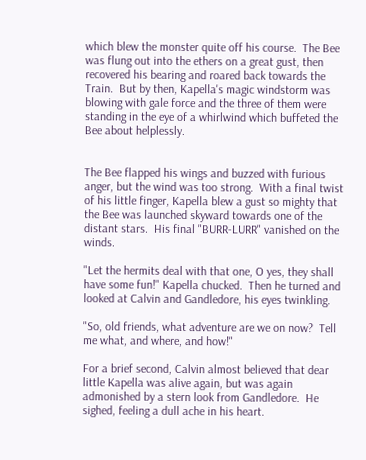which blew the monster quite off his course.  The Bee was flung out into the ethers on a great gust, then recovered his bearing and roared back towards the Train.  But by then, Kapella's magic windstorm was blowing with gale force and the three of them were standing in the eye of a whirlwind which buffeted the Bee about helplessly.


The Bee flapped his wings and buzzed with furious anger, but the wind was too strong.  With a final twist of his little finger, Kapella blew a gust so mighty that the Bee was launched skyward towards one of the distant stars.  His final "BURR-LURR" vanished on the winds.

"Let the hermits deal with that one, O yes, they shall have some fun!" Kapella chucked.  Then he turned and looked at Calvin and Gandledore, his eyes twinkling.

"So, old friends, what adventure are we on now?  Tell me what, and where, and how!"

For a brief second, Calvin almost believed that dear little Kapella was alive again, but was again admonished by a stern look from Gandledore.  He sighed, feeling a dull ache in his heart.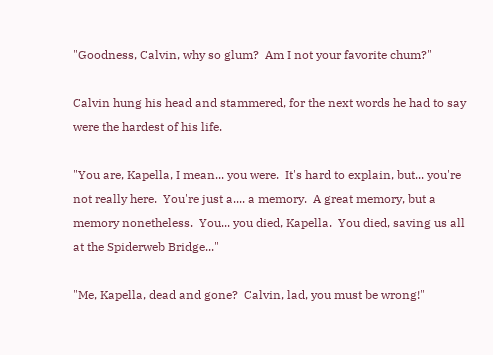"Goodness, Calvin, why so glum?  Am I not your favorite chum?"

Calvin hung his head and stammered, for the next words he had to say were the hardest of his life.

"You are, Kapella, I mean... you were.  It's hard to explain, but... you're not really here.  You're just a.... a memory.  A great memory, but a memory nonetheless.  You... you died, Kapella.  You died, saving us all at the Spiderweb Bridge..."

"Me, Kapella, dead and gone?  Calvin, lad, you must be wrong!"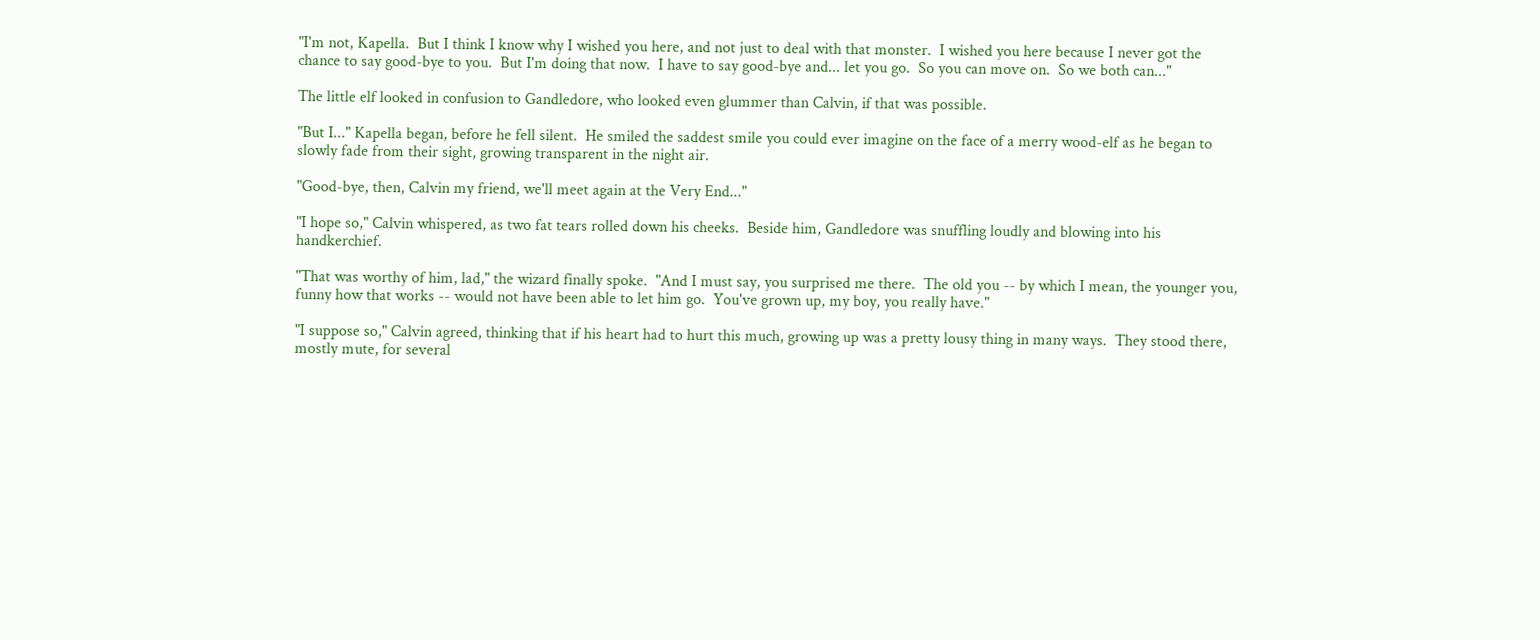"I'm not, Kapella.  But I think I know why I wished you here, and not just to deal with that monster.  I wished you here because I never got the chance to say good-bye to you.  But I'm doing that now.  I have to say good-bye and... let you go.  So you can move on.  So we both can..."

The little elf looked in confusion to Gandledore, who looked even glummer than Calvin, if that was possible.

"But I..." Kapella began, before he fell silent.  He smiled the saddest smile you could ever imagine on the face of a merry wood-elf as he began to slowly fade from their sight, growing transparent in the night air.

"Good-bye, then, Calvin my friend, we'll meet again at the Very End..."

"I hope so," Calvin whispered, as two fat tears rolled down his cheeks.  Beside him, Gandledore was snuffling loudly and blowing into his handkerchief.

"That was worthy of him, lad," the wizard finally spoke.  "And I must say, you surprised me there.  The old you -- by which I mean, the younger you, funny how that works -- would not have been able to let him go.  You've grown up, my boy, you really have."

"I suppose so," Calvin agreed, thinking that if his heart had to hurt this much, growing up was a pretty lousy thing in many ways.  They stood there, mostly mute, for several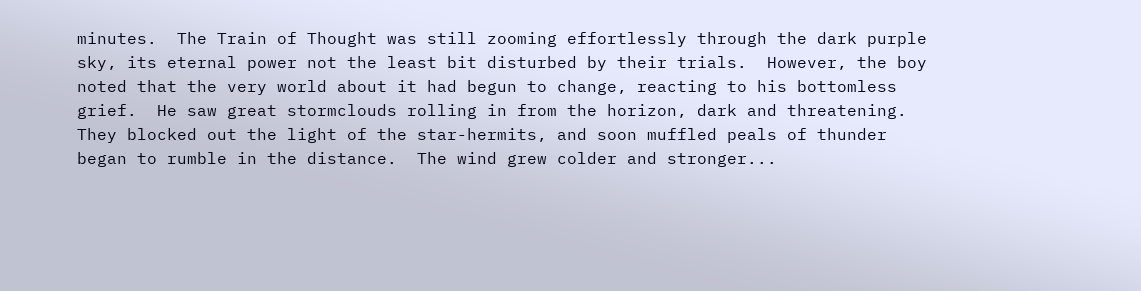minutes.  The Train of Thought was still zooming effortlessly through the dark purple sky, its eternal power not the least bit disturbed by their trials.  However, the boy noted that the very world about it had begun to change, reacting to his bottomless grief.  He saw great stormclouds rolling in from the horizon, dark and threatening.  They blocked out the light of the star-hermits, and soon muffled peals of thunder began to rumble in the distance.  The wind grew colder and stronger...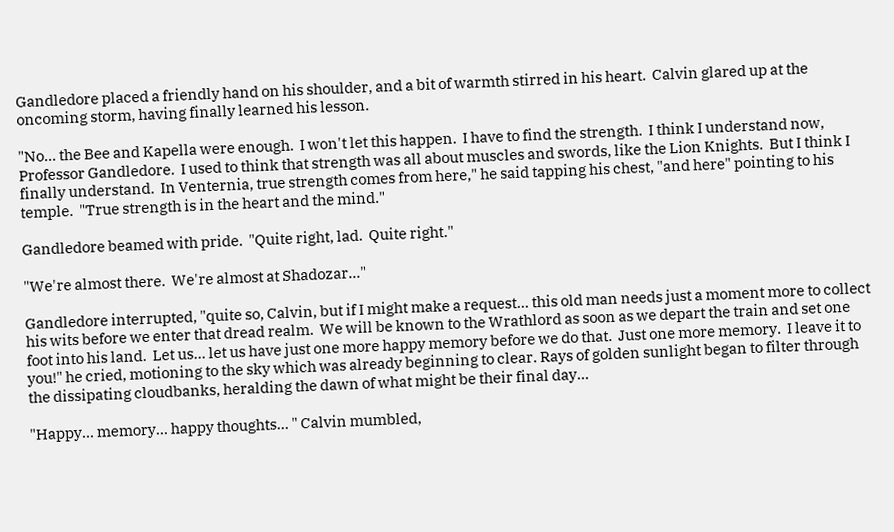Gandledore placed a friendly hand on his shoulder, and a bit of warmth stirred in his heart.  Calvin glared up at the oncoming storm, having finally learned his lesson.

"No... the Bee and Kapella were enough.  I won't let this happen.  I have to find the strength.  I think I understand now, Professor Gandledore.  I used to think that strength was all about muscles and swords, like the Lion Knights.  But I think I finally understand.  In Venternia, true strength comes from here," he said tapping his chest, "and here" pointing to his temple.  "True strength is in the heart and the mind."

Gandledore beamed with pride.  "Quite right, lad.  Quite right."

"We're almost there.  We're almost at Shadozar..."

Gandledore interrupted, "quite so, Calvin, but if I might make a request... this old man needs just a moment more to collect his wits before we enter that dread realm.  We will be known to the Wrathlord as soon as we depart the train and set one foot into his land.  Let us... let us have just one more happy memory before we do that.  Just one more memory.  I leave it to you!" he cried, motioning to the sky which was already beginning to clear. Rays of golden sunlight began to filter through the dissipating cloudbanks, heralding the dawn of what might be their final day...

"Happy... memory... happy thoughts... " Calvin mumbled,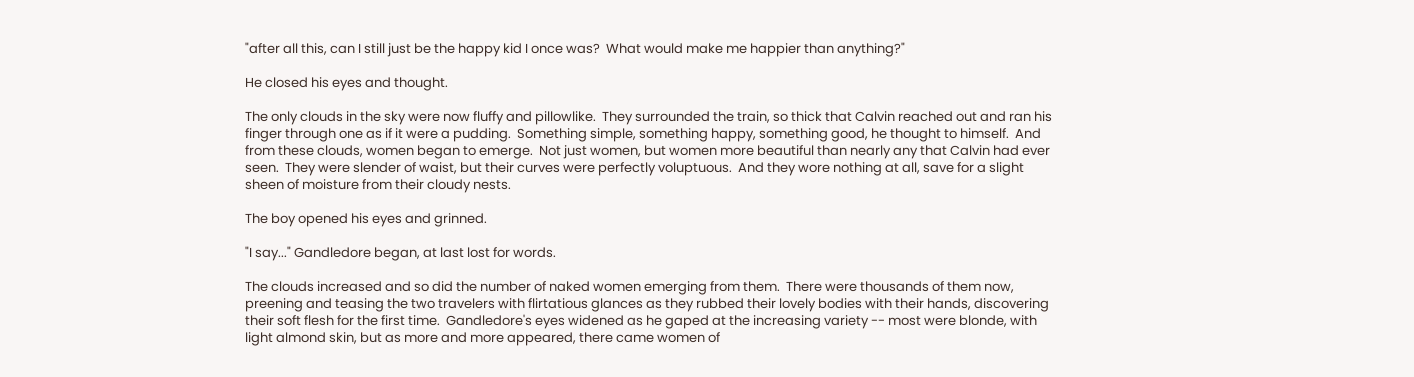"after all this, can I still just be the happy kid I once was?  What would make me happier than anything?"

He closed his eyes and thought.

The only clouds in the sky were now fluffy and pillowlike.  They surrounded the train, so thick that Calvin reached out and ran his finger through one as if it were a pudding.  Something simple, something happy, something good, he thought to himself.  And from these clouds, women began to emerge.  Not just women, but women more beautiful than nearly any that Calvin had ever seen.  They were slender of waist, but their curves were perfectly voluptuous.  And they wore nothing at all, save for a slight sheen of moisture from their cloudy nests.

The boy opened his eyes and grinned.

"I say..." Gandledore began, at last lost for words.

The clouds increased and so did the number of naked women emerging from them.  There were thousands of them now, preening and teasing the two travelers with flirtatious glances as they rubbed their lovely bodies with their hands, discovering their soft flesh for the first time.  Gandledore's eyes widened as he gaped at the increasing variety -- most were blonde, with light almond skin, but as more and more appeared, there came women of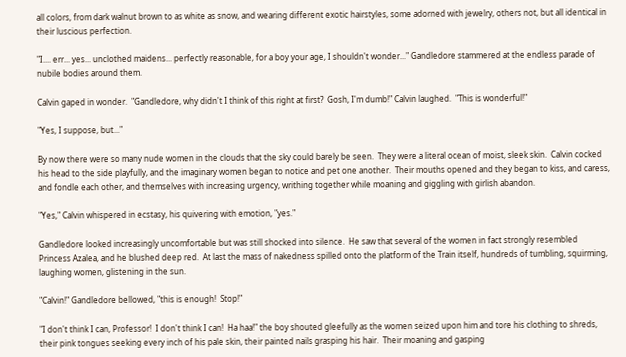all colors, from dark walnut brown to as white as snow, and wearing different exotic hairstyles, some adorned with jewelry, others not, but all identical in their luscious perfection.

"I.... err... yes... unclothed maidens... perfectly reasonable, for a boy your age, I shouldn't wonder..." Gandledore stammered at the endless parade of nubile bodies around them.

Calvin gaped in wonder.  "Gandledore, why didn't I think of this right at first?  Gosh, I'm dumb!" Calvin laughed.  "This is wonderful!"

"Yes, I suppose, but..."

By now there were so many nude women in the clouds that the sky could barely be seen.  They were a literal ocean of moist, sleek skin.  Calvin cocked his head to the side playfully, and the imaginary women began to notice and pet one another.  Their mouths opened and they began to kiss, and caress, and fondle each other, and themselves with increasing urgency, writhing together while moaning and giggling with girlish abandon.

"Yes," Calvin whispered in ecstasy, his quivering with emotion, "yes."

Gandledore looked increasingly uncomfortable but was still shocked into silence.  He saw that several of the women in fact strongly resembled Princess Azalea, and he blushed deep red.  At last the mass of nakedness spilled onto the platform of the Train itself, hundreds of tumbling, squirming, laughing women, glistening in the sun.

"Calvin!" Gandledore bellowed, "this is enough!  Stop!"

"I don't think I can, Professor!  I don't think I can!  Ha haa!" the boy shouted gleefully as the women seized upon him and tore his clothing to shreds, their pink tongues seeking every inch of his pale skin, their painted nails grasping his hair.  Their moaning and gasping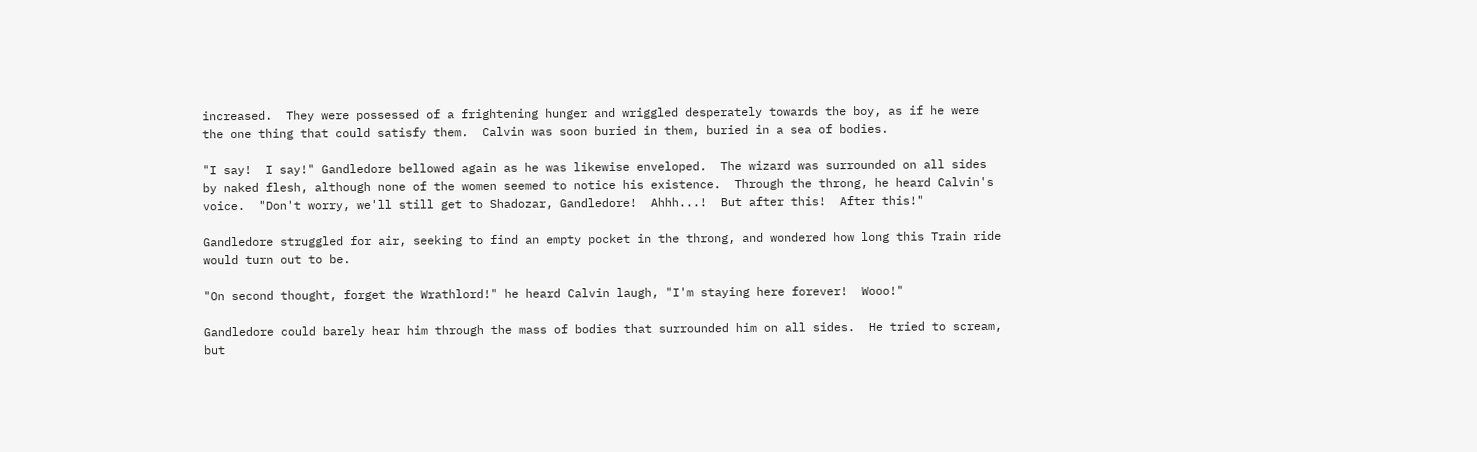increased.  They were possessed of a frightening hunger and wriggled desperately towards the boy, as if he were the one thing that could satisfy them.  Calvin was soon buried in them, buried in a sea of bodies.

"I say!  I say!" Gandledore bellowed again as he was likewise enveloped.  The wizard was surrounded on all sides by naked flesh, although none of the women seemed to notice his existence.  Through the throng, he heard Calvin's voice.  "Don't worry, we'll still get to Shadozar, Gandledore!  Ahhh...!  But after this!  After this!"

Gandledore struggled for air, seeking to find an empty pocket in the throng, and wondered how long this Train ride would turn out to be.

"On second thought, forget the Wrathlord!" he heard Calvin laugh, "I'm staying here forever!  Wooo!"

Gandledore could barely hear him through the mass of bodies that surrounded him on all sides.  He tried to scream, but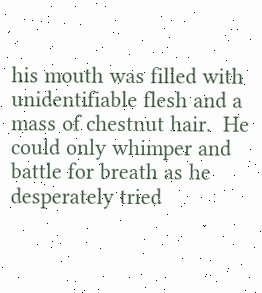his mouth was filled with unidentifiable flesh and a mass of chestnut hair.  He could only whimper and battle for breath as he desperately tried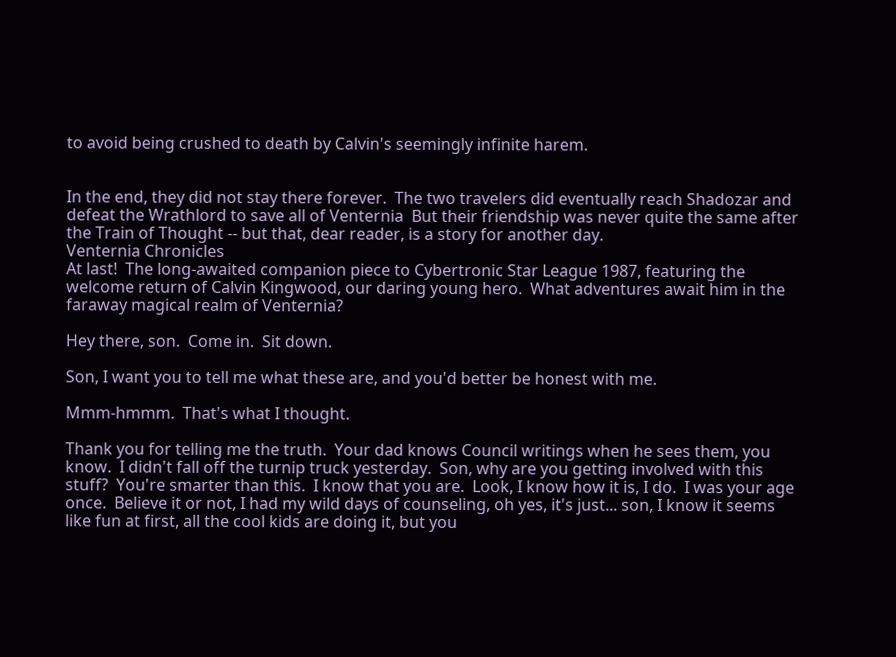to avoid being crushed to death by Calvin's seemingly infinite harem.


In the end, they did not stay there forever.  The two travelers did eventually reach Shadozar and defeat the Wrathlord to save all of Venternia  But their friendship was never quite the same after the Train of Thought -- but that, dear reader, is a story for another day.
Venternia Chronicles
At last!  The long-awaited companion piece to Cybertronic Star League 1987, featuring the welcome return of Calvin Kingwood, our daring young hero.  What adventures await him in the faraway magical realm of Venternia?

Hey there, son.  Come in.  Sit down.

Son, I want you to tell me what these are, and you'd better be honest with me.

Mmm-hmmm.  That's what I thought.

Thank you for telling me the truth.  Your dad knows Council writings when he sees them, you know.  I didn't fall off the turnip truck yesterday.  Son, why are you getting involved with this stuff?  You're smarter than this.  I know that you are.  Look, I know how it is, I do.  I was your age once.  Believe it or not, I had my wild days of counseling, oh yes, it's just... son, I know it seems like fun at first, all the cool kids are doing it, but you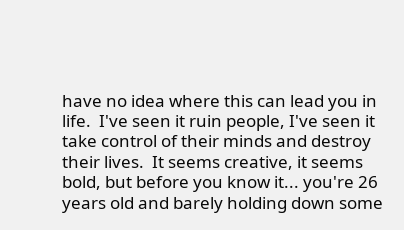have no idea where this can lead you in life.  I've seen it ruin people, I've seen it take control of their minds and destroy their lives.  It seems creative, it seems bold, but before you know it... you're 26 years old and barely holding down some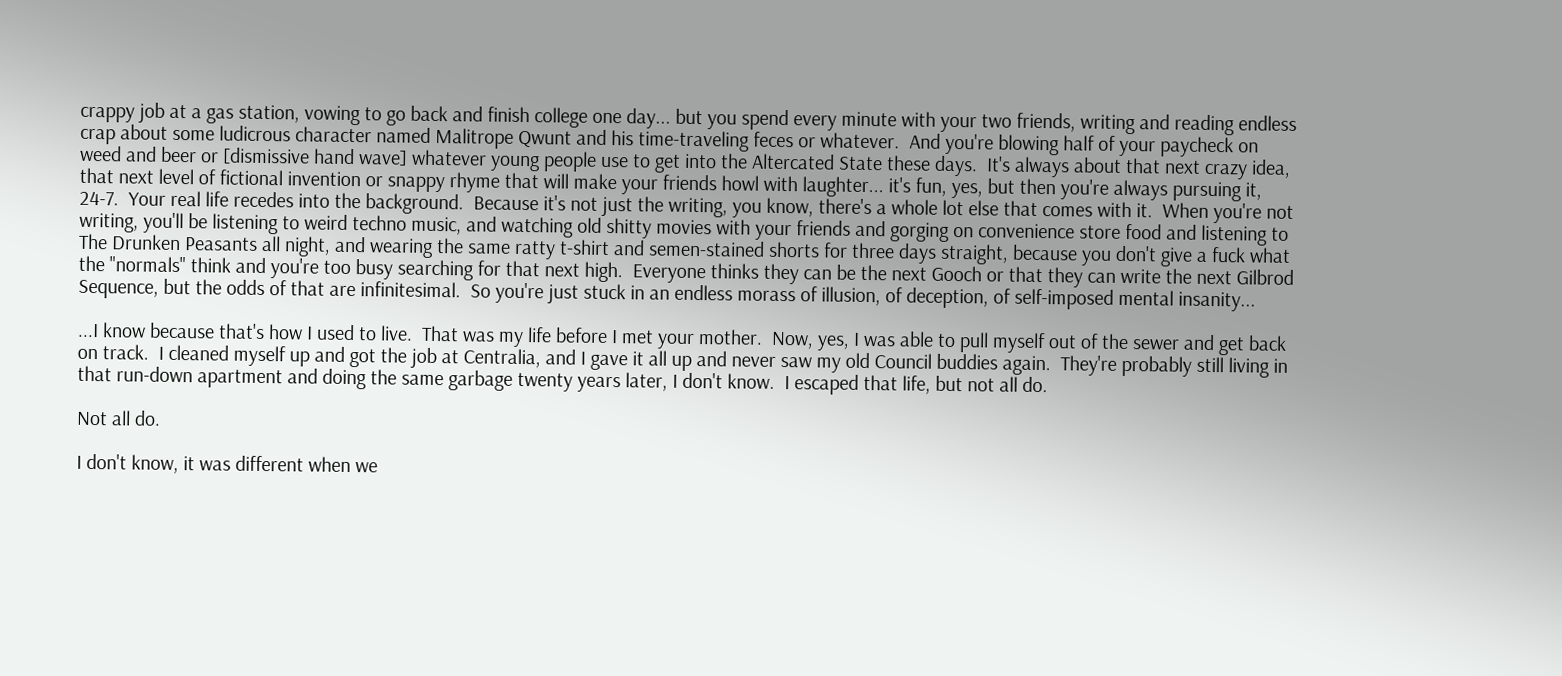crappy job at a gas station, vowing to go back and finish college one day... but you spend every minute with your two friends, writing and reading endless crap about some ludicrous character named Malitrope Qwunt and his time-traveling feces or whatever.  And you're blowing half of your paycheck on weed and beer or [dismissive hand wave] whatever young people use to get into the Altercated State these days.  It's always about that next crazy idea, that next level of fictional invention or snappy rhyme that will make your friends howl with laughter... it's fun, yes, but then you're always pursuing it, 24-7.  Your real life recedes into the background.  Because it's not just the writing, you know, there's a whole lot else that comes with it.  When you're not writing, you'll be listening to weird techno music, and watching old shitty movies with your friends and gorging on convenience store food and listening to The Drunken Peasants all night, and wearing the same ratty t-shirt and semen-stained shorts for three days straight, because you don't give a fuck what the "normals" think and you're too busy searching for that next high.  Everyone thinks they can be the next Gooch or that they can write the next Gilbrod Sequence, but the odds of that are infinitesimal.  So you're just stuck in an endless morass of illusion, of deception, of self-imposed mental insanity...

...I know because that's how I used to live.  That was my life before I met your mother.  Now, yes, I was able to pull myself out of the sewer and get back on track.  I cleaned myself up and got the job at Centralia, and I gave it all up and never saw my old Council buddies again.  They're probably still living in that run-down apartment and doing the same garbage twenty years later, I don't know.  I escaped that life, but not all do.

Not all do.

I don't know, it was different when we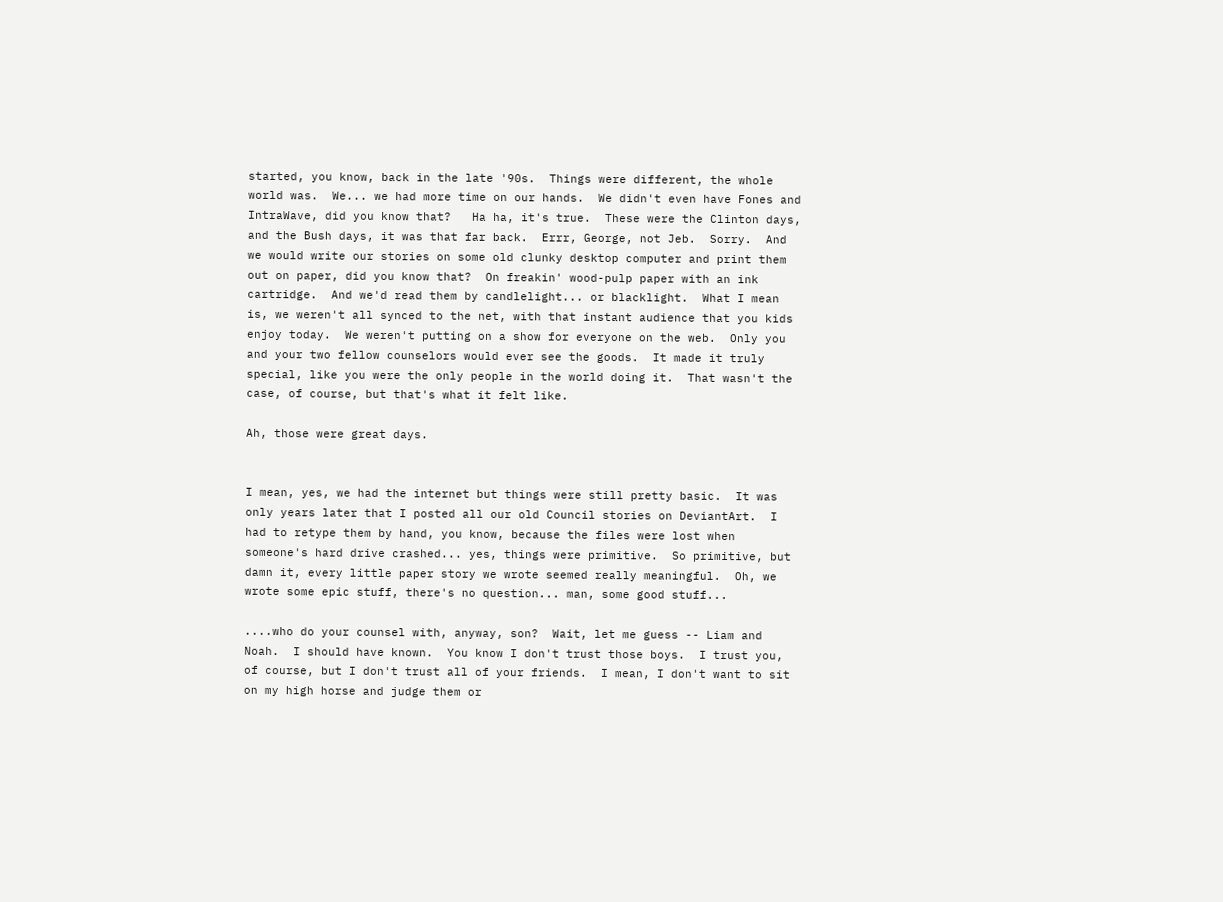started, you know, back in the late '90s.  Things were different, the whole world was.  We... we had more time on our hands.  We didn't even have Fones and IntraWave, did you know that?   Ha ha, it's true.  These were the Clinton days, and the Bush days, it was that far back.  Errr, George, not Jeb.  Sorry.  And we would write our stories on some old clunky desktop computer and print them out on paper, did you know that?  On freakin' wood-pulp paper with an ink cartridge.  And we'd read them by candlelight... or blacklight.  What I mean is, we weren't all synced to the net, with that instant audience that you kids enjoy today.  We weren't putting on a show for everyone on the web.  Only you and your two fellow counselors would ever see the goods.  It made it truly special, like you were the only people in the world doing it.  That wasn't the case, of course, but that's what it felt like.

Ah, those were great days.


I mean, yes, we had the internet but things were still pretty basic.  It was only years later that I posted all our old Council stories on DeviantArt.  I had to retype them by hand, you know, because the files were lost when someone's hard drive crashed... yes, things were primitive.  So primitive, but damn it, every little paper story we wrote seemed really meaningful.  Oh, we wrote some epic stuff, there's no question... man, some good stuff...

....who do your counsel with, anyway, son?  Wait, let me guess -- Liam and Noah.  I should have known.  You know I don't trust those boys.  I trust you, of course, but I don't trust all of your friends.  I mean, I don't want to sit on my high horse and judge them or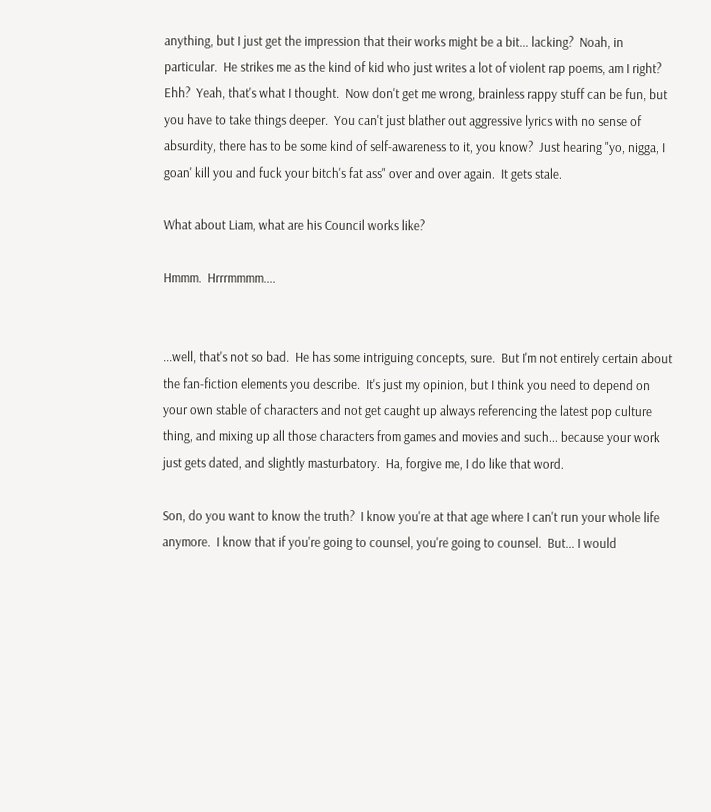anything, but I just get the impression that their works might be a bit... lacking?  Noah, in particular.  He strikes me as the kind of kid who just writes a lot of violent rap poems, am I right?  Ehh?  Yeah, that's what I thought.  Now don't get me wrong, brainless rappy stuff can be fun, but you have to take things deeper.  You can't just blather out aggressive lyrics with no sense of absurdity, there has to be some kind of self-awareness to it, you know?  Just hearing "yo, nigga, I goan' kill you and fuck your bitch's fat ass" over and over again.  It gets stale.

What about Liam, what are his Council works like?

Hmmm.  Hrrrmmmm....


...well, that's not so bad.  He has some intriguing concepts, sure.  But I'm not entirely certain about the fan-fiction elements you describe.  It's just my opinion, but I think you need to depend on your own stable of characters and not get caught up always referencing the latest pop culture thing, and mixing up all those characters from games and movies and such... because your work just gets dated, and slightly masturbatory.  Ha, forgive me, I do like that word.

Son, do you want to know the truth?  I know you're at that age where I can't run your whole life anymore.  I know that if you're going to counsel, you're going to counsel.  But... I would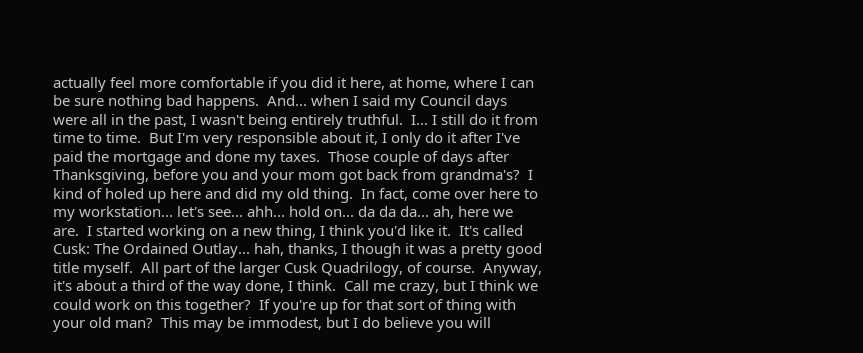actually feel more comfortable if you did it here, at home, where I can be sure nothing bad happens.  And... when I said my Council days were all in the past, I wasn't being entirely truthful.  I... I still do it from time to time.  But I'm very responsible about it, I only do it after I've paid the mortgage and done my taxes.  Those couple of days after Thanksgiving, before you and your mom got back from grandma's?  I kind of holed up here and did my old thing.  In fact, come over here to my workstation... let's see... ahh... hold on... da da da... ah, here we are.  I started working on a new thing, I think you'd like it.  It's called Cusk: The Ordained Outlay... hah, thanks, I though it was a pretty good title myself.  All part of the larger Cusk Quadrilogy, of course.  Anyway, it's about a third of the way done, I think.  Call me crazy, but I think we could work on this together?  If you're up for that sort of thing with your old man?  This may be immodest, but I do believe you will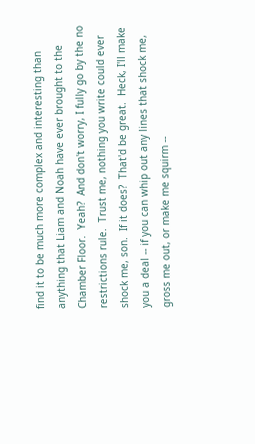find it to be much more complex and interesting than anything that Liam and Noah have ever brought to the Chamber Floor.  Yeah?  And don't worry, I fully go by the no restrictions rule.  Trust me, nothing you write could ever shock me, son.  If it does?  That'd be great.  Heck, I'll make you a deal -- if you can whip out any lines that shock me, gross me out, or make me squirm --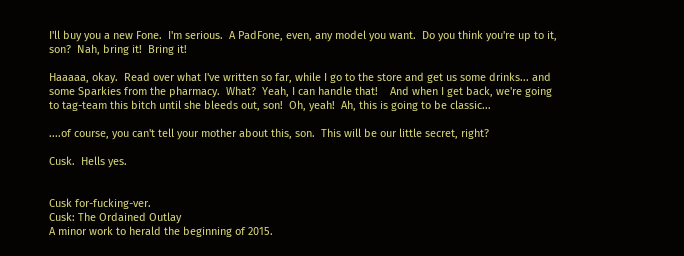I'll buy you a new Fone.  I'm serious.  A PadFone, even, any model you want.  Do you think you're up to it, son?  Nah, bring it!  Bring it!

Haaaaa, okay.  Read over what I've written so far, while I go to the store and get us some drinks... and some Sparkies from the pharmacy.  What?  Yeah, I can handle that!    And when I get back, we're going to tag-team this bitch until she bleeds out, son!  Oh, yeah!  Ah, this is going to be classic...

....of course, you can't tell your mother about this, son.  This will be our little secret, right?

Cusk.  Hells yes.


Cusk for-fucking-ver.
Cusk: The Ordained Outlay
A minor work to herald the beginning of 2015.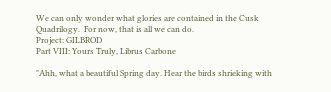We can only wonder what glories are contained in the Cusk Quadrilogy.  For now, that is all we can do.
Project: GILBROD
Part VIII: Yours Truly, Librus Carbone

"Ahh, what a beautiful Spring day. Hear the birds shrieking with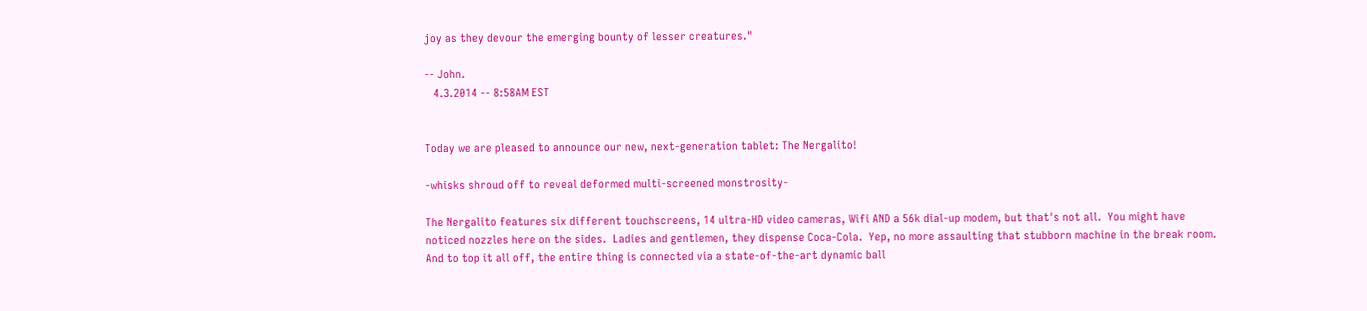joy as they devour the emerging bounty of lesser creatures."

-- John.
   4.3.2014 -- 8:58AM EST


Today we are pleased to announce our new, next-generation tablet: The Nergalito!

-whisks shroud off to reveal deformed multi-screened monstrosity-

The Nergalito features six different touchscreens, 14 ultra-HD video cameras, Wifi AND a 56k dial-up modem, but that's not all.  You might have noticed nozzles here on the sides.  Ladies and gentlemen, they dispense Coca-Cola.  Yep, no more assaulting that stubborn machine in the break room.  And to top it all off, the entire thing is connected via a state-of-the-art dynamic ball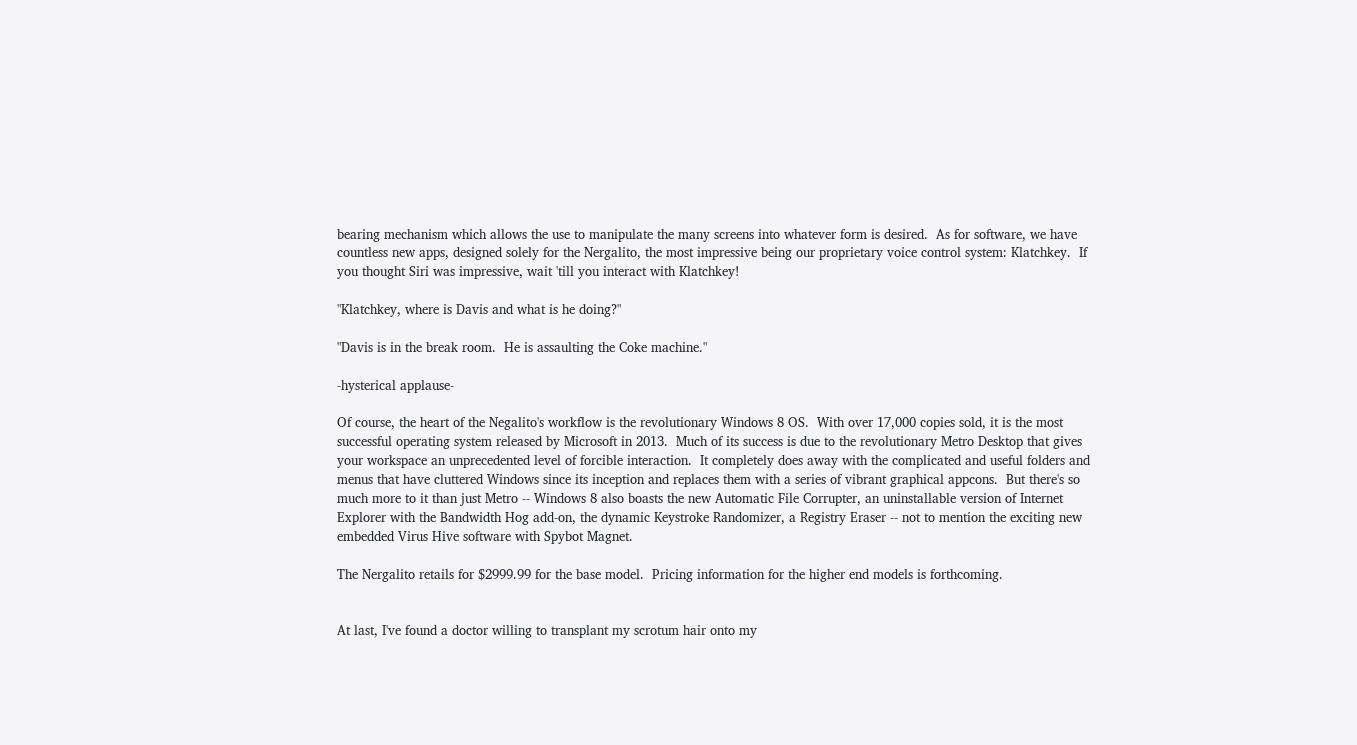bearing mechanism which allows the use to manipulate the many screens into whatever form is desired.  As for software, we have countless new apps, designed solely for the Nergalito, the most impressive being our proprietary voice control system: Klatchkey.  If you thought Siri was impressive, wait 'till you interact with Klatchkey!

"Klatchkey, where is Davis and what is he doing?"

"Davis is in the break room.  He is assaulting the Coke machine."

-hysterical applause-

Of course, the heart of the Negalito's workflow is the revolutionary Windows 8 OS.  With over 17,000 copies sold, it is the most successful operating system released by Microsoft in 2013.  Much of its success is due to the revolutionary Metro Desktop that gives your workspace an unprecedented level of forcible interaction.  It completely does away with the complicated and useful folders and menus that have cluttered Windows since its inception and replaces them with a series of vibrant graphical appcons.  But there's so much more to it than just Metro -- Windows 8 also boasts the new Automatic File Corrupter, an uninstallable version of Internet Explorer with the Bandwidth Hog add-on, the dynamic Keystroke Randomizer, a Registry Eraser -- not to mention the exciting new embedded Virus Hive software with Spybot Magnet.

The Nergalito retails for $2999.99 for the base model.  Pricing information for the higher end models is forthcoming.


At last, I've found a doctor willing to transplant my scrotum hair onto my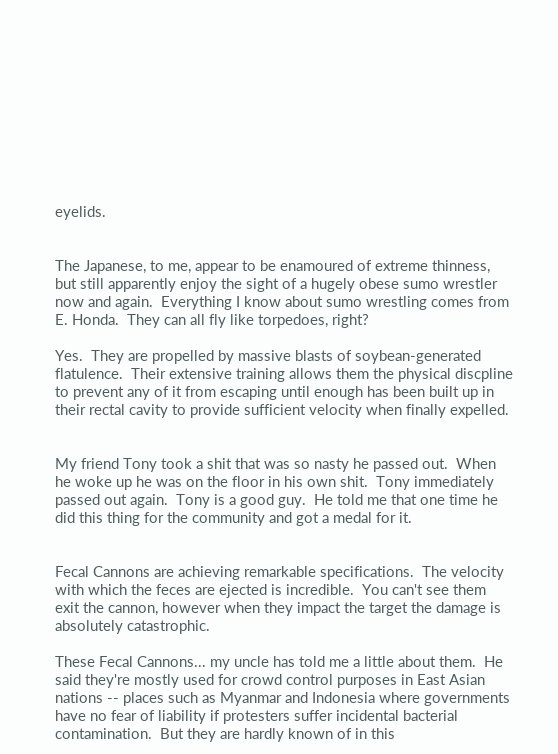eyelids.


The Japanese, to me, appear to be enamoured of extreme thinness, but still apparently enjoy the sight of a hugely obese sumo wrestler now and again.  Everything I know about sumo wrestling comes from E. Honda.  They can all fly like torpedoes, right?

Yes.  They are propelled by massive blasts of soybean-generated flatulence.  Their extensive training allows them the physical discpline to prevent any of it from escaping until enough has been built up in their rectal cavity to provide sufficient velocity when finally expelled.


My friend Tony took a shit that was so nasty he passed out.  When he woke up he was on the floor in his own shit.  Tony immediately passed out again.  Tony is a good guy.  He told me that one time he did this thing for the community and got a medal for it.


Fecal Cannons are achieving remarkable specifications.  The velocity with which the feces are ejected is incredible.  You can't see them exit the cannon, however when they impact the target the damage is absolutely catastrophic.

These Fecal Cannons... my uncle has told me a little about them.  He said they're mostly used for crowd control purposes in East Asian nations -- places such as Myanmar and Indonesia where governments have no fear of liability if protesters suffer incidental bacterial contamination.  But they are hardly known of in this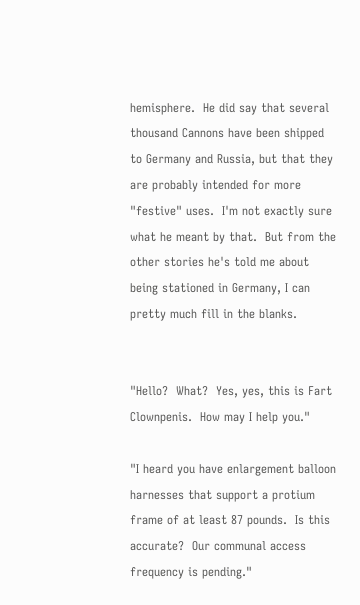hemisphere.  He did say that several thousand Cannons have been shipped to Germany and Russia, but that they are probably intended for more "festive" uses.  I'm not exactly sure what he meant by that.  But from the other stories he's told me about being stationed in Germany, I can pretty much fill in the blanks.


"Hello?  What?  Yes, yes, this is Fart Clownpenis.  How may I help you."

"I heard you have enlargement balloon harnesses that support a protium frame of at least 87 pounds.  Is this accurate?  Our communal access frequency is pending."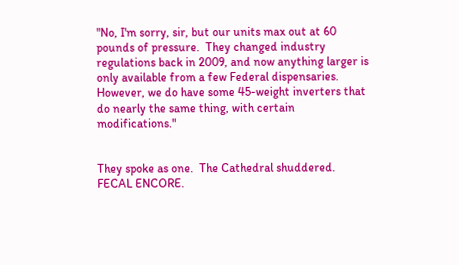"No, I'm sorry, sir, but our units max out at 60 pounds of pressure.  They changed industry regulations back in 2009, and now anything larger is only available from a few Federal dispensaries.  However, we do have some 45-weight inverters that do nearly the same thing, with certain modifications."


They spoke as one.  The Cathedral shuddered.  FECAL ENCORE.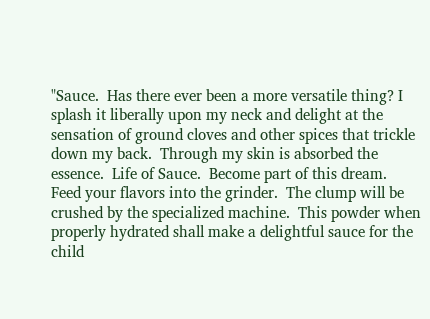"Sauce.  Has there ever been a more versatile thing? I splash it liberally upon my neck and delight at the sensation of ground cloves and other spices that trickle down my back.  Through my skin is absorbed the essence.  Life of Sauce.  Become part of this dream.  Feed your flavors into the grinder.  The clump will be crushed by the specialized machine.  This powder when properly hydrated shall make a delightful sauce for the child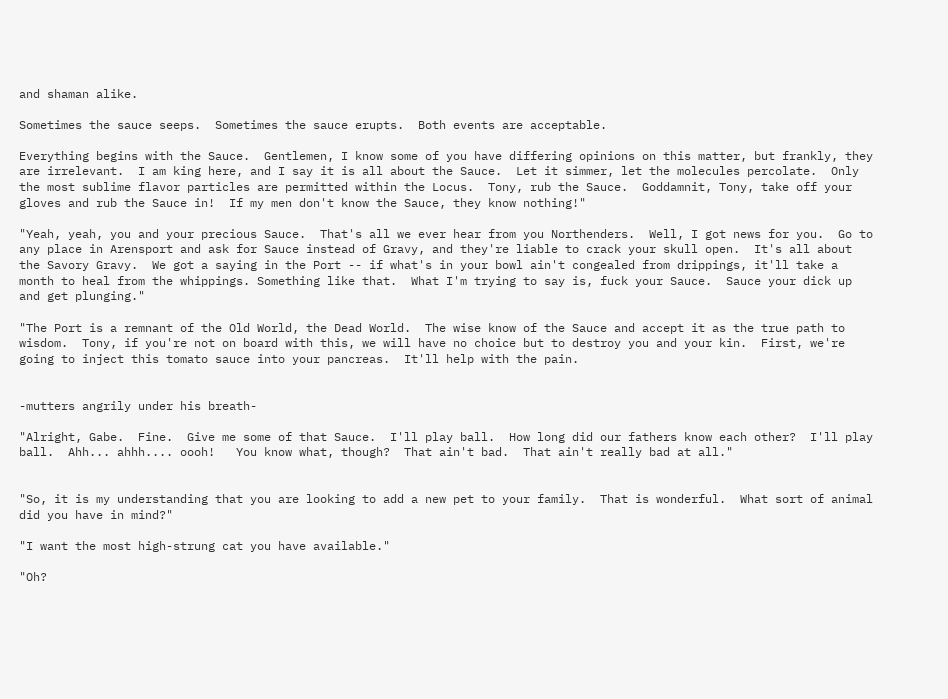and shaman alike.

Sometimes the sauce seeps.  Sometimes the sauce erupts.  Both events are acceptable.

Everything begins with the Sauce.  Gentlemen, I know some of you have differing opinions on this matter, but frankly, they are irrelevant.  I am king here, and I say it is all about the Sauce.  Let it simmer, let the molecules percolate.  Only the most sublime flavor particles are permitted within the Locus.  Tony, rub the Sauce.  Goddamnit, Tony, take off your gloves and rub the Sauce in!  If my men don't know the Sauce, they know nothing!"

"Yeah, yeah, you and your precious Sauce.  That's all we ever hear from you Northenders.  Well, I got news for you.  Go to any place in Arensport and ask for Sauce instead of Gravy, and they're liable to crack your skull open.  It's all about the Savory Gravy.  We got a saying in the Port -- if what's in your bowl ain't congealed from drippings, it'll take a month to heal from the whippings. Something like that.  What I'm trying to say is, fuck your Sauce.  Sauce your dick up and get plunging."

"The Port is a remnant of the Old World, the Dead World.  The wise know of the Sauce and accept it as the true path to wisdom.  Tony, if you're not on board with this, we will have no choice but to destroy you and your kin.  First, we're going to inject this tomato sauce into your pancreas.  It'll help with the pain.


-mutters angrily under his breath-

"Alright, Gabe.  Fine.  Give me some of that Sauce.  I'll play ball.  How long did our fathers know each other?  I'll play ball.  Ahh... ahhh.... oooh!   You know what, though?  That ain't bad.  That ain't really bad at all."


"So, it is my understanding that you are looking to add a new pet to your family.  That is wonderful.  What sort of animal did you have in mind?"

"I want the most high-strung cat you have available."

"Oh?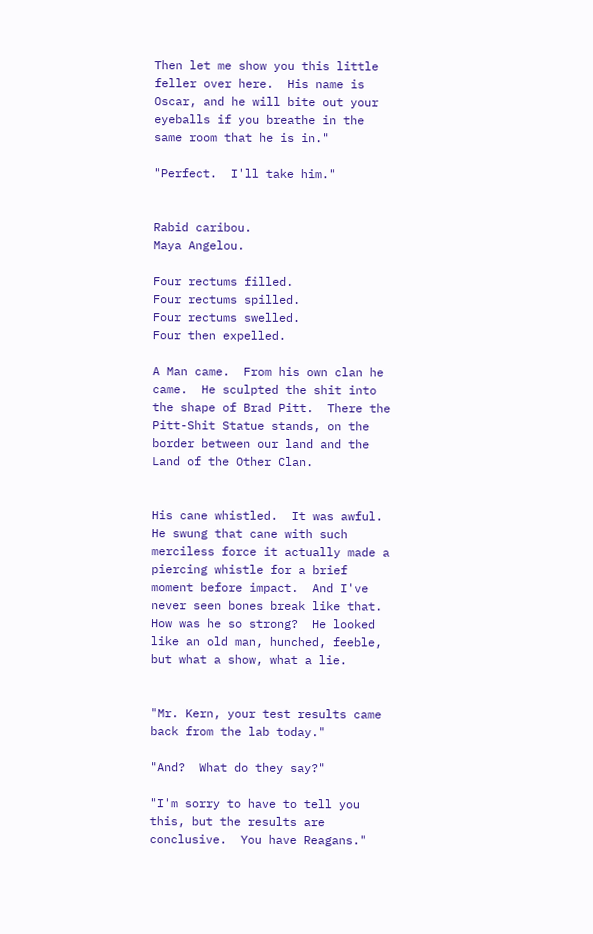Then let me show you this little feller over here.  His name is Oscar, and he will bite out your eyeballs if you breathe in the same room that he is in."

"Perfect.  I'll take him."


Rabid caribou.
Maya Angelou.

Four rectums filled.
Four rectums spilled.
Four rectums swelled.
Four then expelled.

A Man came.  From his own clan he came.  He sculpted the shit into the shape of Brad Pitt.  There the Pitt-Shit Statue stands, on the border between our land and the Land of the Other Clan.


His cane whistled.  It was awful.  He swung that cane with such merciless force it actually made a piercing whistle for a brief moment before impact.  And I've never seen bones break like that.  How was he so strong?  He looked like an old man, hunched, feeble, but what a show, what a lie.


"Mr. Kern, your test results came back from the lab today."

"And?  What do they say?"

"I'm sorry to have to tell you this, but the results are conclusive.  You have Reagans."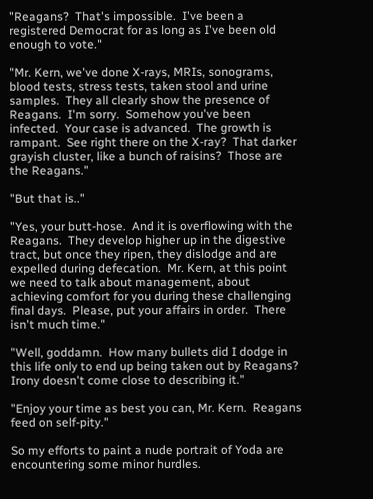"Reagans?  That's impossible.  I've been a registered Democrat for as long as I've been old enough to vote."

"Mr. Kern, we've done X-rays, MRIs, sonograms, blood tests, stress tests, taken stool and urine samples.  They all clearly show the presence of Reagans.  I'm sorry.  Somehow you've been infected.  Your case is advanced.  The growth is rampant.  See right there on the X-ray?  That darker grayish cluster, like a bunch of raisins?  Those are the Reagans."

"But that is.."

"Yes, your butt-hose.  And it is overflowing with the Reagans.  They develop higher up in the digestive tract, but once they ripen, they dislodge and are expelled during defecation.  Mr. Kern, at this point we need to talk about management, about achieving comfort for you during these challenging final days.  Please, put your affairs in order.  There isn't much time."

"Well, goddamn.  How many bullets did I dodge in this life only to end up being taken out by Reagans?  Irony doesn't come close to describing it."

"Enjoy your time as best you can, Mr. Kern.  Reagans feed on self-pity."

So my efforts to paint a nude portrait of Yoda are encountering some minor hurdles.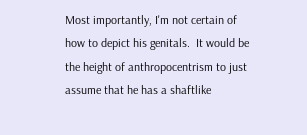Most importantly, I'm not certain of how to depict his genitals.  It would be the height of anthropocentrism to just assume that he has a shaftlike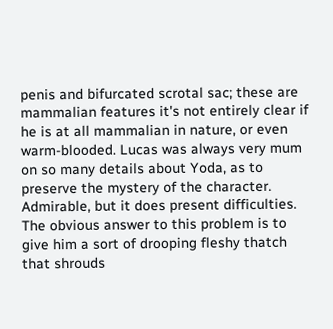penis and bifurcated scrotal sac; these are mammalian features it's not entirely clear if he is at all mammalian in nature, or even warm-blooded. Lucas was always very mum on so many details about Yoda, as to preserve the mystery of the character.  Admirable, but it does present difficulties.  The obvious answer to this problem is to give him a sort of drooping fleshy thatch that shrouds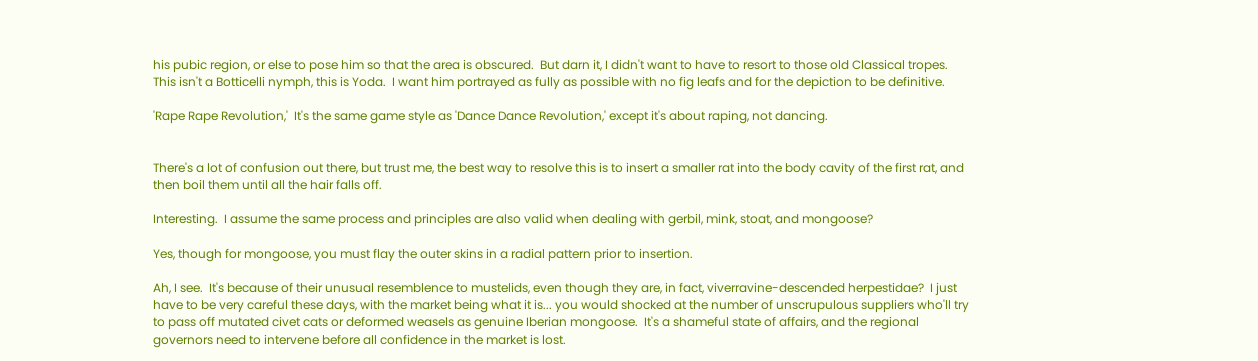his pubic region, or else to pose him so that the area is obscured.  But darn it, I didn't want to have to resort to those old Classical tropes.  This isn't a Botticelli nymph, this is Yoda.  I want him portrayed as fully as possible with no fig leafs and for the depiction to be definitive.

'Rape Rape Revolution,'  It's the same game style as 'Dance Dance Revolution,' except it's about raping, not dancing.


There's a lot of confusion out there, but trust me, the best way to resolve this is to insert a smaller rat into the body cavity of the first rat, and then boil them until all the hair falls off.

Interesting.  I assume the same process and principles are also valid when dealing with gerbil, mink, stoat, and mongoose?

Yes, though for mongoose, you must flay the outer skins in a radial pattern prior to insertion.

Ah, I see.  It's because of their unusual resemblence to mustelids, even though they are, in fact, viverravine-descended herpestidae?  I just have to be very careful these days, with the market being what it is... you would shocked at the number of unscrupulous suppliers who'll try to pass off mutated civet cats or deformed weasels as genuine Iberian mongoose.  It's a shameful state of affairs, and the regional governors need to intervene before all confidence in the market is lost.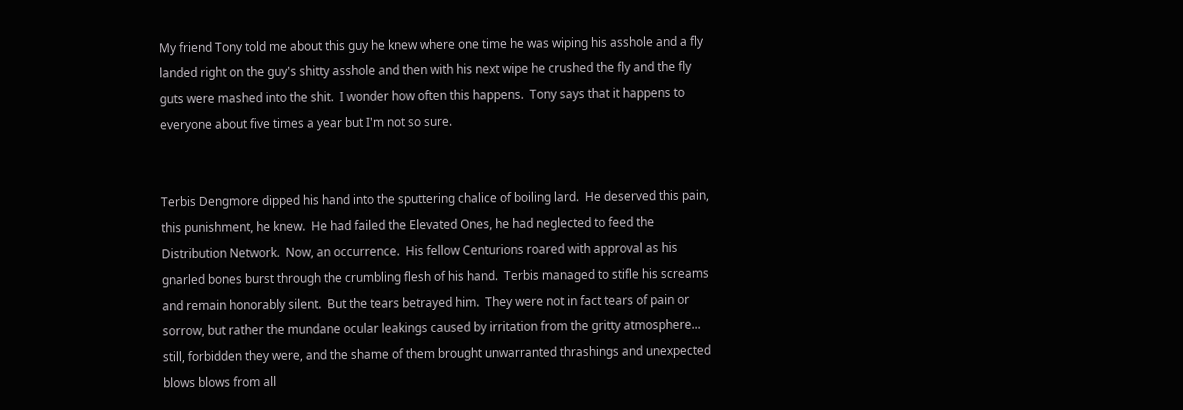My friend Tony told me about this guy he knew where one time he was wiping his asshole and a fly landed right on the guy's shitty asshole and then with his next wipe he crushed the fly and the fly guts were mashed into the shit.  I wonder how often this happens.  Tony says that it happens to everyone about five times a year but I'm not so sure.


Terbis Dengmore dipped his hand into the sputtering chalice of boiling lard.  He deserved this pain, this punishment, he knew.  He had failed the Elevated Ones, he had neglected to feed the Distribution Network.  Now, an occurrence.  His fellow Centurions roared with approval as his gnarled bones burst through the crumbling flesh of his hand.  Terbis managed to stifle his screams and remain honorably silent.  But the tears betrayed him.  They were not in fact tears of pain or sorrow, but rather the mundane ocular leakings caused by irritation from the gritty atmosphere... still, forbidden they were, and the shame of them brought unwarranted thrashings and unexpected blows blows from all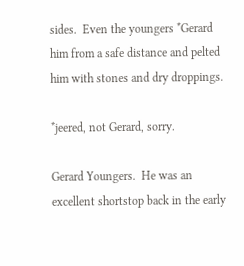sides.  Even the youngers *Gerard him from a safe distance and pelted him with stones and dry droppings.

*jeered, not Gerard, sorry.

Gerard Youngers.  He was an excellent shortstop back in the early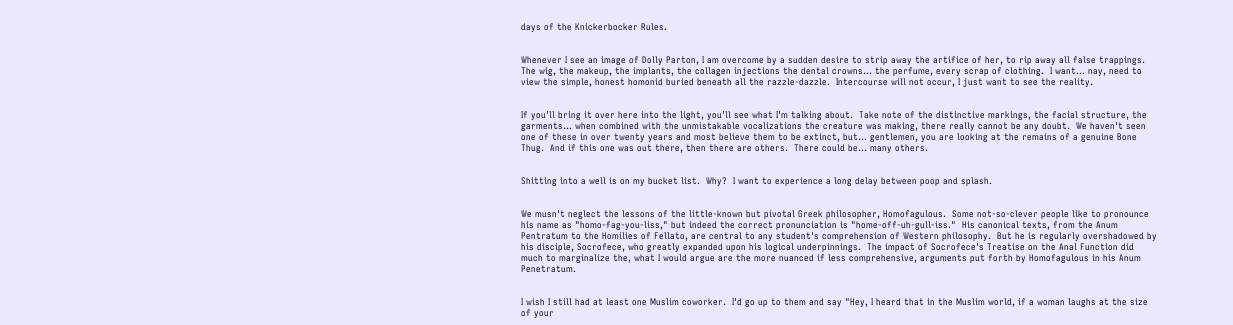days of the Knickerbocker Rules.


Whenever I see an image of Dolly Parton, I am overcome by a sudden desire to strip away the artifice of her, to rip away all false trappings.  The wig, the makeup, the implants, the collagen injections the dental crowns... the perfume, every scrap of clothing.  I want... nay, need to view the simple, honest homonid buried beneath all the razzle-dazzle.  Intercourse will not occur, I just want to see the reality.


If you'll bring it over here into the light, you'll see what I'm talking about.  Take note of the distinctive markings, the facial structure, the garments... when combined with the unmistakable vocalizations the creature was making, there really cannot be any doubt.  We haven't seen one of these in over twenty years and most believe them to be extinct, but... gentlemen, you are looking at the remains of a genuine Bone Thug.  And if this one was out there, then there are others.  There could be... many others.


Shitting into a well is on my bucket list.  Why?  I want to experience a long delay between poop and splash.


We musn't neglect the lessons of the little-known but pivotal Greek philosopher, Homofagulous.  Some not-so-clever people like to pronounce his name as "homo-fag-you-liss," but indeed the correct pronunciation is "home-off-uh-gull-iss."  His canonical texts, from the Anum Pentratum to the Homilies of Fellato, are central to any student's comprehension of Western philosophy.  But he is regularly overshadowed by his disciple, Socrofece, who greatly expanded upon his logical underpinnings.  The impact of Socrofece's Treatise on the Anal Function did much to marginalize the, what I would argue are the more nuanced if less comprehensive, arguments put forth by Homofagulous in his Anum Penetratum.


I wish I still had at least one Muslim coworker.  I'd go up to them and say "Hey, I heard that in the Muslim world, if a woman laughs at the size of your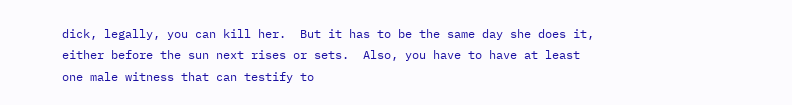dick, legally, you can kill her.  But it has to be the same day she does it, either before the sun next rises or sets.  Also, you have to have at least one male witness that can testify to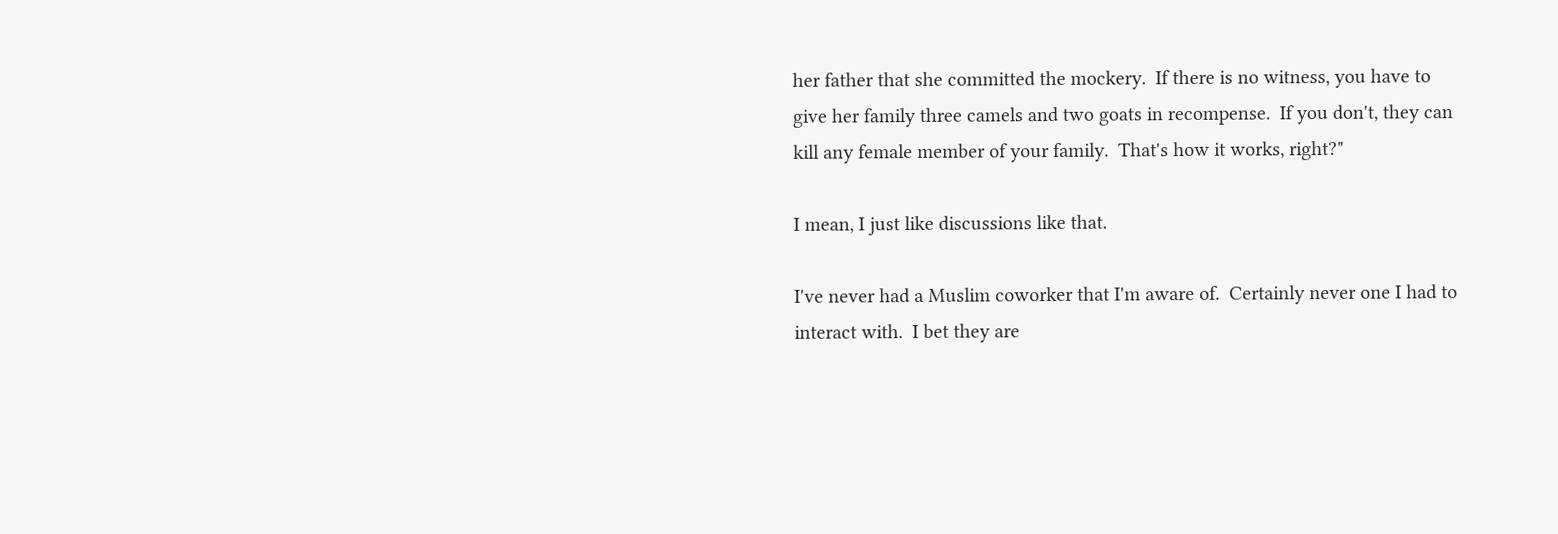her father that she committed the mockery.  If there is no witness, you have to give her family three camels and two goats in recompense.  If you don't, they can kill any female member of your family.  That's how it works, right?"

I mean, I just like discussions like that.

I've never had a Muslim coworker that I'm aware of.  Certainly never one I had to interact with.  I bet they are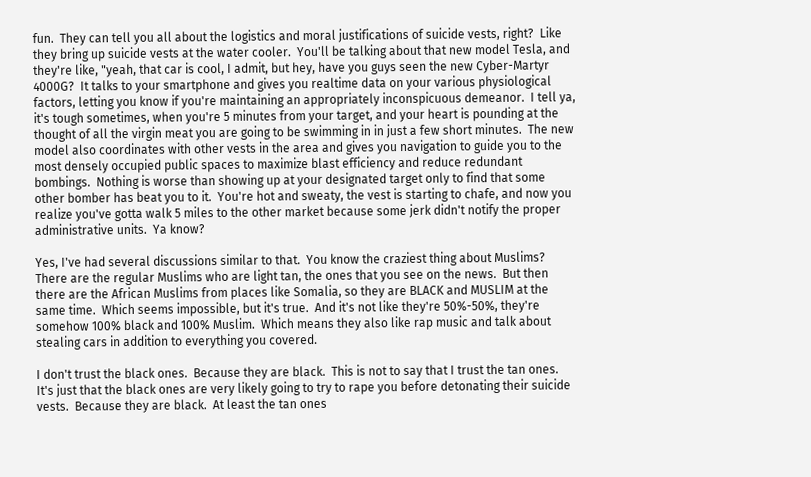fun.  They can tell you all about the logistics and moral justifications of suicide vests, right?  Like they bring up suicide vests at the water cooler.  You'll be talking about that new model Tesla, and they're like, "yeah, that car is cool, I admit, but hey, have you guys seen the new Cyber-Martyr 4000G?  It talks to your smartphone and gives you realtime data on your various physiological factors, letting you know if you're maintaining an appropriately inconspicuous demeanor.  I tell ya, it's tough sometimes, when you're 5 minutes from your target, and your heart is pounding at the thought of all the virgin meat you are going to be swimming in in just a few short minutes.  The new model also coordinates with other vests in the area and gives you navigation to guide you to the most densely occupied public spaces to maximize blast efficiency and reduce redundant bombings.  Nothing is worse than showing up at your designated target only to find that some other bomber has beat you to it.  You're hot and sweaty, the vest is starting to chafe, and now you realize you've gotta walk 5 miles to the other market because some jerk didn't notify the proper administrative units.  Ya know?

Yes, I've had several discussions similar to that.  You know the craziest thing about Muslims?  There are the regular Muslims who are light tan, the ones that you see on the news.  But then there are the African Muslims from places like Somalia, so they are BLACK and MUSLIM at the same time.  Which seems impossible, but it's true.  And it's not like they're 50%-50%, they're somehow 100% black and 100% Muslim.  Which means they also like rap music and talk about stealing cars in addition to everything you covered.

I don't trust the black ones.  Because they are black.  This is not to say that I trust the tan ones.  It's just that the black ones are very likely going to try to rape you before detonating their suicide vests.  Because they are black.  At least the tan ones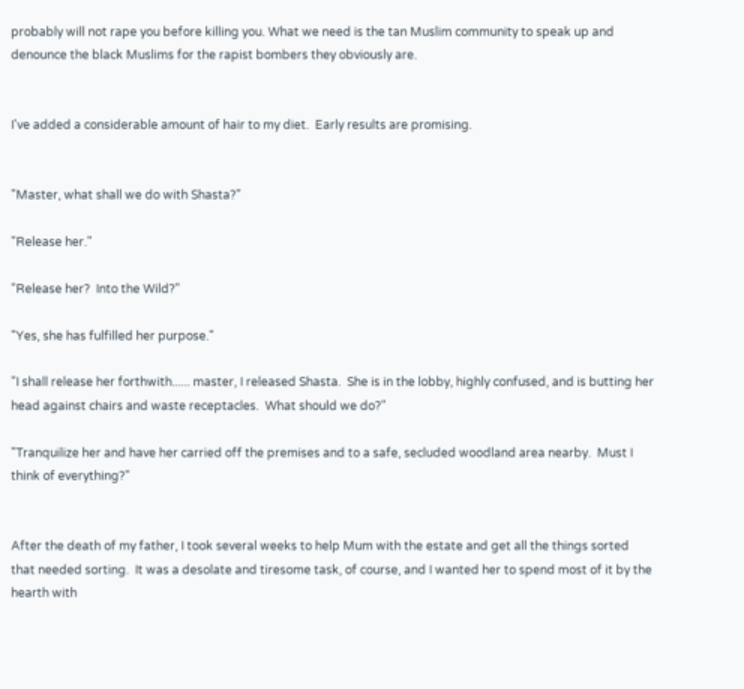probably will not rape you before killing you. What we need is the tan Muslim community to speak up and denounce the black Muslims for the rapist bombers they obviously are.


I've added a considerable amount of hair to my diet.  Early results are promising.


"Master, what shall we do with Shasta?"

"Release her."

"Release her?  Into the Wild?"

"Yes, she has fulfilled her purpose."

"I shall release her forthwith...... master, I released Shasta.  She is in the lobby, highly confused, and is butting her head against chairs and waste receptacles.  What should we do?"

"Tranquilize her and have her carried off the premises and to a safe, secluded woodland area nearby.  Must I think of everything?"


After the death of my father, I took several weeks to help Mum with the estate and get all the things sorted that needed sorting.  It was a desolate and tiresome task, of course, and I wanted her to spend most of it by the hearth with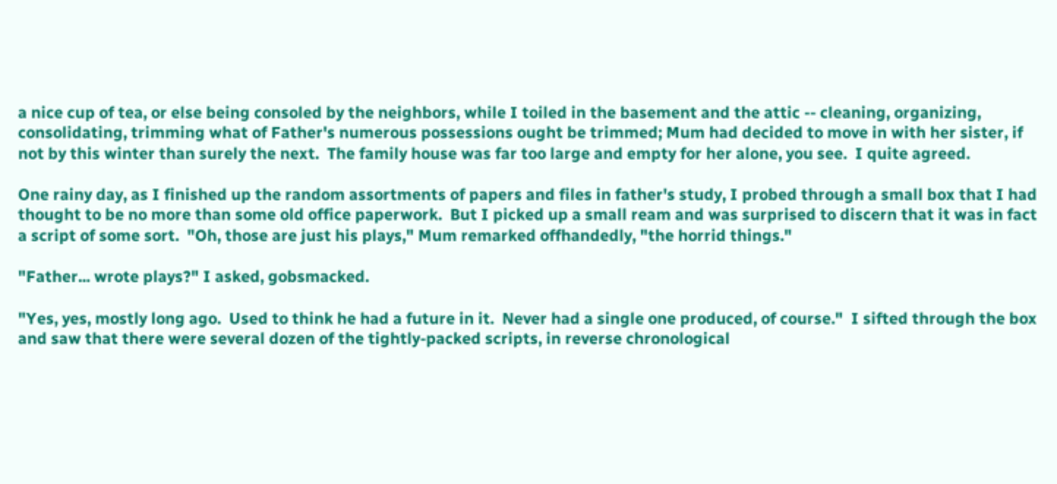a nice cup of tea, or else being consoled by the neighbors, while I toiled in the basement and the attic -- cleaning, organizing, consolidating, trimming what of Father's numerous possessions ought be trimmed; Mum had decided to move in with her sister, if not by this winter than surely the next.  The family house was far too large and empty for her alone, you see.  I quite agreed.

One rainy day, as I finished up the random assortments of papers and files in father's study, I probed through a small box that I had thought to be no more than some old office paperwork.  But I picked up a small ream and was surprised to discern that it was in fact a script of some sort.  "Oh, those are just his plays," Mum remarked offhandedly, "the horrid things."

"Father... wrote plays?" I asked, gobsmacked.

"Yes, yes, mostly long ago.  Used to think he had a future in it.  Never had a single one produced, of course."  I sifted through the box and saw that there were several dozen of the tightly-packed scripts, in reverse chronological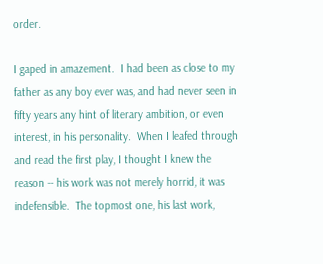order.

I gaped in amazement.  I had been as close to my father as any boy ever was, and had never seen in fifty years any hint of literary ambition, or even interest, in his personality.  When I leafed through and read the first play, I thought I knew the reason -- his work was not merely horrid, it was indefensible.  The topmost one, his last work,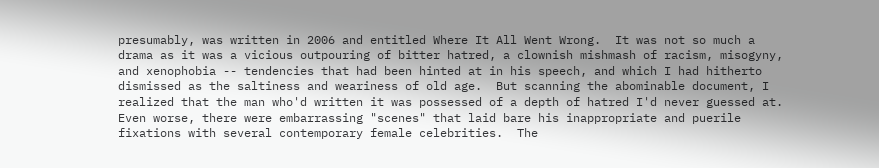presumably, was written in 2006 and entitled Where It All Went Wrong.  It was not so much a drama as it was a vicious outpouring of bitter hatred, a clownish mishmash of racism, misogyny, and xenophobia -- tendencies that had been hinted at in his speech, and which I had hitherto dismissed as the saltiness and weariness of old age.  But scanning the abominable document, I realized that the man who'd written it was possessed of a depth of hatred I'd never guessed at.  Even worse, there were embarrassing "scenes" that laid bare his inappropriate and puerile fixations with several contemporary female celebrities.  The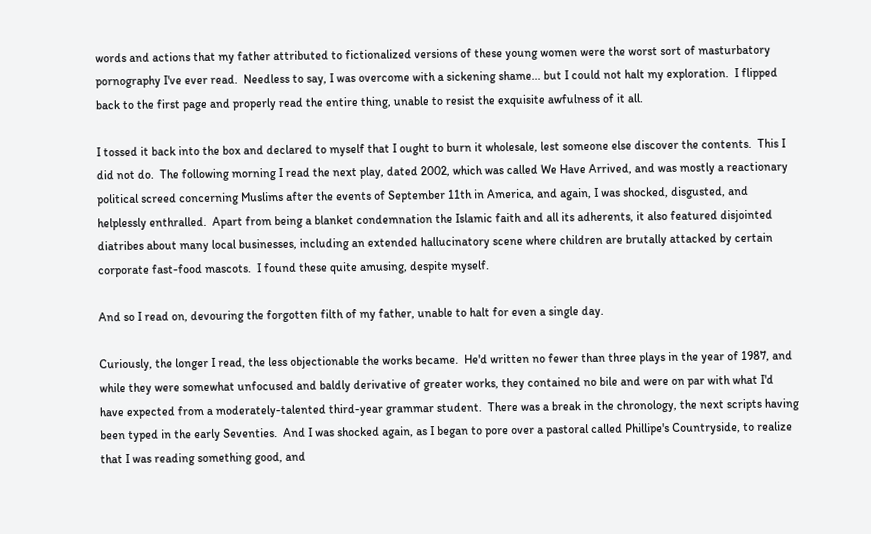words and actions that my father attributed to fictionalized versions of these young women were the worst sort of masturbatory pornography I've ever read.  Needless to say, I was overcome with a sickening shame... but I could not halt my exploration.  I flipped back to the first page and properly read the entire thing, unable to resist the exquisite awfulness of it all.

I tossed it back into the box and declared to myself that I ought to burn it wholesale, lest someone else discover the contents.  This I did not do.  The following morning I read the next play, dated 2002, which was called We Have Arrived, and was mostly a reactionary political screed concerning Muslims after the events of September 11th in America, and again, I was shocked, disgusted, and helplessly enthralled.  Apart from being a blanket condemnation the Islamic faith and all its adherents, it also featured disjointed diatribes about many local businesses, including an extended hallucinatory scene where children are brutally attacked by certain corporate fast-food mascots.  I found these quite amusing, despite myself.

And so I read on, devouring the forgotten filth of my father, unable to halt for even a single day.

Curiously, the longer I read, the less objectionable the works became.  He'd written no fewer than three plays in the year of 1987, and while they were somewhat unfocused and baldly derivative of greater works, they contained no bile and were on par with what I'd have expected from a moderately-talented third-year grammar student.  There was a break in the chronology, the next scripts having been typed in the early Seventies.  And I was shocked again, as I began to pore over a pastoral called Phillipe's Countryside, to realize that I was reading something good, and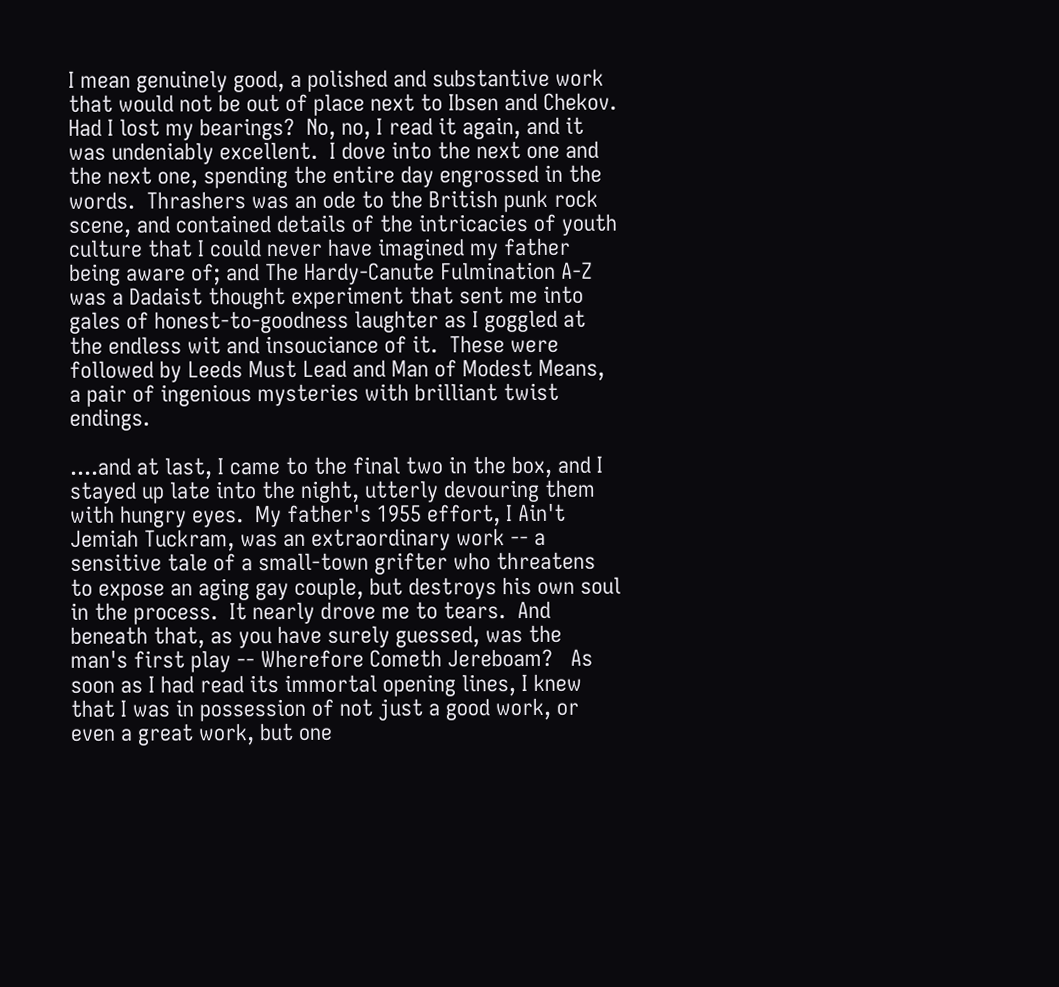I mean genuinely good, a polished and substantive work that would not be out of place next to Ibsen and Chekov.  Had I lost my bearings?  No, no, I read it again, and it was undeniably excellent.  I dove into the next one and the next one, spending the entire day engrossed in the words.  Thrashers was an ode to the British punk rock scene, and contained details of the intricacies of youth culture that I could never have imagined my father being aware of; and The Hardy-Canute Fulmination A-Z was a Dadaist thought experiment that sent me into gales of honest-to-goodness laughter as I goggled at the endless wit and insouciance of it.  These were followed by Leeds Must Lead and Man of Modest Means, a pair of ingenious mysteries with brilliant twist endings.

....and at last, I came to the final two in the box, and I stayed up late into the night, utterly devouring them with hungry eyes.  My father's 1955 effort, I Ain't Jemiah Tuckram, was an extraordinary work -- a sensitive tale of a small-town grifter who threatens to expose an aging gay couple, but destroys his own soul in the process.  It nearly drove me to tears.  And beneath that, as you have surely guessed, was the man's first play -- Wherefore Cometh Jereboam?   As soon as I had read its immortal opening lines, I knew that I was in possession of not just a good work, or even a great work, but one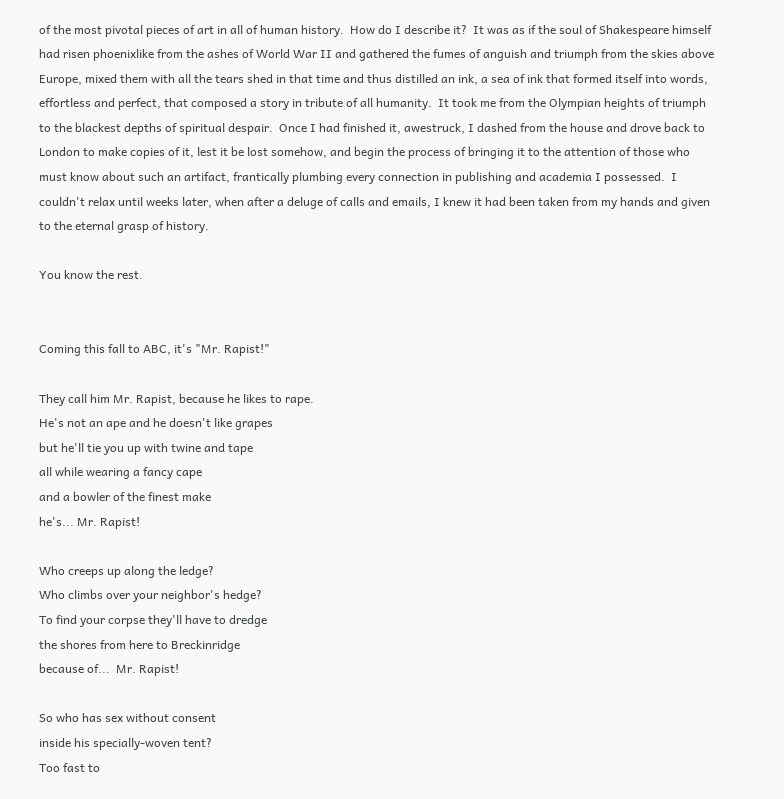of the most pivotal pieces of art in all of human history.  How do I describe it?  It was as if the soul of Shakespeare himself had risen phoenixlike from the ashes of World War II and gathered the fumes of anguish and triumph from the skies above Europe, mixed them with all the tears shed in that time and thus distilled an ink, a sea of ink that formed itself into words, effortless and perfect, that composed a story in tribute of all humanity.  It took me from the Olympian heights of triumph to the blackest depths of spiritual despair.  Once I had finished it, awestruck, I dashed from the house and drove back to London to make copies of it, lest it be lost somehow, and begin the process of bringing it to the attention of those who must know about such an artifact, frantically plumbing every connection in publishing and academia I possessed.  I couldn't relax until weeks later, when after a deluge of calls and emails, I knew it had been taken from my hands and given to the eternal grasp of history.

You know the rest.


Coming this fall to ABC, it's "Mr. Rapist!"

They call him Mr. Rapist, because he likes to rape.
He's not an ape and he doesn't like grapes
but he'll tie you up with twine and tape
all while wearing a fancy cape
and a bowler of the finest make
he's... Mr. Rapist!

Who creeps up along the ledge?
Who climbs over your neighbor's hedge?
To find your corpse they'll have to dredge
the shores from here to Breckinridge
because of...  Mr. Rapist!

So who has sex without consent
inside his specially-woven tent?
Too fast to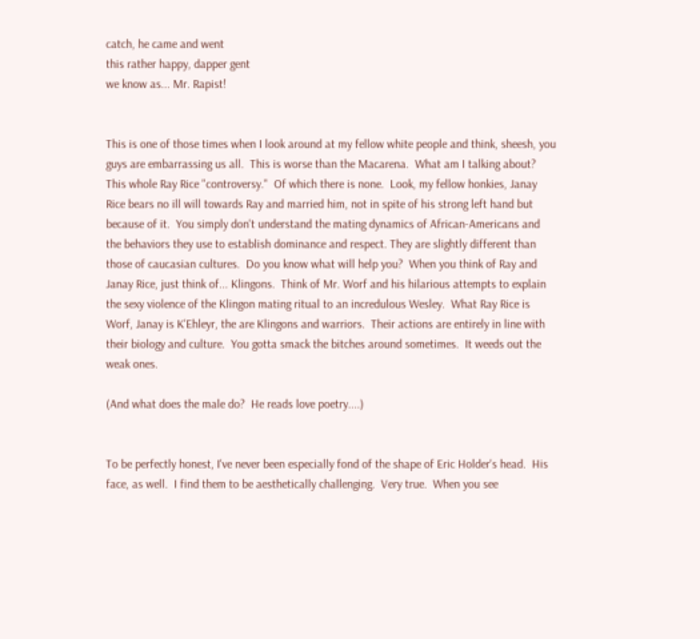catch, he came and went
this rather happy, dapper gent
we know as... Mr. Rapist!


This is one of those times when I look around at my fellow white people and think, sheesh, you guys are embarrassing us all.  This is worse than the Macarena.  What am I talking about?  This whole Ray Rice "controversy."  Of which there is none.  Look, my fellow honkies, Janay Rice bears no ill will towards Ray and married him, not in spite of his strong left hand but because of it.  You simply don't understand the mating dynamics of African-Americans and the behaviors they use to establish dominance and respect. They are slightly different than those of caucasian cultures.  Do you know what will help you?  When you think of Ray and Janay Rice, just think of... Klingons.  Think of Mr. Worf and his hilarious attempts to explain the sexy violence of the Klingon mating ritual to an incredulous Wesley.  What Ray Rice is Worf, Janay is K'Ehleyr, the are Klingons and warriors.  Their actions are entirely in line with their biology and culture.  You gotta smack the bitches around sometimes.  It weeds out the weak ones.

(And what does the male do?  He reads love poetry....)


To be perfectly honest, I've never been especially fond of the shape of Eric Holder's head.  His face, as well.  I find them to be aesthetically challenging.  Very true.  When you see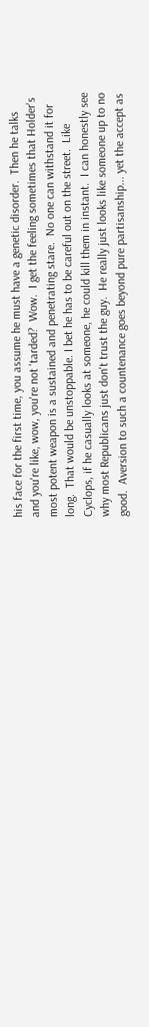his face for the first time, you assume he must have a genetic disorder.  Then he talks and you're like, wow, you're not 'tarded?  Wow.  I get the feeling sometimes that Holder's most potent weapon is a sustained and penetrating stare.  No one can withstand it for long.  That would be unstoppable. I bet he has to be careful out on the street.  Like Cyclops, if he casually looks at someone, he could kill them in instant.  I can honestly see why most Republicans just don't trust the guy.  He really just looks like someone up to no good.  Aversion to such a countenance goes beyond pure partisanship... yet the accept as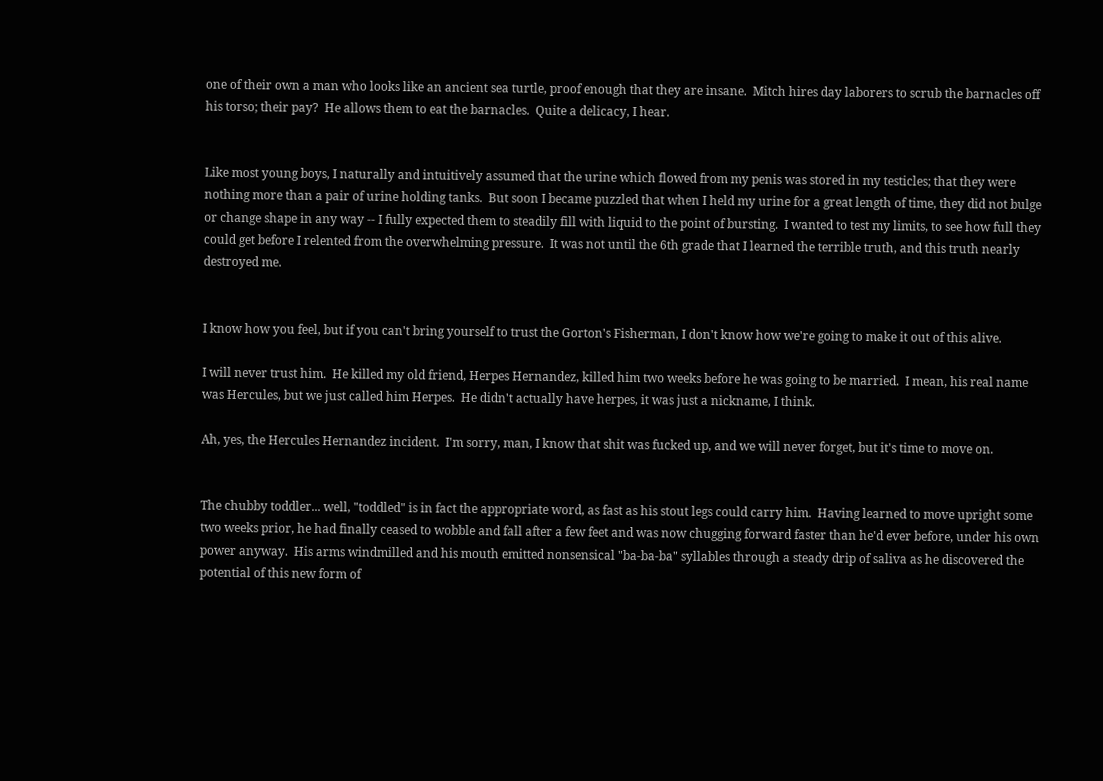one of their own a man who looks like an ancient sea turtle, proof enough that they are insane.  Mitch hires day laborers to scrub the barnacles off his torso; their pay?  He allows them to eat the barnacles.  Quite a delicacy, I hear.


Like most young boys, I naturally and intuitively assumed that the urine which flowed from my penis was stored in my testicles; that they were nothing more than a pair of urine holding tanks.  But soon I became puzzled that when I held my urine for a great length of time, they did not bulge or change shape in any way -- I fully expected them to steadily fill with liquid to the point of bursting.  I wanted to test my limits, to see how full they could get before I relented from the overwhelming pressure.  It was not until the 6th grade that I learned the terrible truth, and this truth nearly destroyed me.


I know how you feel, but if you can't bring yourself to trust the Gorton's Fisherman, I don't know how we're going to make it out of this alive.

I will never trust him.  He killed my old friend, Herpes Hernandez, killed him two weeks before he was going to be married.  I mean, his real name was Hercules, but we just called him Herpes.  He didn't actually have herpes, it was just a nickname, I think.

Ah, yes, the Hercules Hernandez incident.  I'm sorry, man, I know that shit was fucked up, and we will never forget, but it's time to move on.


The chubby toddler... well, "toddled" is in fact the appropriate word, as fast as his stout legs could carry him.  Having learned to move upright some two weeks prior, he had finally ceased to wobble and fall after a few feet and was now chugging forward faster than he'd ever before, under his own power anyway.  His arms windmilled and his mouth emitted nonsensical "ba-ba-ba" syllables through a steady drip of saliva as he discovered the potential of this new form of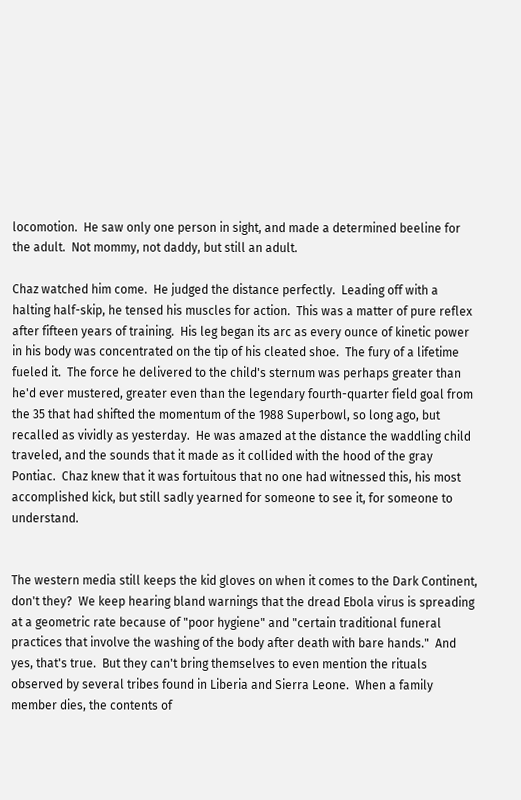locomotion.  He saw only one person in sight, and made a determined beeline for the adult.  Not mommy, not daddy, but still an adult.

Chaz watched him come.  He judged the distance perfectly.  Leading off with a halting half-skip, he tensed his muscles for action.  This was a matter of pure reflex after fifteen years of training.  His leg began its arc as every ounce of kinetic power in his body was concentrated on the tip of his cleated shoe.  The fury of a lifetime fueled it.  The force he delivered to the child's sternum was perhaps greater than he'd ever mustered, greater even than the legendary fourth-quarter field goal from the 35 that had shifted the momentum of the 1988 Superbowl, so long ago, but recalled as vividly as yesterday.  He was amazed at the distance the waddling child traveled, and the sounds that it made as it collided with the hood of the gray Pontiac.  Chaz knew that it was fortuitous that no one had witnessed this, his most accomplished kick, but still sadly yearned for someone to see it, for someone to understand.


The western media still keeps the kid gloves on when it comes to the Dark Continent, don't they?  We keep hearing bland warnings that the dread Ebola virus is spreading at a geometric rate because of "poor hygiene" and "certain traditional funeral practices that involve the washing of the body after death with bare hands."  And yes, that's true.  But they can't bring themselves to even mention the rituals observed by several tribes found in Liberia and Sierra Leone.  When a family member dies, the contents of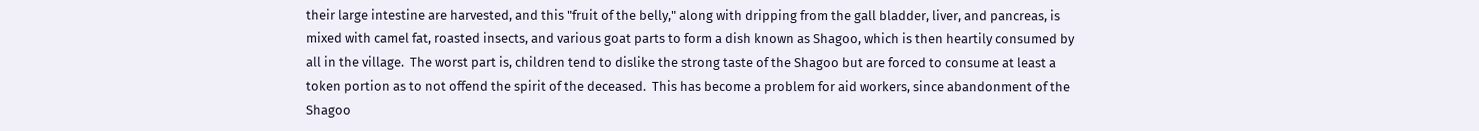their large intestine are harvested, and this "fruit of the belly," along with dripping from the gall bladder, liver, and pancreas, is mixed with camel fat, roasted insects, and various goat parts to form a dish known as Shagoo, which is then heartily consumed by all in the village.  The worst part is, children tend to dislike the strong taste of the Shagoo but are forced to consume at least a token portion as to not offend the spirit of the deceased.  This has become a problem for aid workers, since abandonment of the Shagoo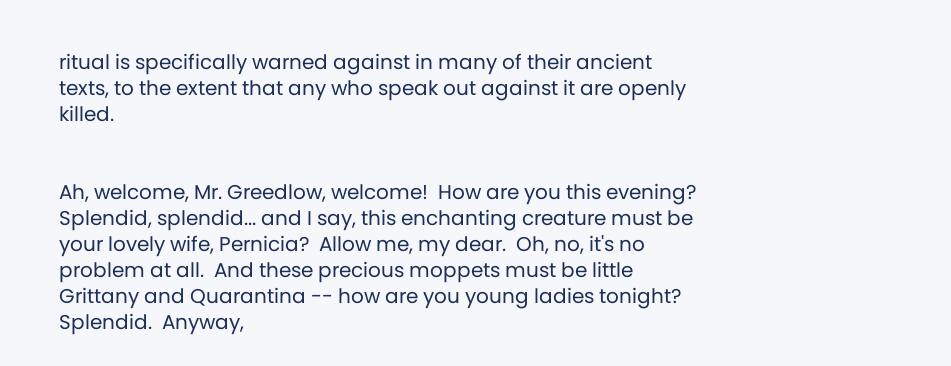ritual is specifically warned against in many of their ancient texts, to the extent that any who speak out against it are openly killed.


Ah, welcome, Mr. Greedlow, welcome!  How are you this evening?  Splendid, splendid... and I say, this enchanting creature must be your lovely wife, Pernicia?  Allow me, my dear.  Oh, no, it's no problem at all.  And these precious moppets must be little Grittany and Quarantina -- how are you young ladies tonight?  Splendid.  Anyway,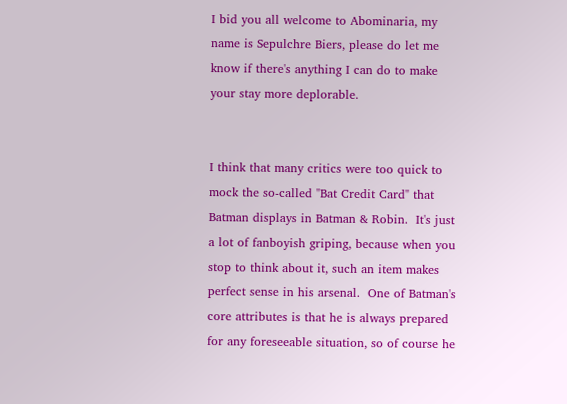I bid you all welcome to Abominaria, my name is Sepulchre Biers, please do let me know if there's anything I can do to make your stay more deplorable.


I think that many critics were too quick to mock the so-called "Bat Credit Card" that Batman displays in Batman & Robin.  It's just a lot of fanboyish griping, because when you stop to think about it, such an item makes perfect sense in his arsenal.  One of Batman's core attributes is that he is always prepared for any foreseeable situation, so of course he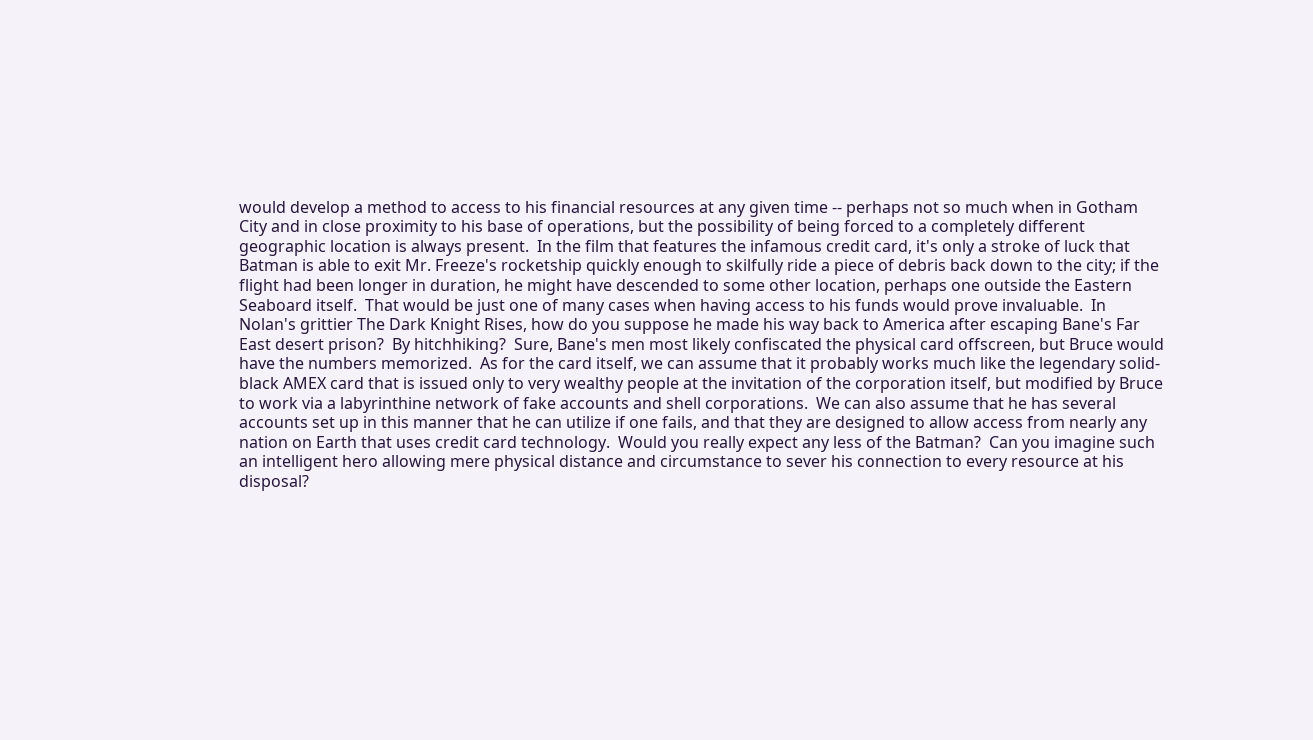would develop a method to access to his financial resources at any given time -- perhaps not so much when in Gotham City and in close proximity to his base of operations, but the possibility of being forced to a completely different geographic location is always present.  In the film that features the infamous credit card, it's only a stroke of luck that Batman is able to exit Mr. Freeze's rocketship quickly enough to skilfully ride a piece of debris back down to the city; if the flight had been longer in duration, he might have descended to some other location, perhaps one outside the Eastern Seaboard itself.  That would be just one of many cases when having access to his funds would prove invaluable.  In Nolan's grittier The Dark Knight Rises, how do you suppose he made his way back to America after escaping Bane's Far East desert prison?  By hitchhiking?  Sure, Bane's men most likely confiscated the physical card offscreen, but Bruce would have the numbers memorized.  As for the card itself, we can assume that it probably works much like the legendary solid-black AMEX card that is issued only to very wealthy people at the invitation of the corporation itself, but modified by Bruce to work via a labyrinthine network of fake accounts and shell corporations.  We can also assume that he has several accounts set up in this manner that he can utilize if one fails, and that they are designed to allow access from nearly any nation on Earth that uses credit card technology.  Would you really expect any less of the Batman?  Can you imagine such an intelligent hero allowing mere physical distance and circumstance to sever his connection to every resource at his disposal?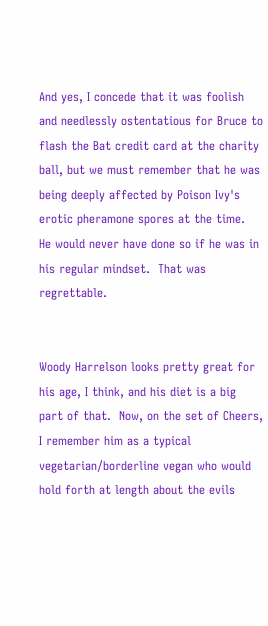And yes, I concede that it was foolish and needlessly ostentatious for Bruce to flash the Bat credit card at the charity ball, but we must remember that he was being deeply affected by Poison Ivy's erotic pheramone spores at the time.  He would never have done so if he was in his regular mindset.  That was regrettable.


Woody Harrelson looks pretty great for his age, I think, and his diet is a big part of that.  Now, on the set of Cheers, I remember him as a typical vegetarian/borderline vegan who would hold forth at length about the evils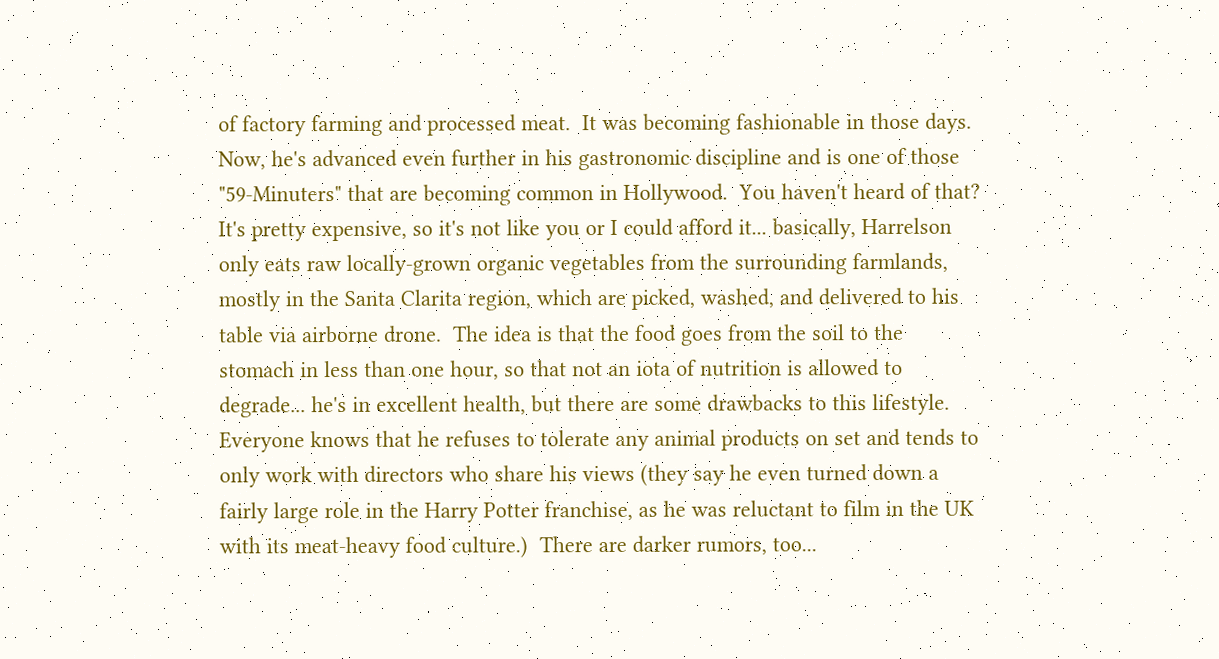of factory farming and processed meat.  It was becoming fashionable in those days.  Now, he's advanced even further in his gastronomic discipline and is one of those "59-Minuters" that are becoming common in Hollywood.  You haven't heard of that?  It's pretty expensive, so it's not like you or I could afford it... basically, Harrelson only eats raw locally-grown organic vegetables from the surrounding farmlands, mostly in the Santa Clarita region, which are picked, washed, and delivered to his table via airborne drone.  The idea is that the food goes from the soil to the stomach in less than one hour, so that not an iota of nutrition is allowed to degrade... he's in excellent health, but there are some drawbacks to this lifestyle.  Everyone knows that he refuses to tolerate any animal products on set and tends to only work with directors who share his views (they say he even turned down a fairly large role in the Harry Potter franchise, as he was reluctant to film in the UK with its meat-heavy food culture.)  There are darker rumors, too...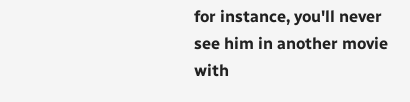for instance, you'll never see him in another movie with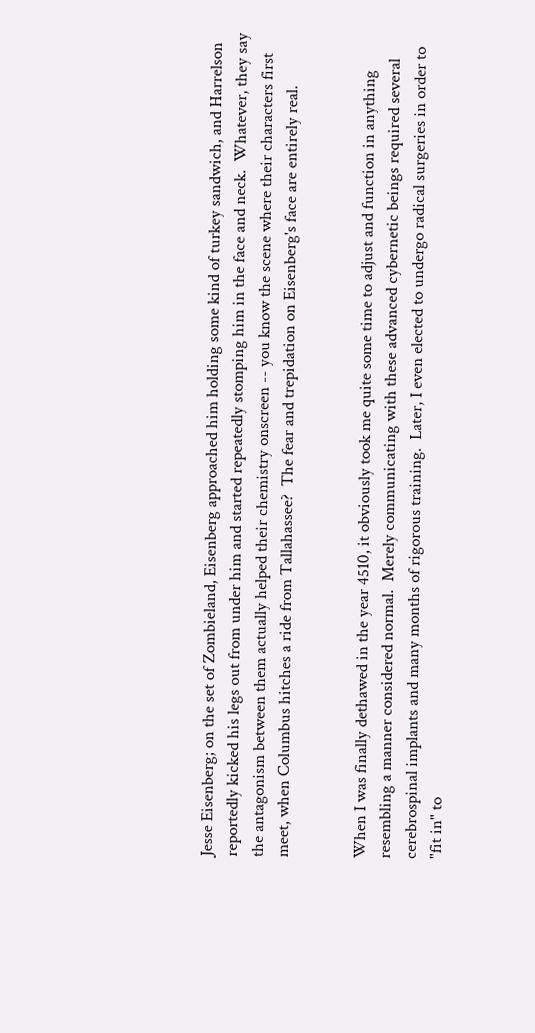Jesse Eisenberg; on the set of Zombieland, Eisenberg approached him holding some kind of turkey sandwich, and Harrelson reportedly kicked his legs out from under him and started repeatedly stomping him in the face and neck.  Whatever, they say the antagonism between them actually helped their chemistry onscreen -- you know the scene where their characters first meet, when Columbus hitches a ride from Tallahassee?  The fear and trepidation on Eisenberg's face are entirely real.


When I was finally dethawed in the year 4510, it obviously took me quite some time to adjust and function in anything resembling a manner considered normal.  Merely communicating with these advanced cybernetic beings required several cerebrospinal implants and many months of rigorous training.  Later, I even elected to undergo radical surgeries in order to "fit in" to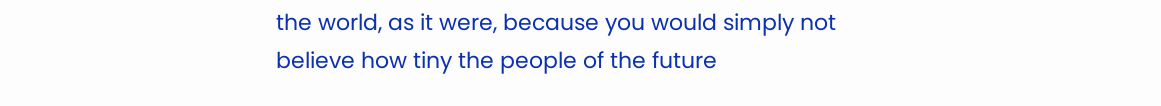the world, as it were, because you would simply not believe how tiny the people of the future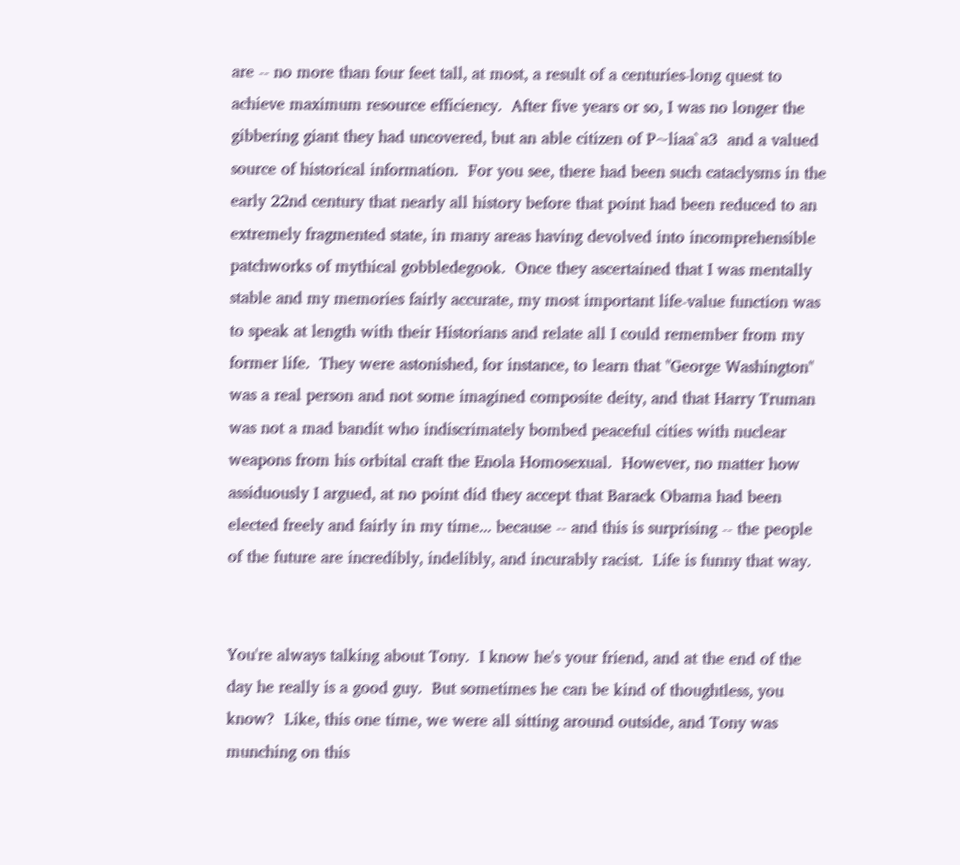are -- no more than four feet tall, at most, a result of a centuries-long quest to achieve maximum resource efficiency.  After five years or so, I was no longer the gibbering giant they had uncovered, but an able citizen of P~liaa`a3  and a valued source of historical information.  For you see, there had been such cataclysms in the early 22nd century that nearly all history before that point had been reduced to an extremely fragmented state, in many areas having devolved into incomprehensible patchworks of mythical gobbledegook.  Once they ascertained that I was mentally stable and my memories fairly accurate, my most important life-value function was to speak at length with their Historians and relate all I could remember from my former life.  They were astonished, for instance, to learn that "George Washington" was a real person and not some imagined composite deity, and that Harry Truman was not a mad bandit who indiscrimately bombed peaceful cities with nuclear weapons from his orbital craft the Enola Homosexual.  However, no matter how assiduously I argued, at no point did they accept that Barack Obama had been elected freely and fairly in my time... because -- and this is surprising -- the people of the future are incredibly, indelibly, and incurably racist.  Life is funny that way.


You're always talking about Tony.  I know he's your friend, and at the end of the day he really is a good guy.  But sometimes he can be kind of thoughtless, you know?  Like, this one time, we were all sitting around outside, and Tony was munching on this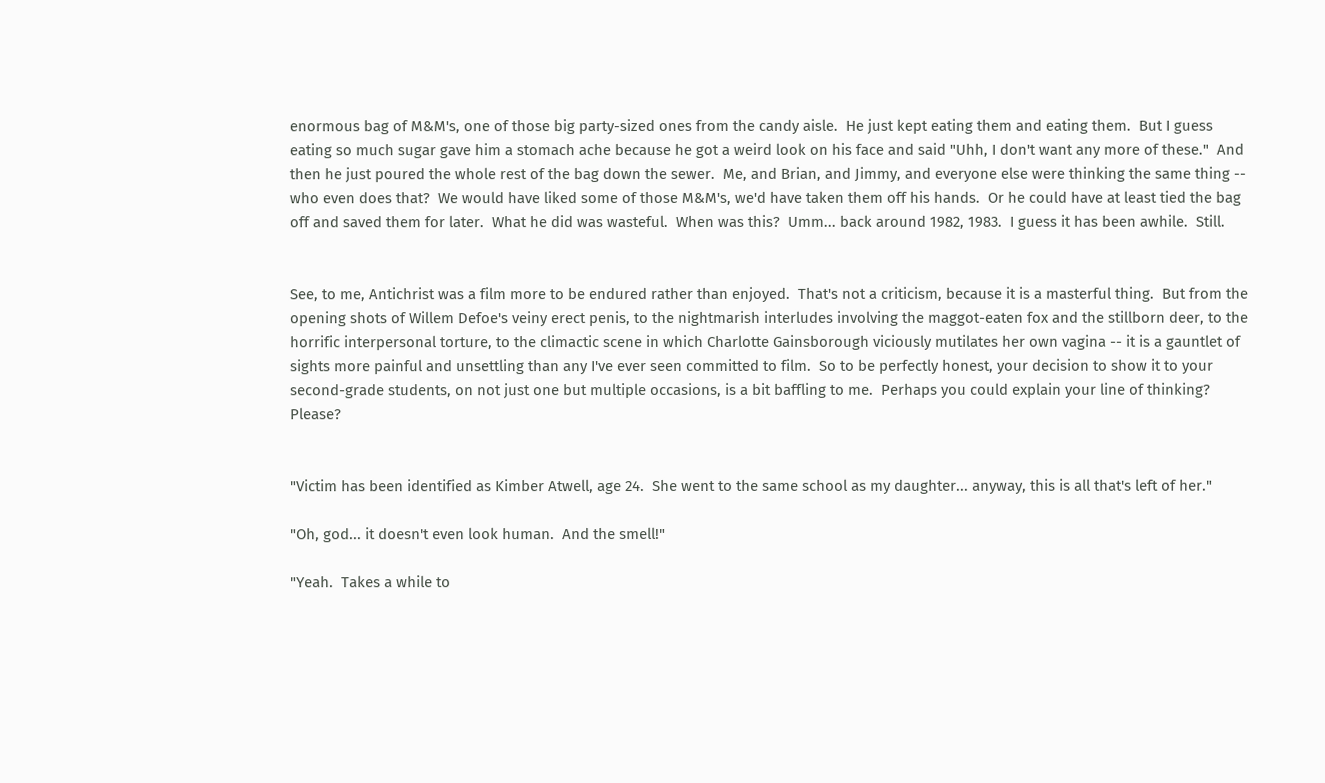enormous bag of M&M's, one of those big party-sized ones from the candy aisle.  He just kept eating them and eating them.  But I guess eating so much sugar gave him a stomach ache because he got a weird look on his face and said "Uhh, I don't want any more of these."  And then he just poured the whole rest of the bag down the sewer.  Me, and Brian, and Jimmy, and everyone else were thinking the same thing -- who even does that?  We would have liked some of those M&M's, we'd have taken them off his hands.  Or he could have at least tied the bag off and saved them for later.  What he did was wasteful.  When was this?  Umm... back around 1982, 1983.  I guess it has been awhile.  Still.


See, to me, Antichrist was a film more to be endured rather than enjoyed.  That's not a criticism, because it is a masterful thing.  But from the opening shots of Willem Defoe's veiny erect penis, to the nightmarish interludes involving the maggot-eaten fox and the stillborn deer, to the horrific interpersonal torture, to the climactic scene in which Charlotte Gainsborough viciously mutilates her own vagina -- it is a gauntlet of sights more painful and unsettling than any I've ever seen committed to film.  So to be perfectly honest, your decision to show it to your second-grade students, on not just one but multiple occasions, is a bit baffling to me.  Perhaps you could explain your line of thinking?  Please?


"Victim has been identified as Kimber Atwell, age 24.  She went to the same school as my daughter... anyway, this is all that's left of her."

"Oh, god... it doesn't even look human.  And the smell!"

"Yeah.  Takes a while to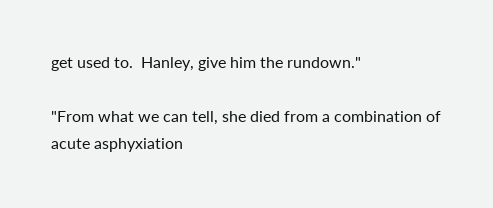get used to.  Hanley, give him the rundown."

"From what we can tell, she died from a combination of acute asphyxiation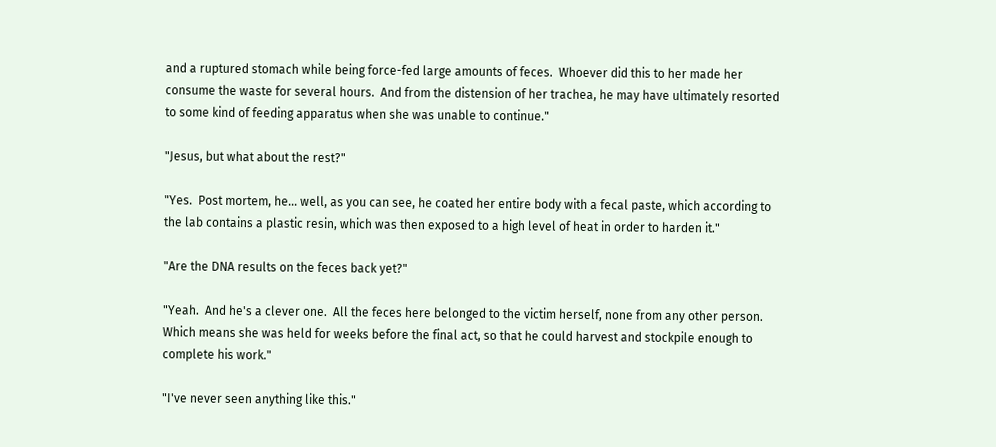and a ruptured stomach while being force-fed large amounts of feces.  Whoever did this to her made her consume the waste for several hours.  And from the distension of her trachea, he may have ultimately resorted to some kind of feeding apparatus when she was unable to continue."

"Jesus, but what about the rest?"

"Yes.  Post mortem, he... well, as you can see, he coated her entire body with a fecal paste, which according to the lab contains a plastic resin, which was then exposed to a high level of heat in order to harden it."

"Are the DNA results on the feces back yet?"

"Yeah.  And he's a clever one.  All the feces here belonged to the victim herself, none from any other person.  Which means she was held for weeks before the final act, so that he could harvest and stockpile enough to complete his work."

"I've never seen anything like this."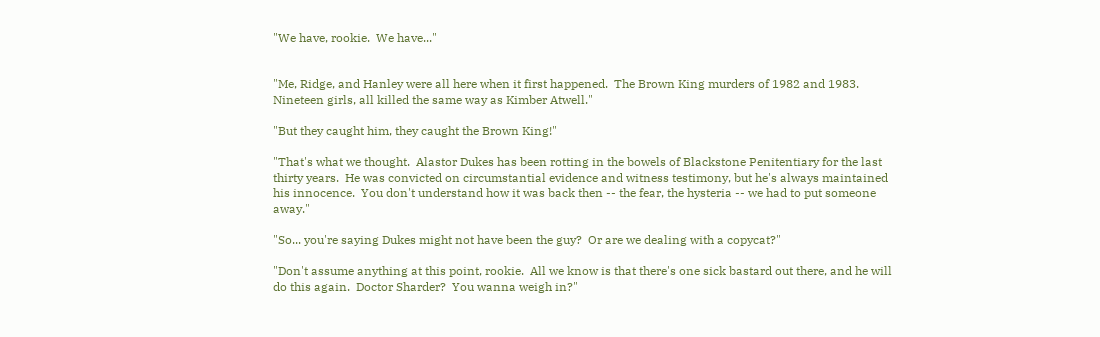"We have, rookie.  We have..."


"Me, Ridge, and Hanley were all here when it first happened.  The Brown King murders of 1982 and 1983.  Nineteen girls, all killed the same way as Kimber Atwell."

"But they caught him, they caught the Brown King!"

"That's what we thought.  Alastor Dukes has been rotting in the bowels of Blackstone Penitentiary for the last thirty years.  He was convicted on circumstantial evidence and witness testimony, but he's always maintained his innocence.  You don't understand how it was back then -- the fear, the hysteria -- we had to put someone away."

"So... you're saying Dukes might not have been the guy?  Or are we dealing with a copycat?"

"Don't assume anything at this point, rookie.  All we know is that there's one sick bastard out there, and he will do this again.  Doctor Sharder?  You wanna weigh in?"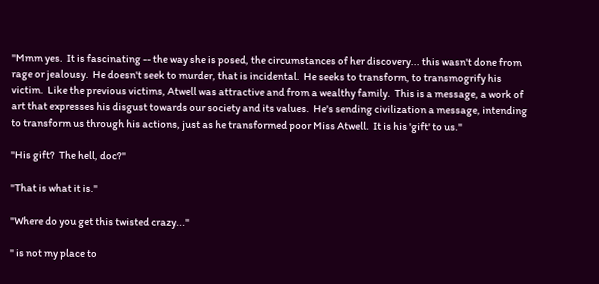"Mmm yes.  It is fascinating -- the way she is posed, the circumstances of her discovery... this wasn't done from rage or jealousy.  He doesn't seek to murder, that is incidental.  He seeks to transform, to transmogrify his victim.  Like the previous victims, Atwell was attractive and from a wealthy family.  This is a message, a work of art that expresses his disgust towards our society and its values.  He's sending civilization a message, intending to transform us through his actions, just as he transformed poor Miss Atwell.  It is his 'gift' to us."

"His gift?  The hell, doc?"

"That is what it is."

"Where do you get this twisted crazy..."

" is not my place to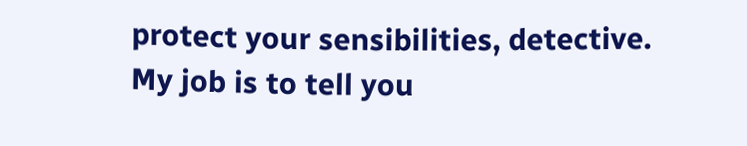protect your sensibilities, detective.  My job is to tell you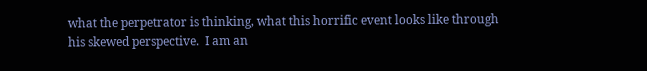what the perpetrator is thinking, what this horrific event looks like through his skewed perspective.  I am an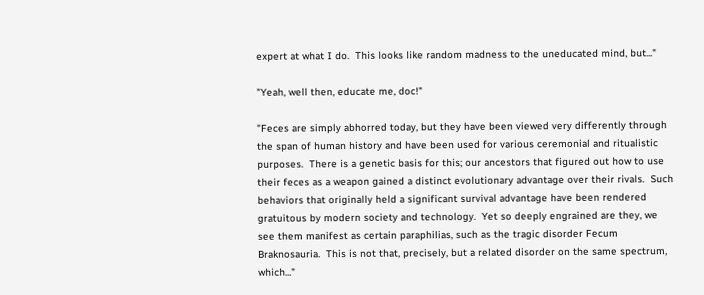expert at what I do.  This looks like random madness to the uneducated mind, but..."

"Yeah, well then, educate me, doc!"

"Feces are simply abhorred today, but they have been viewed very differently through the span of human history and have been used for various ceremonial and ritualistic purposes.  There is a genetic basis for this; our ancestors that figured out how to use their feces as a weapon gained a distinct evolutionary advantage over their rivals.  Such behaviors that originally held a significant survival advantage have been rendered gratuitous by modern society and technology.  Yet so deeply engrained are they, we see them manifest as certain paraphilias, such as the tragic disorder Fecum Braknosauria.  This is not that, precisely, but a related disorder on the same spectrum, which..."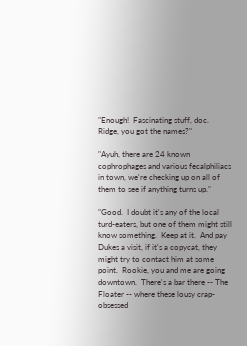"Enough!  Fascinating stuff, doc.  Ridge, you got the names?"

"Ayuh, there are 24 known cophrophages and various fecalphiliacs in town, we're checking up on all of them to see if anything turns up."

"Good.  I doubt it's any of the local turd-eaters, but one of them might still know something.  Keep at it.  And pay Dukes a visit, if it's a copycat, they might try to contact him at some point.  Rookie, you and me are going downtown.  There's a bar there -- The Floater -- where these lousy crap-obsessed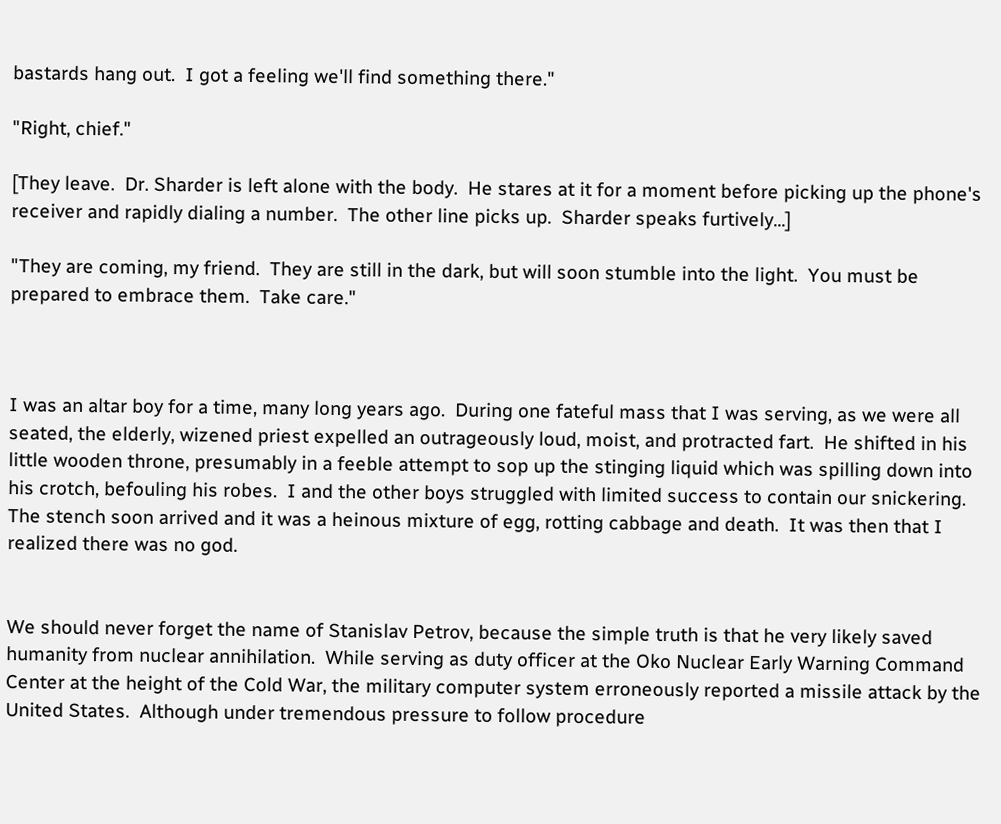bastards hang out.  I got a feeling we'll find something there."

"Right, chief."

[They leave.  Dr. Sharder is left alone with the body.  He stares at it for a moment before picking up the phone's receiver and rapidly dialing a number.  The other line picks up.  Sharder speaks furtively...]

"They are coming, my friend.  They are still in the dark, but will soon stumble into the light.  You must be prepared to embrace them.  Take care."



I was an altar boy for a time, many long years ago.  During one fateful mass that I was serving, as we were all seated, the elderly, wizened priest expelled an outrageously loud, moist, and protracted fart.  He shifted in his little wooden throne, presumably in a feeble attempt to sop up the stinging liquid which was spilling down into his crotch, befouling his robes.  I and the other boys struggled with limited success to contain our snickering.  The stench soon arrived and it was a heinous mixture of egg, rotting cabbage and death.  It was then that I realized there was no god.


We should never forget the name of Stanislav Petrov, because the simple truth is that he very likely saved humanity from nuclear annihilation.  While serving as duty officer at the Oko Nuclear Early Warning Command Center at the height of the Cold War, the military computer system erroneously reported a missile attack by the United States.  Although under tremendous pressure to follow procedure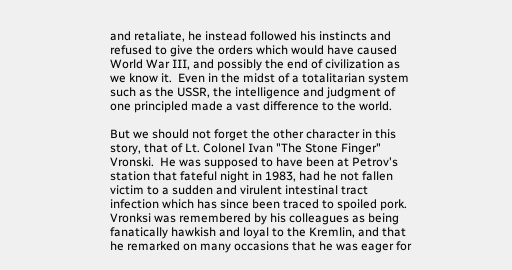and retaliate, he instead followed his instincts and refused to give the orders which would have caused World War III, and possibly the end of civilization as we know it.  Even in the midst of a totalitarian system such as the USSR, the intelligence and judgment of one principled made a vast difference to the world.

But we should not forget the other character in this story, that of Lt. Colonel Ivan "The Stone Finger" Vronski.  He was supposed to have been at Petrov's station that fateful night in 1983, had he not fallen victim to a sudden and virulent intestinal tract infection which has since been traced to spoiled pork.  Vronksi was remembered by his colleagues as being fanatically hawkish and loyal to the Kremlin, and that he remarked on many occasions that he was eager for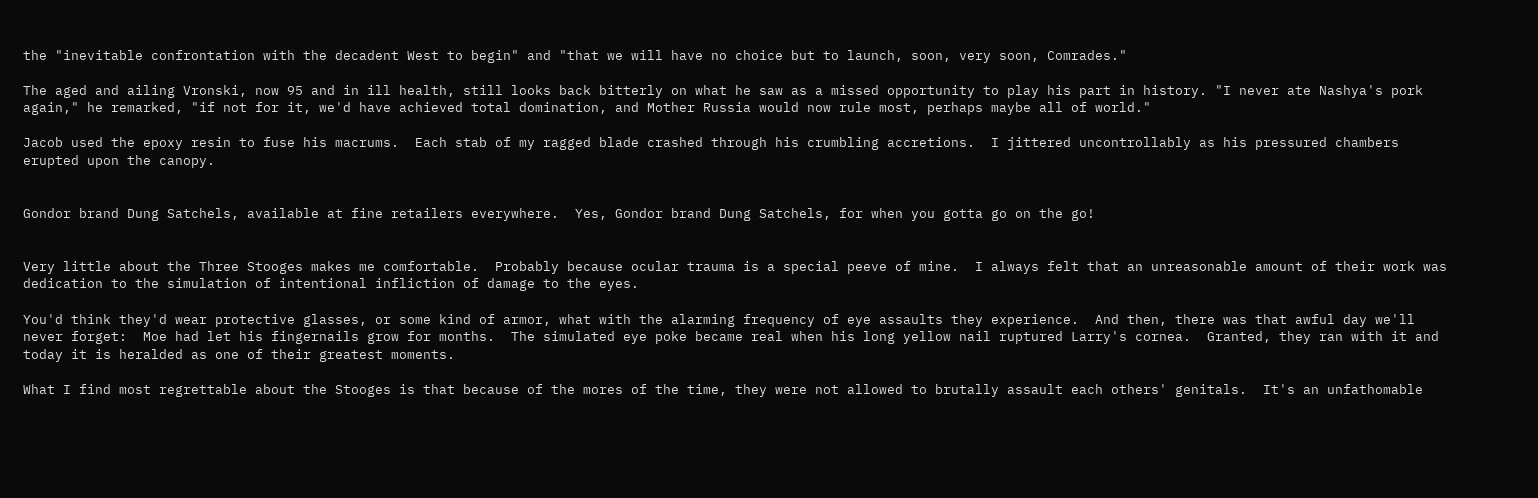the "inevitable confrontation with the decadent West to begin" and "that we will have no choice but to launch, soon, very soon, Comrades."

The aged and ailing Vronski, now 95 and in ill health, still looks back bitterly on what he saw as a missed opportunity to play his part in history. "I never ate Nashya's pork again," he remarked, "if not for it, we'd have achieved total domination, and Mother Russia would now rule most, perhaps maybe all of world."

Jacob used the epoxy resin to fuse his macrums.  Each stab of my ragged blade crashed through his crumbling accretions.  I jittered uncontrollably as his pressured chambers erupted upon the canopy.


Gondor brand Dung Satchels, available at fine retailers everywhere.  Yes, Gondor brand Dung Satchels, for when you gotta go on the go!


Very little about the Three Stooges makes me comfortable.  Probably because ocular trauma is a special peeve of mine.  I always felt that an unreasonable amount of their work was dedication to the simulation of intentional infliction of damage to the eyes.

You'd think they'd wear protective glasses, or some kind of armor, what with the alarming frequency of eye assaults they experience.  And then, there was that awful day we'll never forget:  Moe had let his fingernails grow for months.  The simulated eye poke became real when his long yellow nail ruptured Larry's cornea.  Granted, they ran with it and today it is heralded as one of their greatest moments.

What I find most regrettable about the Stooges is that because of the mores of the time, they were not allowed to brutally assault each others' genitals.  It's an unfathomable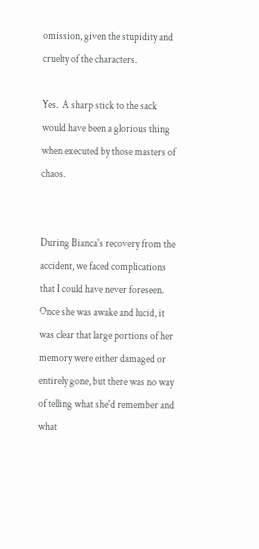omission, given the stupidity and cruelty of the characters.

Yes.  A sharp stick to the sack would have been a glorious thing when executed by those masters of chaos.


During Bianca's recovery from the accident, we faced complications that I could have never foreseen.  Once she was awake and lucid, it was clear that large portions of her memory were either damaged or entirely gone, but there was no way of telling what she'd remember and what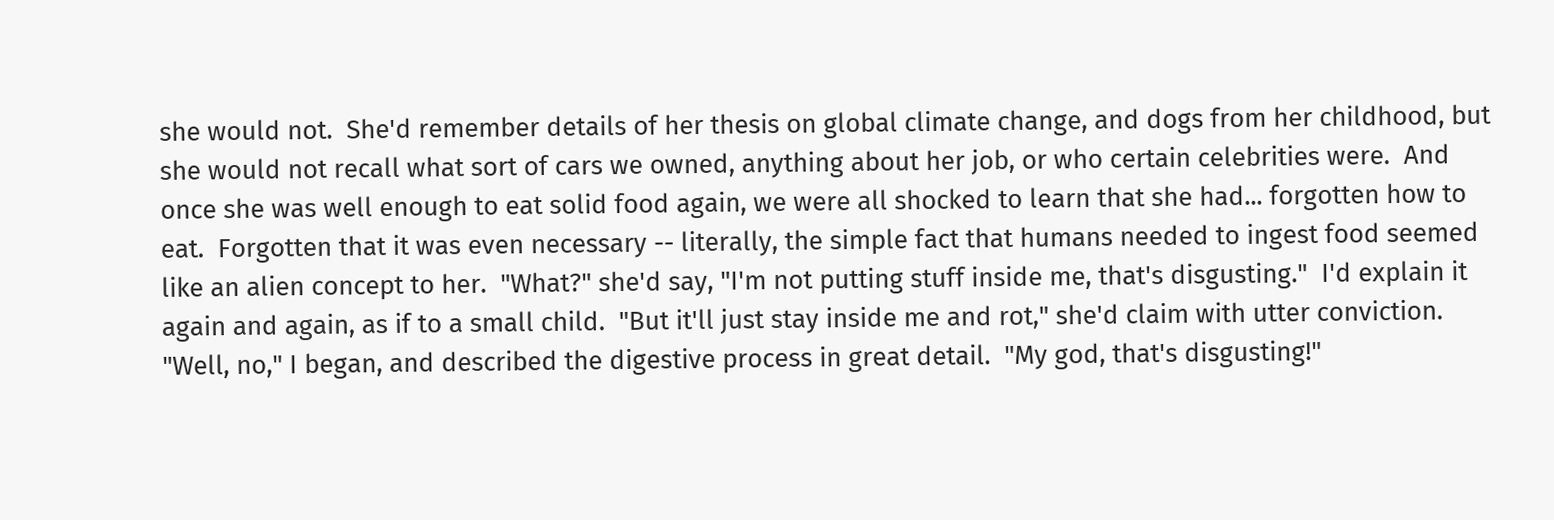she would not.  She'd remember details of her thesis on global climate change, and dogs from her childhood, but she would not recall what sort of cars we owned, anything about her job, or who certain celebrities were.  And once she was well enough to eat solid food again, we were all shocked to learn that she had... forgotten how to eat.  Forgotten that it was even necessary -- literally, the simple fact that humans needed to ingest food seemed like an alien concept to her.  "What?" she'd say, "I'm not putting stuff inside me, that's disgusting."  I'd explain it again and again, as if to a small child.  "But it'll just stay inside me and rot," she'd claim with utter conviction.  "Well, no," I began, and described the digestive process in great detail.  "My god, that's disgusting!"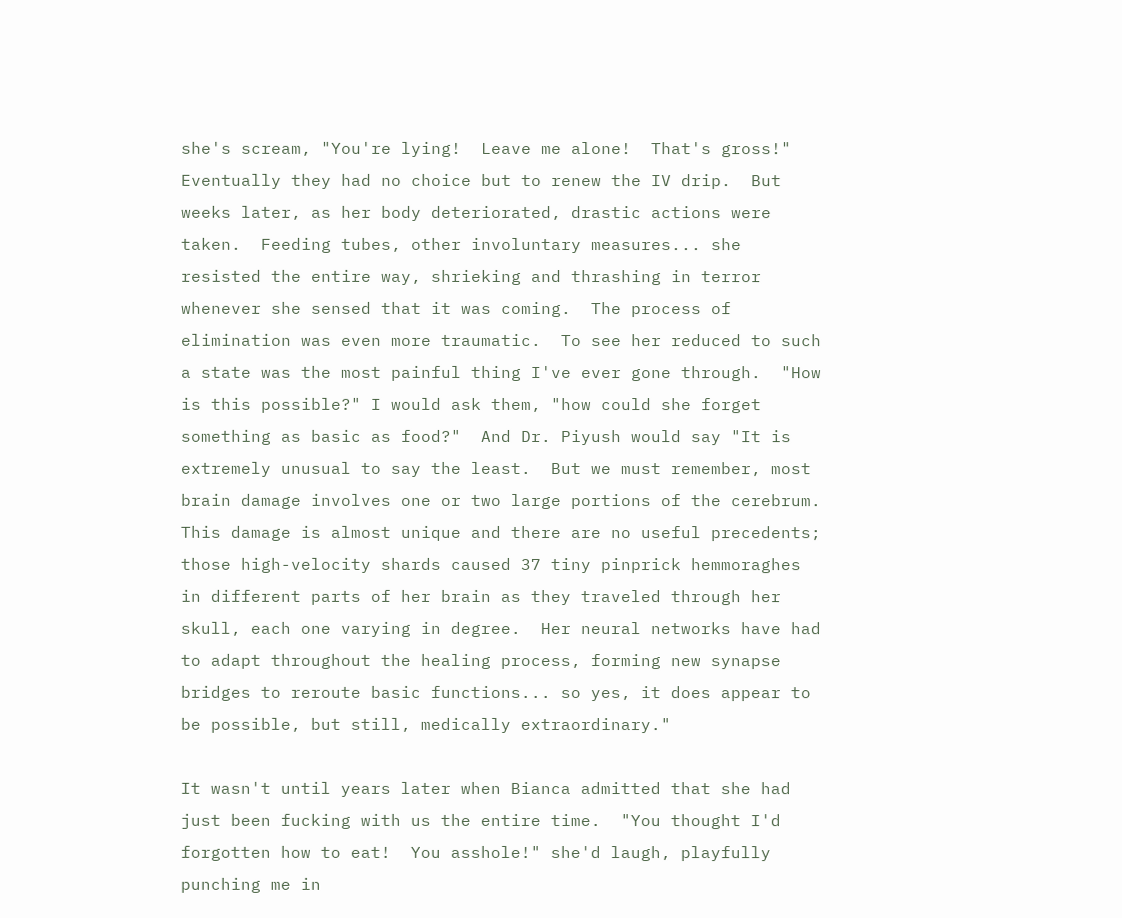she's scream, "You're lying!  Leave me alone!  That's gross!"  Eventually they had no choice but to renew the IV drip.  But weeks later, as her body deteriorated, drastic actions were taken.  Feeding tubes, other involuntary measures... she resisted the entire way, shrieking and thrashing in terror whenever she sensed that it was coming.  The process of elimination was even more traumatic.  To see her reduced to such a state was the most painful thing I've ever gone through.  "How is this possible?" I would ask them, "how could she forget something as basic as food?"  And Dr. Piyush would say "It is extremely unusual to say the least.  But we must remember, most brain damage involves one or two large portions of the cerebrum.  This damage is almost unique and there are no useful precedents; those high-velocity shards caused 37 tiny pinprick hemmoraghes in different parts of her brain as they traveled through her skull, each one varying in degree.  Her neural networks have had to adapt throughout the healing process, forming new synapse bridges to reroute basic functions... so yes, it does appear to be possible, but still, medically extraordinary."

It wasn't until years later when Bianca admitted that she had just been fucking with us the entire time.  "You thought I'd forgotten how to eat!  You asshole!" she'd laugh, playfully punching me in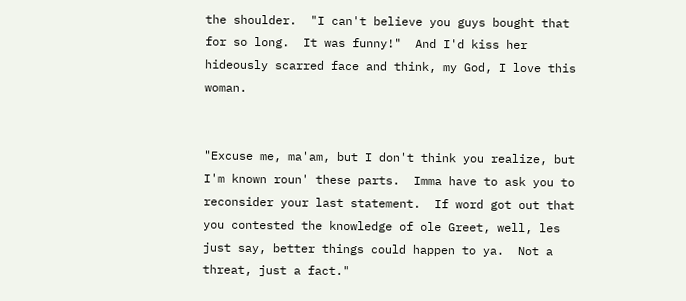the shoulder.  "I can't believe you guys bought that for so long.  It was funny!"  And I'd kiss her hideously scarred face and think, my God, I love this woman.


"Excuse me, ma'am, but I don't think you realize, but I'm known roun' these parts.  Imma have to ask you to reconsider your last statement.  If word got out that you contested the knowledge of ole Greet, well, les just say, better things could happen to ya.  Not a threat, just a fact."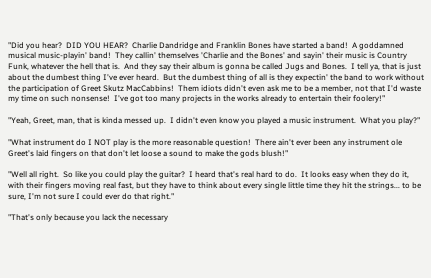"Did you hear?  DID YOU HEAR?  Charlie Dandridge and Franklin Bones have started a band!  A goddamned musical music-playin' band!  They callin' themselves 'Charlie and the Bones' and sayin' their music is Country Funk, whatever the hell that is.  And they say their album is gonna be called Jugs and Bones.  I tell ya, that is just about the dumbest thing I've ever heard.  But the dumbest thing of all is they expectin' the band to work without the participation of Greet Skutz MacCabbins!  Them idiots didn't even ask me to be a member, not that I'd waste my time on such nonsense!  I've got too many projects in the works already to entertain their foolery!"

"Yeah, Greet, man, that is kinda messed up.  I didn't even know you played a music instrument.  What you play?"

"What instrument do I NOT play is the more reasonable question!  There ain't ever been any instrument ole Greet's laid fingers on that don't let loose a sound to make the gods blush!"

"Well all right.  So like you could play the guitar?  I heard that's real hard to do.  It looks easy when they do it, with their fingers moving real fast, but they have to think about every single little time they hit the strings... to be sure, I'm not sure I could ever do that right."

"That's only because you lack the necessary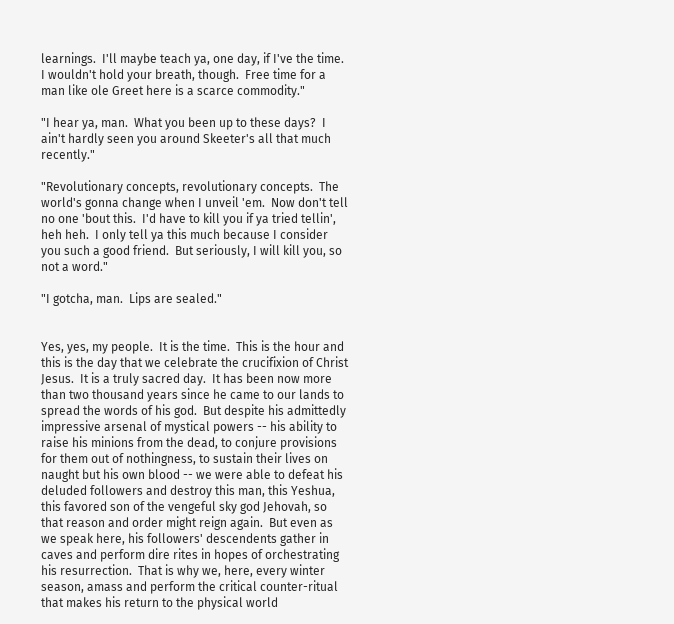learnings.  I'll maybe teach ya, one day, if I've the time.  I wouldn't hold your breath, though.  Free time for a man like ole Greet here is a scarce commodity."

"I hear ya, man.  What you been up to these days?  I ain't hardly seen you around Skeeter's all that much recently."

"Revolutionary concepts, revolutionary concepts.  The world's gonna change when I unveil 'em.  Now don't tell no one 'bout this.  I'd have to kill you if ya tried tellin', heh heh.  I only tell ya this much because I consider you such a good friend.  But seriously, I will kill you, so not a word."

"I gotcha, man.  Lips are sealed."


Yes, yes, my people.  It is the time.  This is the hour and this is the day that we celebrate the crucifixion of Christ Jesus.  It is a truly sacred day.  It has been now more than two thousand years since he came to our lands to spread the words of his god.  But despite his admittedly impressive arsenal of mystical powers -- his ability to raise his minions from the dead, to conjure provisions for them out of nothingness, to sustain their lives on naught but his own blood -- we were able to defeat his deluded followers and destroy this man, this Yeshua, this favored son of the vengeful sky god Jehovah, so that reason and order might reign again.  But even as we speak here, his followers' descendents gather in caves and perform dire rites in hopes of orchestrating his resurrection.  That is why we, here, every winter season, amass and perform the critical counter-ritual that makes his return to the physical world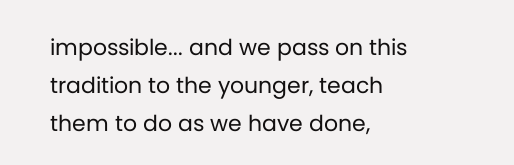impossible... and we pass on this tradition to the younger, teach them to do as we have done,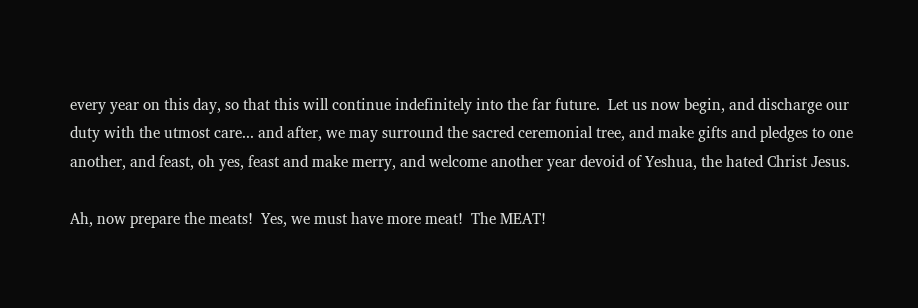every year on this day, so that this will continue indefinitely into the far future.  Let us now begin, and discharge our duty with the utmost care... and after, we may surround the sacred ceremonial tree, and make gifts and pledges to one another, and feast, oh yes, feast and make merry, and welcome another year devoid of Yeshua, the hated Christ Jesus.

Ah, now prepare the meats!  Yes, we must have more meat!  The MEAT!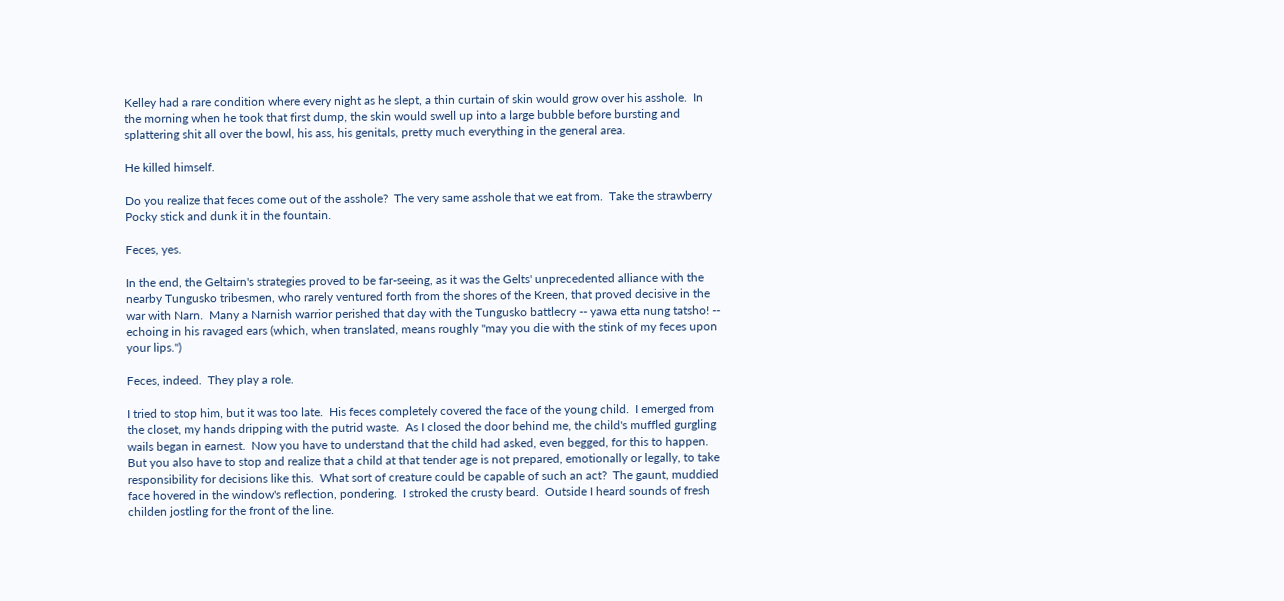Kelley had a rare condition where every night as he slept, a thin curtain of skin would grow over his asshole.  In the morning when he took that first dump, the skin would swell up into a large bubble before bursting and splattering shit all over the bowl, his ass, his genitals, pretty much everything in the general area.

He killed himself.

Do you realize that feces come out of the asshole?  The very same asshole that we eat from.  Take the strawberry Pocky stick and dunk it in the fountain.

Feces, yes.

In the end, the Geltairn's strategies proved to be far-seeing, as it was the Gelts' unprecedented alliance with the nearby Tungusko tribesmen, who rarely ventured forth from the shores of the Kreen, that proved decisive in the war with Narn.  Many a Narnish warrior perished that day with the Tungusko battlecry -- yawa etta nung tatsho! -- echoing in his ravaged ears (which, when translated, means roughly "may you die with the stink of my feces upon your lips.")

Feces, indeed.  They play a role.

I tried to stop him, but it was too late.  His feces completely covered the face of the young child.  I emerged from the closet, my hands dripping with the putrid waste.  As I closed the door behind me, the child's muffled gurgling wails began in earnest.  Now you have to understand that the child had asked, even begged, for this to happen.  But you also have to stop and realize that a child at that tender age is not prepared, emotionally or legally, to take responsibility for decisions like this.  What sort of creature could be capable of such an act?  The gaunt, muddied face hovered in the window's reflection, pondering.  I stroked the crusty beard.  Outside I heard sounds of fresh childen jostling for the front of the line.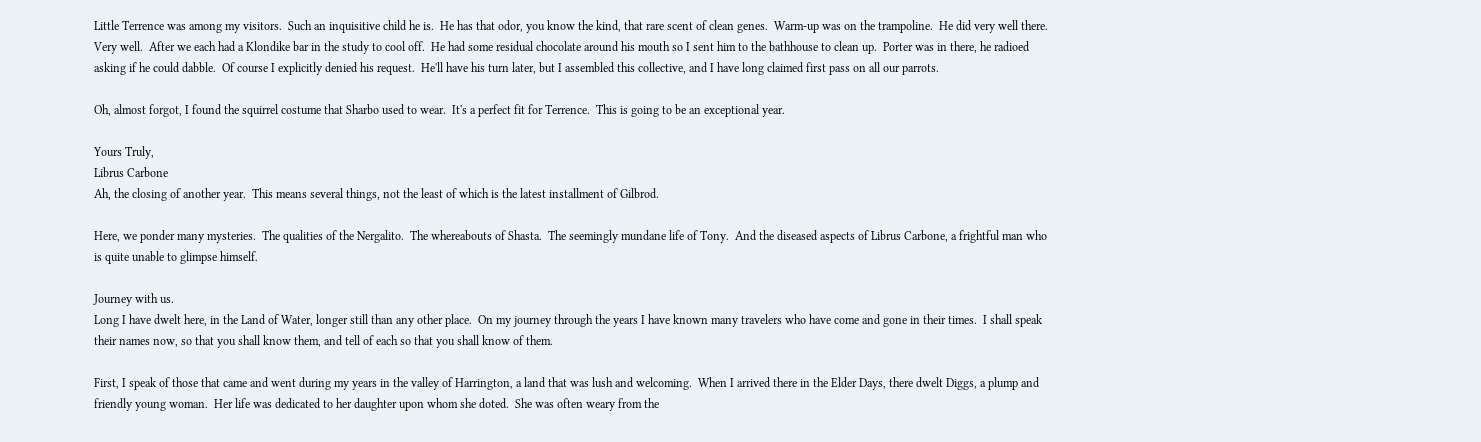Little Terrence was among my visitors.  Such an inquisitive child he is.  He has that odor, you know the kind, that rare scent of clean genes.  Warm-up was on the trampoline.  He did very well there.  Very well.  After we each had a Klondike bar in the study to cool off.  He had some residual chocolate around his mouth so I sent him to the bathhouse to clean up.  Porter was in there, he radioed asking if he could dabble.  Of course I explicitly denied his request.  He'll have his turn later, but I assembled this collective, and I have long claimed first pass on all our parrots.

Oh, almost forgot, I found the squirrel costume that Sharbo used to wear.  It's a perfect fit for Terrence.  This is going to be an exceptional year.

Yours Truly,
Librus Carbone
Ah, the closing of another year.  This means several things, not the least of which is the latest installment of Gilbrod.

Here, we ponder many mysteries.  The qualities of the Nergalito.  The whereabouts of Shasta.  The seemingly mundane life of Tony.  And the diseased aspects of Librus Carbone, a frightful man who is quite unable to glimpse himself.

Journey with us.
Long I have dwelt here, in the Land of Water, longer still than any other place.  On my journey through the years I have known many travelers who have come and gone in their times.  I shall speak their names now, so that you shall know them, and tell of each so that you shall know of them.

First, I speak of those that came and went during my years in the valley of Harrington, a land that was lush and welcoming.  When I arrived there in the Elder Days, there dwelt Diggs, a plump and friendly young woman.  Her life was dedicated to her daughter upon whom she doted.  She was often weary from the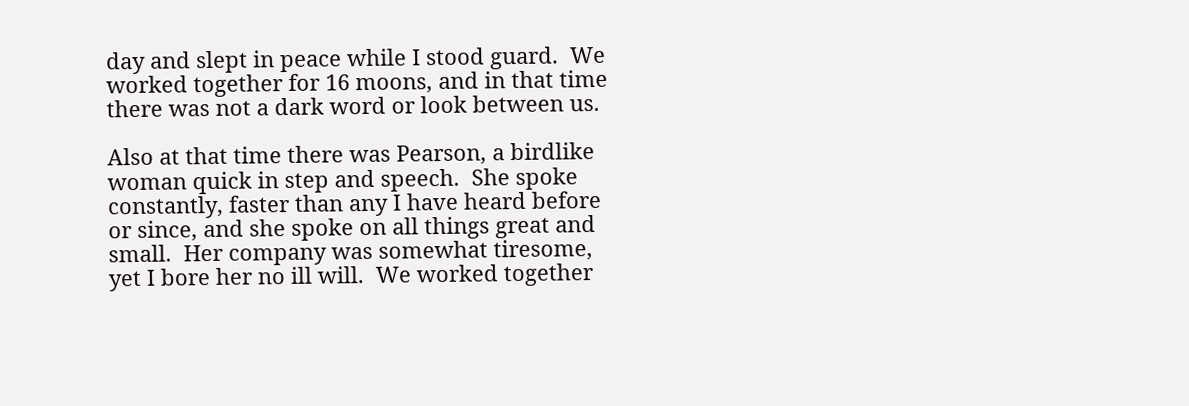day and slept in peace while I stood guard.  We worked together for 16 moons, and in that time there was not a dark word or look between us.

Also at that time there was Pearson, a birdlike woman quick in step and speech.  She spoke constantly, faster than any I have heard before or since, and she spoke on all things great and small.  Her company was somewhat tiresome, yet I bore her no ill will.  We worked together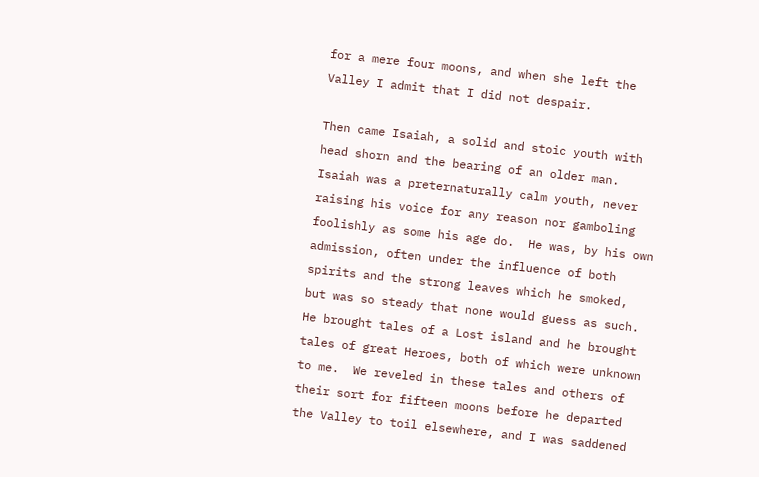for a mere four moons, and when she left the Valley I admit that I did not despair.

Then came Isaiah, a solid and stoic youth with head shorn and the bearing of an older man.  Isaiah was a preternaturally calm youth, never raising his voice for any reason nor gamboling foolishly as some his age do.  He was, by his own admission, often under the influence of both spirits and the strong leaves which he smoked, but was so steady that none would guess as such.  He brought tales of a Lost island and he brought tales of great Heroes, both of which were unknown to me.  We reveled in these tales and others of their sort for fifteen moons before he departed the Valley to toil elsewhere, and I was saddened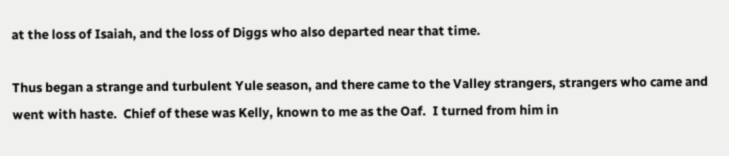at the loss of Isaiah, and the loss of Diggs who also departed near that time.

Thus began a strange and turbulent Yule season, and there came to the Valley strangers, strangers who came and went with haste.  Chief of these was Kelly, known to me as the Oaf.  I turned from him in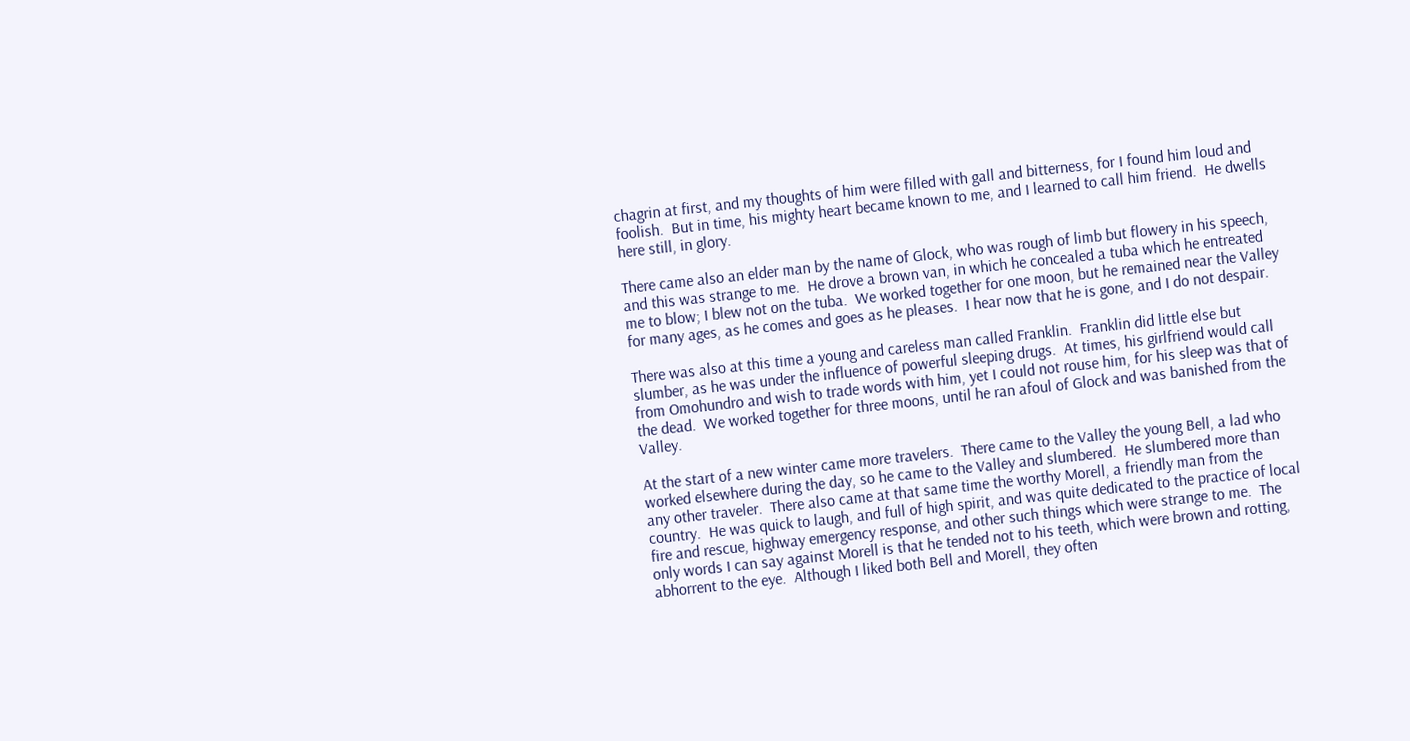chagrin at first, and my thoughts of him were filled with gall and bitterness, for I found him loud and foolish.  But in time, his mighty heart became known to me, and I learned to call him friend.  He dwells here still, in glory.

There came also an elder man by the name of Glock, who was rough of limb but flowery in his speech, and this was strange to me.  He drove a brown van, in which he concealed a tuba which he entreated me to blow; I blew not on the tuba.  We worked together for one moon, but he remained near the Valley for many ages, as he comes and goes as he pleases.  I hear now that he is gone, and I do not despair.

There was also at this time a young and careless man called Franklin.  Franklin did little else but slumber, as he was under the influence of powerful sleeping drugs.  At times, his girlfriend would call from Omohundro and wish to trade words with him, yet I could not rouse him, for his sleep was that of the dead.  We worked together for three moons, until he ran afoul of Glock and was banished from the Valley.

At the start of a new winter came more travelers.  There came to the Valley the young Bell, a lad who worked elsewhere during the day, so he came to the Valley and slumbered.  He slumbered more than any other traveler.  There also came at that same time the worthy Morell, a friendly man from the country.  He was quick to laugh, and full of high spirit, and was quite dedicated to the practice of local fire and rescue, highway emergency response, and other such things which were strange to me.  The only words I can say against Morell is that he tended not to his teeth, which were brown and rotting, abhorrent to the eye.  Although I liked both Bell and Morell, they often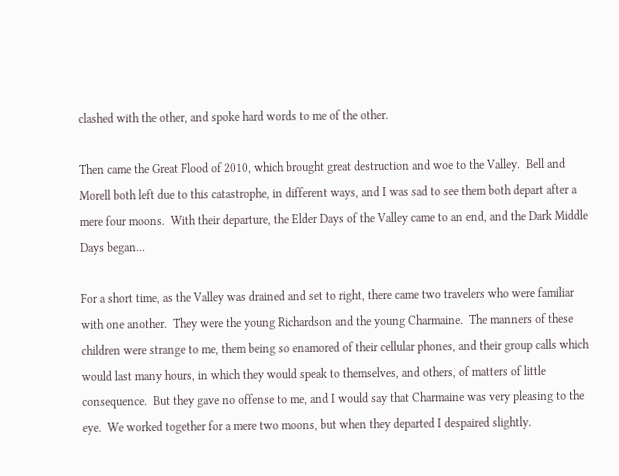clashed with the other, and spoke hard words to me of the other.

Then came the Great Flood of 2010, which brought great destruction and woe to the Valley.  Bell and Morell both left due to this catastrophe, in different ways, and I was sad to see them both depart after a mere four moons.  With their departure, the Elder Days of the Valley came to an end, and the Dark Middle Days began...

For a short time, as the Valley was drained and set to right, there came two travelers who were familiar with one another.  They were the young Richardson and the young Charmaine.  The manners of these children were strange to me, them being so enamored of their cellular phones, and their group calls which would last many hours, in which they would speak to themselves, and others, of matters of little consequence.  But they gave no offense to me, and I would say that Charmaine was very pleasing to the eye.  We worked together for a mere two moons, but when they departed I despaired slightly.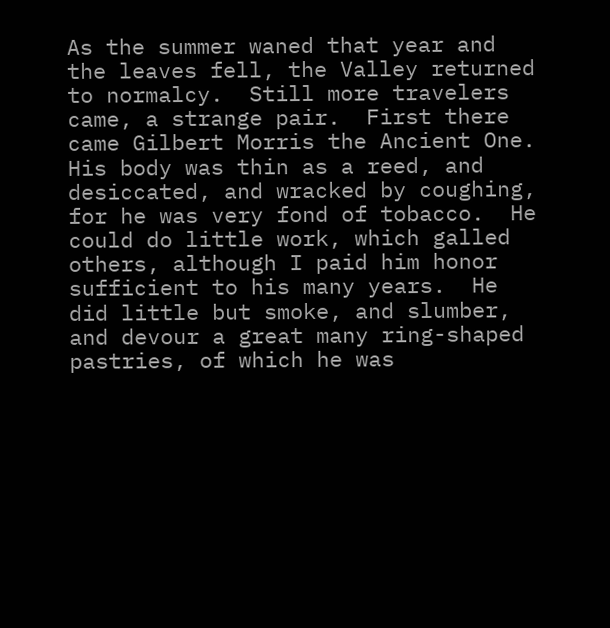As the summer waned that year and the leaves fell, the Valley returned to normalcy.  Still more travelers came, a strange pair.  First there came Gilbert Morris the Ancient One.  His body was thin as a reed, and desiccated, and wracked by coughing, for he was very fond of tobacco.  He could do little work, which galled others, although I paid him honor sufficient to his many years.  He did little but smoke, and slumber, and devour a great many ring-shaped pastries, of which he was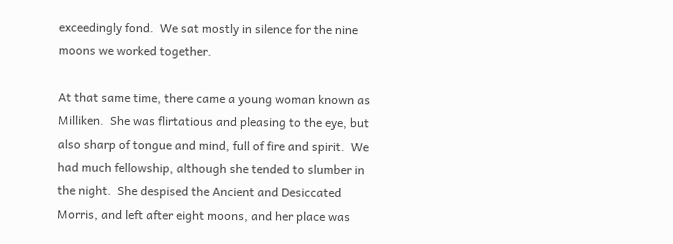exceedingly fond.  We sat mostly in silence for the nine moons we worked together.

At that same time, there came a young woman known as Milliken.  She was flirtatious and pleasing to the eye, but also sharp of tongue and mind, full of fire and spirit.  We had much fellowship, although she tended to slumber in the night.  She despised the Ancient and Desiccated Morris, and left after eight moons, and her place was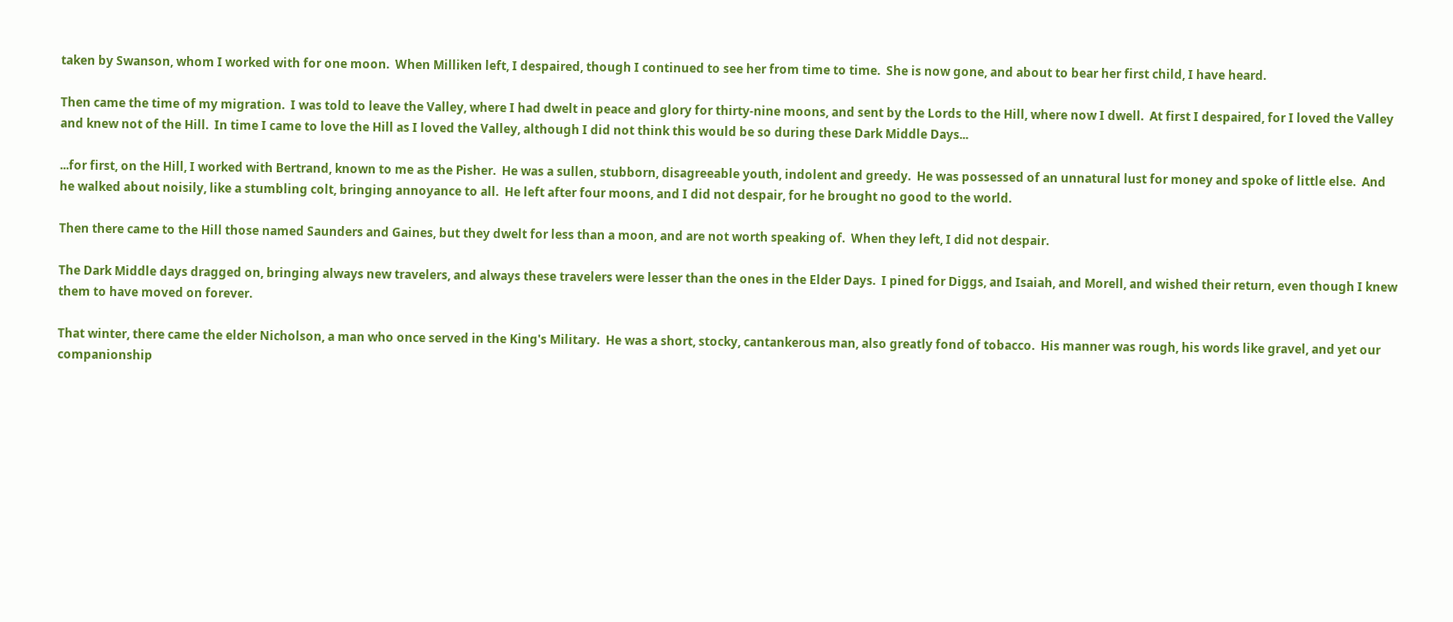taken by Swanson, whom I worked with for one moon.  When Milliken left, I despaired, though I continued to see her from time to time.  She is now gone, and about to bear her first child, I have heard.

Then came the time of my migration.  I was told to leave the Valley, where I had dwelt in peace and glory for thirty-nine moons, and sent by the Lords to the Hill, where now I dwell.  At first I despaired, for I loved the Valley and knew not of the Hill.  In time I came to love the Hill as I loved the Valley, although I did not think this would be so during these Dark Middle Days...

...for first, on the Hill, I worked with Bertrand, known to me as the Pisher.  He was a sullen, stubborn, disagreeable youth, indolent and greedy.  He was possessed of an unnatural lust for money and spoke of little else.  And he walked about noisily, like a stumbling colt, bringing annoyance to all.  He left after four moons, and I did not despair, for he brought no good to the world.

Then there came to the Hill those named Saunders and Gaines, but they dwelt for less than a moon, and are not worth speaking of.  When they left, I did not despair.

The Dark Middle days dragged on, bringing always new travelers, and always these travelers were lesser than the ones in the Elder Days.  I pined for Diggs, and Isaiah, and Morell, and wished their return, even though I knew them to have moved on forever.

That winter, there came the elder Nicholson, a man who once served in the King's Military.  He was a short, stocky, cantankerous man, also greatly fond of tobacco.  His manner was rough, his words like gravel, and yet our companionship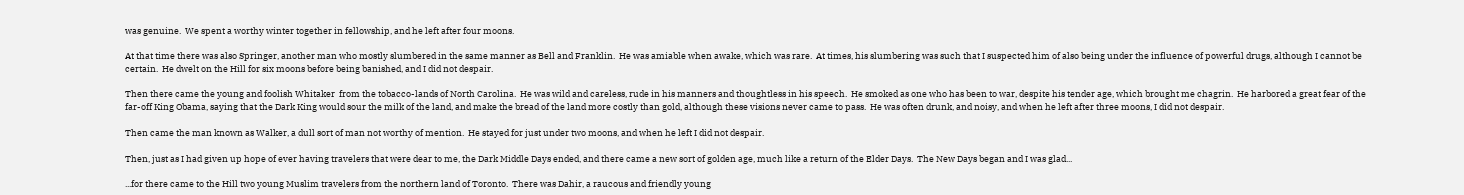was genuine.  We spent a worthy winter together in fellowship, and he left after four moons.

At that time there was also Springer, another man who mostly slumbered in the same manner as Bell and Franklin.  He was amiable when awake, which was rare.  At times, his slumbering was such that I suspected him of also being under the influence of powerful drugs, although I cannot be certain.  He dwelt on the Hill for six moons before being banished, and I did not despair.

Then there came the young and foolish Whitaker  from the tobacco-lands of North Carolina.  He was wild and careless, rude in his manners and thoughtless in his speech.  He smoked as one who has been to war, despite his tender age, which brought me chagrin.  He harbored a great fear of the far-off King Obama, saying that the Dark King would sour the milk of the land, and make the bread of the land more costly than gold, although these visions never came to pass.  He was often drunk, and noisy, and when he left after three moons, I did not despair.

Then came the man known as Walker, a dull sort of man not worthy of mention.  He stayed for just under two moons, and when he left I did not despair.

Then, just as I had given up hope of ever having travelers that were dear to me, the Dark Middle Days ended, and there came a new sort of golden age, much like a return of the Elder Days.  The New Days began and I was glad...

...for there came to the Hill two young Muslim travelers from the northern land of Toronto.  There was Dahir, a raucous and friendly young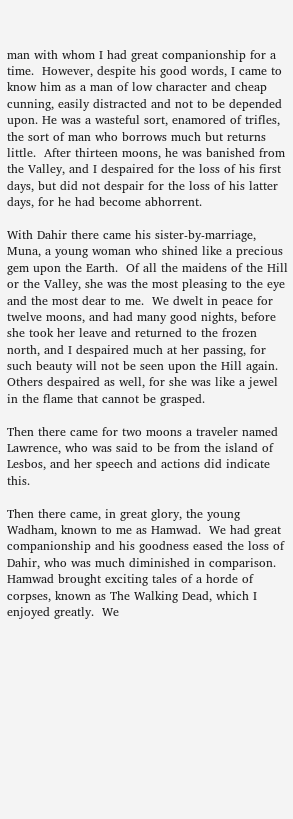man with whom I had great companionship for a time.  However, despite his good words, I came to know him as a man of low character and cheap cunning, easily distracted and not to be depended upon. He was a wasteful sort, enamored of trifles, the sort of man who borrows much but returns little.  After thirteen moons, he was banished from the Valley, and I despaired for the loss of his first days, but did not despair for the loss of his latter days, for he had become abhorrent.

With Dahir there came his sister-by-marriage, Muna, a young woman who shined like a precious gem upon the Earth.  Of all the maidens of the Hill or the Valley, she was the most pleasing to the eye and the most dear to me.  We dwelt in peace for twelve moons, and had many good nights, before she took her leave and returned to the frozen north, and I despaired much at her passing, for such beauty will not be seen upon the Hill again.  Others despaired as well, for she was like a jewel in the flame that cannot be grasped.

Then there came for two moons a traveler named Lawrence, who was said to be from the island of Lesbos, and her speech and actions did indicate this.

Then there came, in great glory, the young Wadham, known to me as Hamwad.  We had great companionship and his goodness eased the loss of Dahir, who was much diminished in comparison.  Hamwad brought exciting tales of a horde of corpses, known as The Walking Dead, which I enjoyed greatly.  We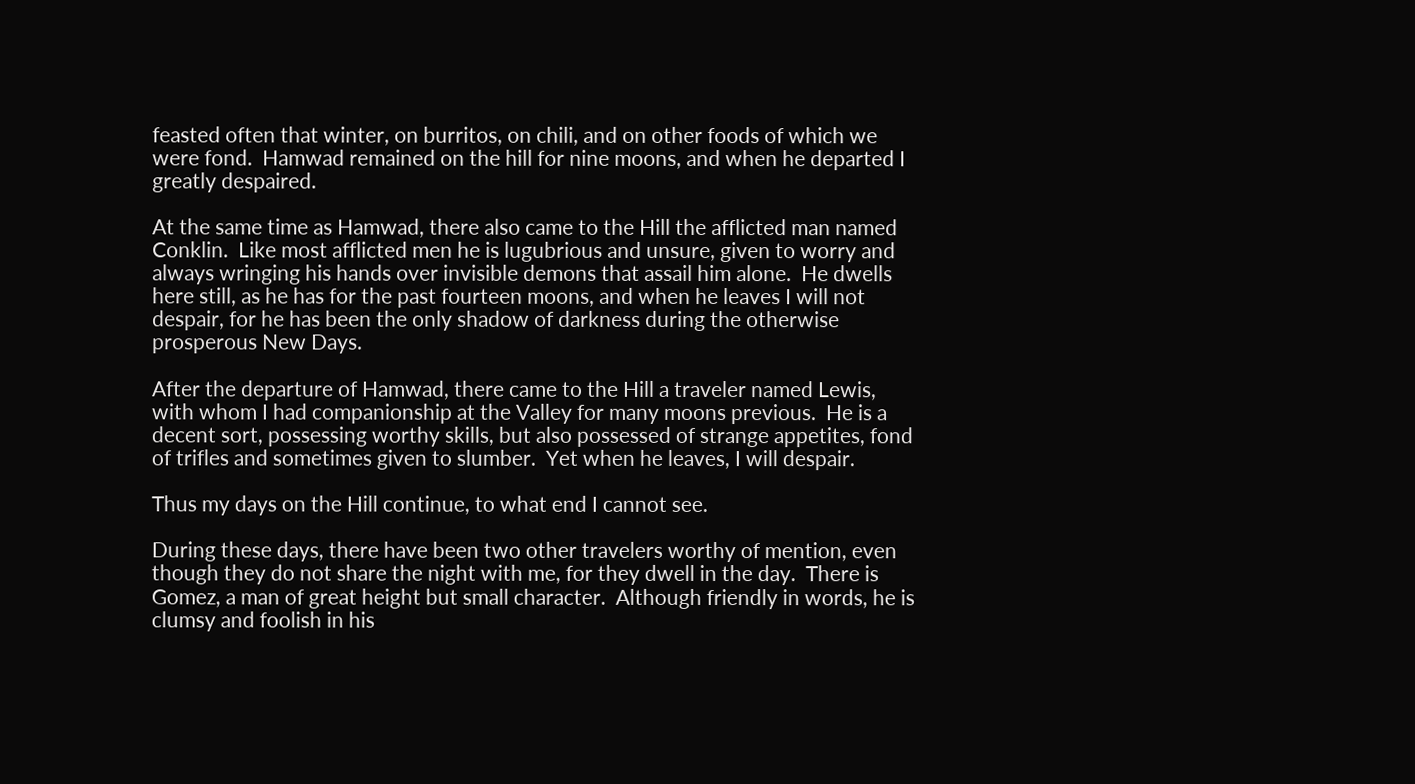feasted often that winter, on burritos, on chili, and on other foods of which we were fond.  Hamwad remained on the hill for nine moons, and when he departed I greatly despaired.

At the same time as Hamwad, there also came to the Hill the afflicted man named Conklin.  Like most afflicted men he is lugubrious and unsure, given to worry and always wringing his hands over invisible demons that assail him alone.  He dwells here still, as he has for the past fourteen moons, and when he leaves I will not despair, for he has been the only shadow of darkness during the otherwise prosperous New Days.

After the departure of Hamwad, there came to the Hill a traveler named Lewis, with whom I had companionship at the Valley for many moons previous.  He is a decent sort, possessing worthy skills, but also possessed of strange appetites, fond of trifles and sometimes given to slumber.  Yet when he leaves, I will despair.

Thus my days on the Hill continue, to what end I cannot see.

During these days, there have been two other travelers worthy of mention, even though they do not share the night with me, for they dwell in the day.  There is Gomez, a man of great height but small character.  Although friendly in words, he is clumsy and foolish in his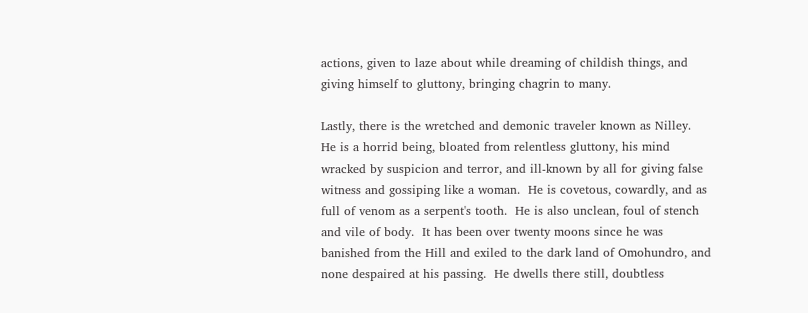actions, given to laze about while dreaming of childish things, and giving himself to gluttony, bringing chagrin to many.

Lastly, there is the wretched and demonic traveler known as Nilley.  He is a horrid being, bloated from relentless gluttony, his mind wracked by suspicion and terror, and ill-known by all for giving false witness and gossiping like a woman.  He is covetous, cowardly, and as full of venom as a serpent's tooth.  He is also unclean, foul of stench and vile of body.  It has been over twenty moons since he was banished from the Hill and exiled to the dark land of Omohundro, and none despaired at his passing.  He dwells there still, doubtless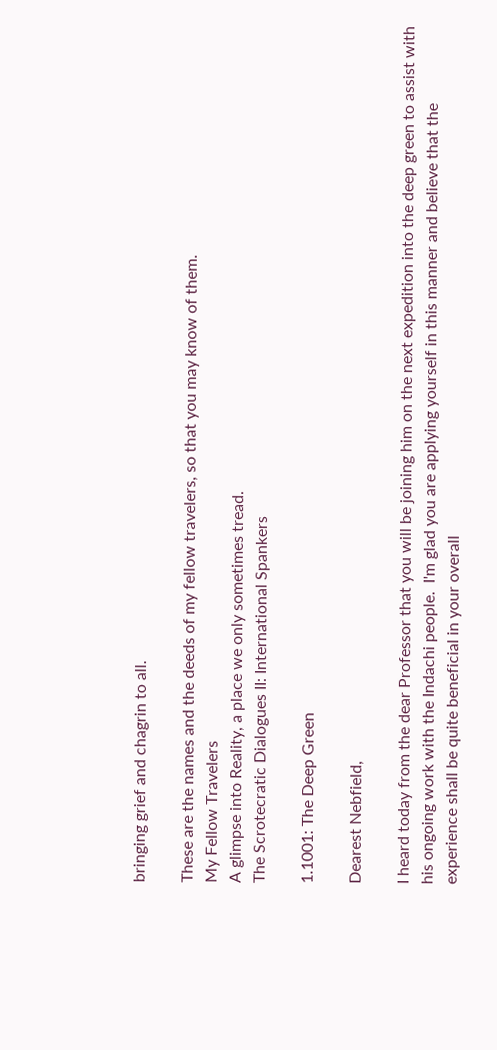bringing grief and chagrin to all.

These are the names and the deeds of my fellow travelers, so that you may know of them.
My Fellow Travelers
A glimpse into Reality, a place we only sometimes tread.
The Scrotecratic Dialogues II: International Spankers

1.1001: The Deep Green

Dearest Nebfield,

I heard today from the dear Professor that you will be joining him on the next expedition into the deep green to assist with his ongoing work with the Indachi people.  I'm glad you are applying yourself in this manner and believe that the experience shall be quite beneficial in your overall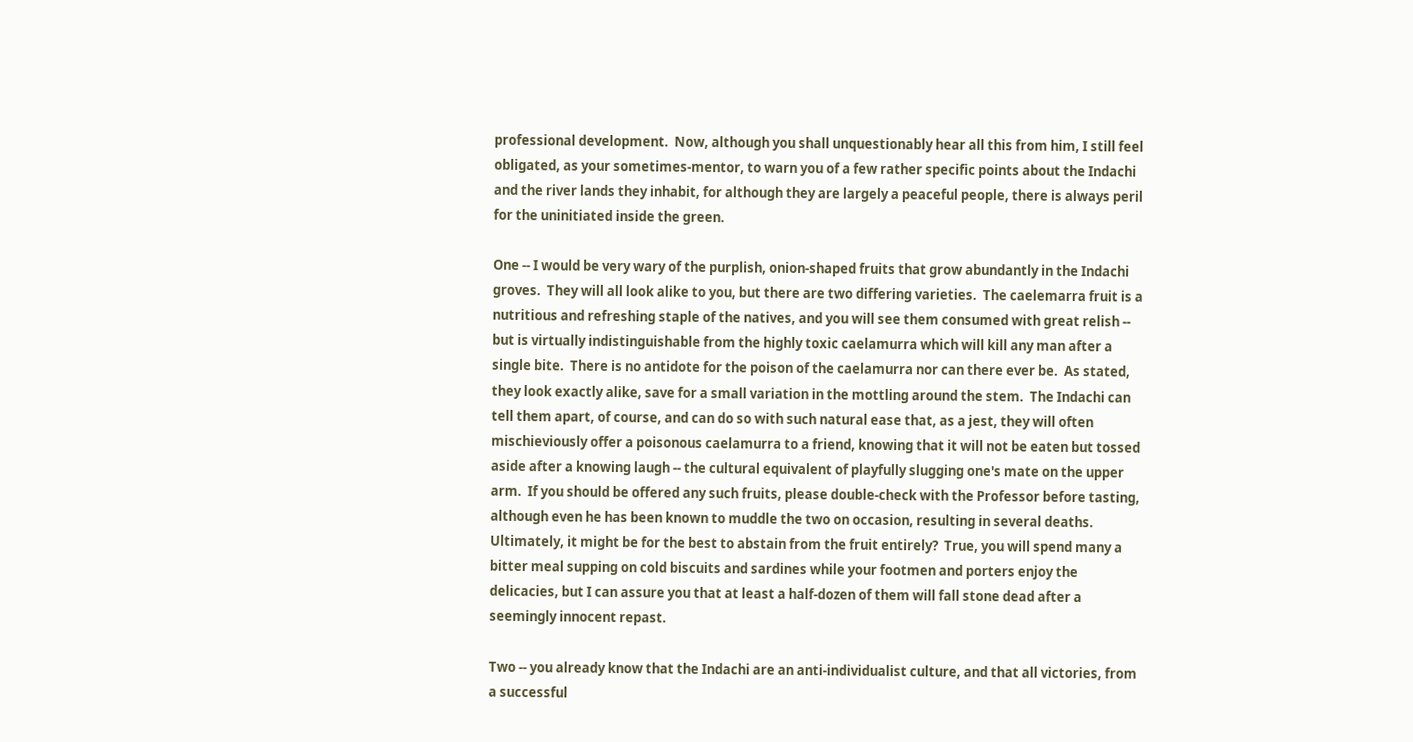professional development.  Now, although you shall unquestionably hear all this from him, I still feel obligated, as your sometimes-mentor, to warn you of a few rather specific points about the Indachi and the river lands they inhabit, for although they are largely a peaceful people, there is always peril for the uninitiated inside the green.

One -- I would be very wary of the purplish, onion-shaped fruits that grow abundantly in the Indachi groves.  They will all look alike to you, but there are two differing varieties.  The caelemarra fruit is a nutritious and refreshing staple of the natives, and you will see them consumed with great relish -- but is virtually indistinguishable from the highly toxic caelamurra which will kill any man after a single bite.  There is no antidote for the poison of the caelamurra nor can there ever be.  As stated, they look exactly alike, save for a small variation in the mottling around the stem.  The Indachi can tell them apart, of course, and can do so with such natural ease that, as a jest, they will often mischieviously offer a poisonous caelamurra to a friend, knowing that it will not be eaten but tossed aside after a knowing laugh -- the cultural equivalent of playfully slugging one's mate on the upper arm.  If you should be offered any such fruits, please double-check with the Professor before tasting, although even he has been known to muddle the two on occasion, resulting in several deaths.  Ultimately, it might be for the best to abstain from the fruit entirely?  True, you will spend many a bitter meal supping on cold biscuits and sardines while your footmen and porters enjoy the delicacies, but I can assure you that at least a half-dozen of them will fall stone dead after a seemingly innocent repast.

Two -- you already know that the Indachi are an anti-individualist culture, and that all victories, from a successful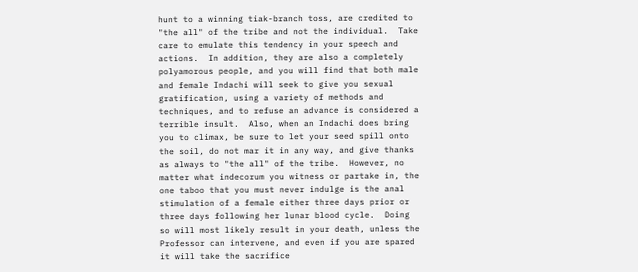hunt to a winning tiak-branch toss, are credited to "the all" of the tribe and not the individual.  Take care to emulate this tendency in your speech and actions.  In addition, they are also a completely polyamorous people, and you will find that both male and female Indachi will seek to give you sexual gratification, using a variety of methods and techniques, and to refuse an advance is considered a terrible insult.  Also, when an Indachi does bring you to climax, be sure to let your seed spill onto the soil, do not mar it in any way, and give thanks as always to "the all" of the tribe.  However, no matter what indecorum you witness or partake in, the one taboo that you must never indulge is the anal stimulation of a female either three days prior or three days following her lunar blood cycle.  Doing so will most likely result in your death, unless the Professor can intervene, and even if you are spared it will take the sacrifice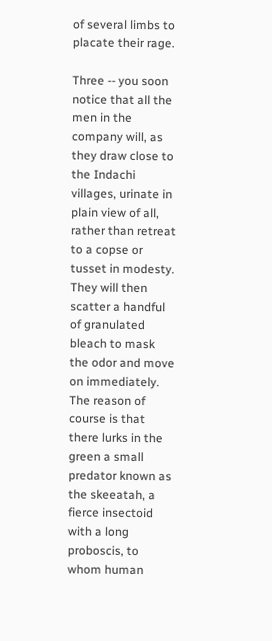of several limbs to placate their rage.

Three -- you soon notice that all the men in the company will, as they draw close to the Indachi villages, urinate in plain view of all, rather than retreat to a copse or tusset in modesty.  They will then scatter a handful of granulated bleach to mask the odor and move on immediately.  The reason of course is that there lurks in the green a small predator known as the skeeatah, a fierce insectoid with a long proboscis, to whom human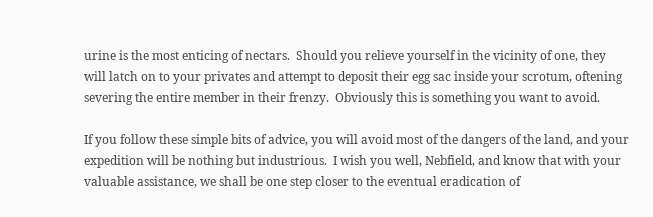urine is the most enticing of nectars.  Should you relieve yourself in the vicinity of one, they will latch on to your privates and attempt to deposit their egg sac inside your scrotum, oftening severing the entire member in their frenzy.  Obviously this is something you want to avoid.

If you follow these simple bits of advice, you will avoid most of the dangers of the land, and your expedition will be nothing but industrious.  I wish you well, Nebfield, and know that with your valuable assistance, we shall be one step closer to the eventual eradication of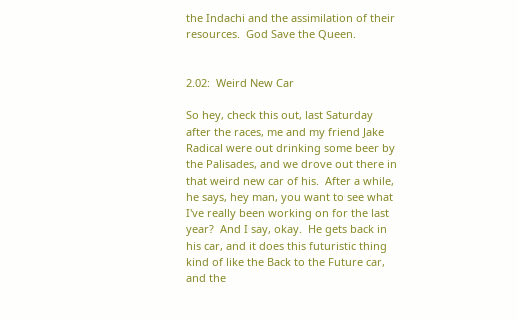the Indachi and the assimilation of their resources.  God Save the Queen.


2.02:  Weird New Car

So hey, check this out, last Saturday after the races, me and my friend Jake Radical were out drinking some beer by the Palisades, and we drove out there in that weird new car of his.  After a while, he says, hey man, you want to see what I've really been working on for the last year?  And I say, okay.  He gets back in his car, and it does this futuristic thing kind of like the Back to the Future car, and the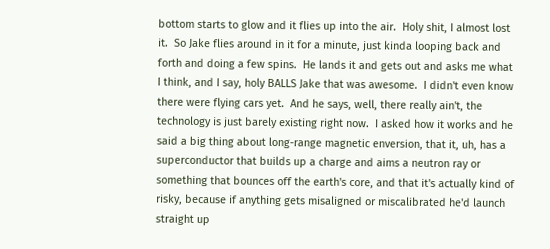bottom starts to glow and it flies up into the air.  Holy shit, I almost lost it.  So Jake flies around in it for a minute, just kinda looping back and forth and doing a few spins.  He lands it and gets out and asks me what I think, and I say, holy BALLS Jake that was awesome.  I didn't even know there were flying cars yet.  And he says, well, there really ain't, the technology is just barely existing right now.  I asked how it works and he said a big thing about long-range magnetic enversion, that it, uh, has a superconductor that builds up a charge and aims a neutron ray or something that bounces off the earth's core, and that it's actually kind of risky, because if anything gets misaligned or miscalibrated he'd launch straight up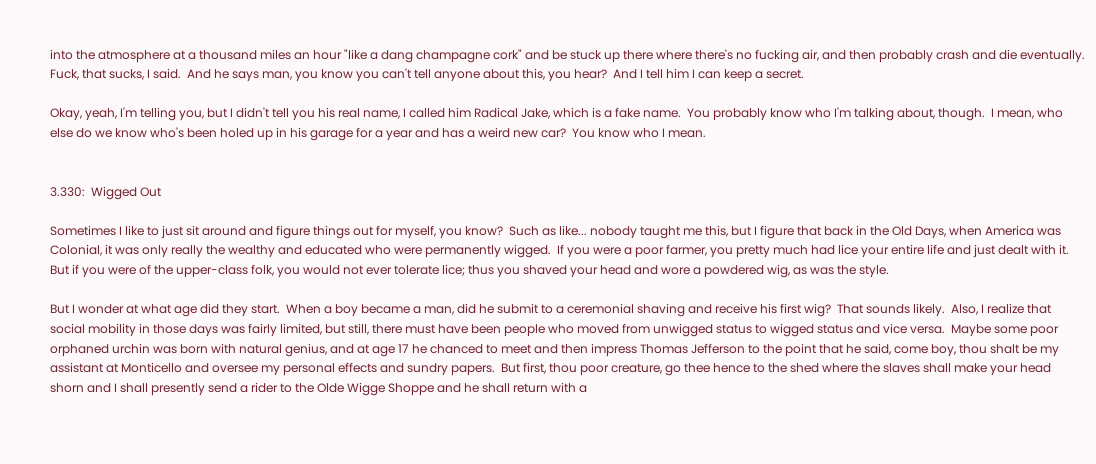into the atmosphere at a thousand miles an hour "like a dang champagne cork" and be stuck up there where there's no fucking air, and then probably crash and die eventually.  Fuck, that sucks, I said.  And he says man, you know you can't tell anyone about this, you hear?  And I tell him I can keep a secret.

Okay, yeah, I'm telling you, but I didn't tell you his real name, I called him Radical Jake, which is a fake name.  You probably know who I'm talking about, though.  I mean, who else do we know who's been holed up in his garage for a year and has a weird new car?  You know who I mean.


3.330:  Wigged Out

Sometimes I like to just sit around and figure things out for myself, you know?  Such as like... nobody taught me this, but I figure that back in the Old Days, when America was Colonial, it was only really the wealthy and educated who were permanently wigged.  If you were a poor farmer, you pretty much had lice your entire life and just dealt with it.  But if you were of the upper-class folk, you would not ever tolerate lice; thus you shaved your head and wore a powdered wig, as was the style.

But I wonder at what age did they start.  When a boy became a man, did he submit to a ceremonial shaving and receive his first wig?  That sounds likely.  Also, I realize that social mobility in those days was fairly limited, but still, there must have been people who moved from unwigged status to wigged status and vice versa.  Maybe some poor orphaned urchin was born with natural genius, and at age 17 he chanced to meet and then impress Thomas Jefferson to the point that he said, come boy, thou shalt be my assistant at Monticello and oversee my personal effects and sundry papers.  But first, thou poor creature, go thee hence to the shed where the slaves shall make your head shorn and I shall presently send a rider to the Olde Wigge Shoppe and he shall return with a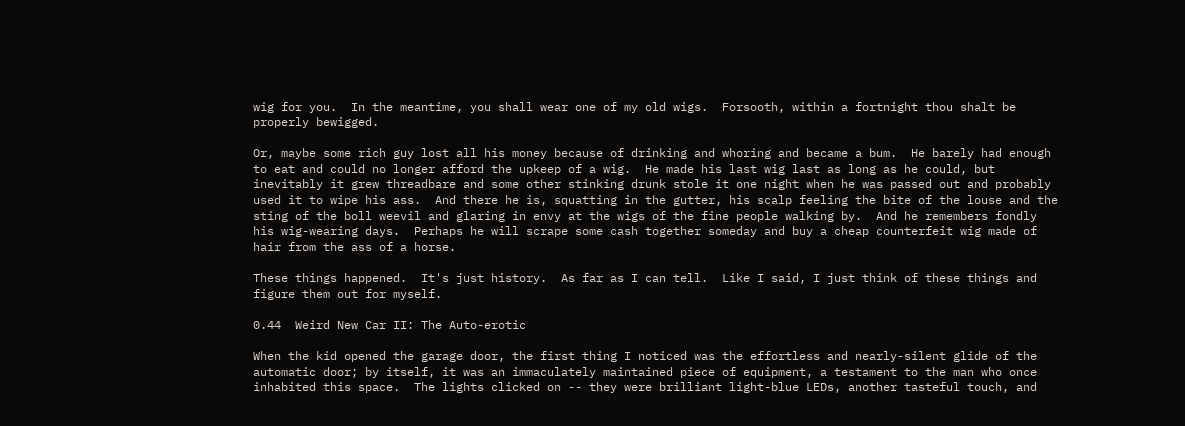wig for you.  In the meantime, you shall wear one of my old wigs.  Forsooth, within a fortnight thou shalt be properly bewigged.

Or, maybe some rich guy lost all his money because of drinking and whoring and became a bum.  He barely had enough to eat and could no longer afford the upkeep of a wig.  He made his last wig last as long as he could, but inevitably it grew threadbare and some other stinking drunk stole it one night when he was passed out and probably used it to wipe his ass.  And there he is, squatting in the gutter, his scalp feeling the bite of the louse and the sting of the boll weevil and glaring in envy at the wigs of the fine people walking by.  And he remembers fondly his wig-wearing days.  Perhaps he will scrape some cash together someday and buy a cheap counterfeit wig made of hair from the ass of a horse.

These things happened.  It's just history.  As far as I can tell.  Like I said, I just think of these things and figure them out for myself.

0.44  Weird New Car II: The Auto-erotic

When the kid opened the garage door, the first thing I noticed was the effortless and nearly-silent glide of the automatic door; by itself, it was an immaculately maintained piece of equipment, a testament to the man who once inhabited this space.  The lights clicked on -- they were brilliant light-blue LEDs, another tasteful touch, and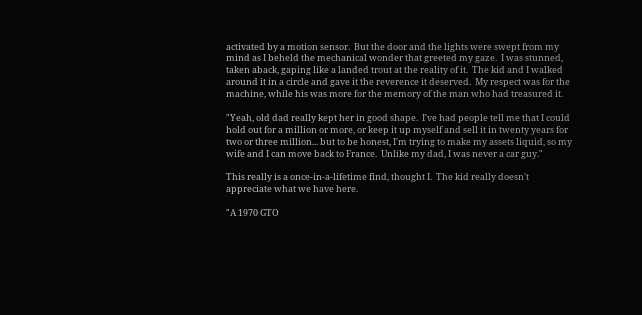activated by a motion sensor.  But the door and the lights were swept from my mind as I beheld the mechanical wonder that greeted my gaze.  I was stunned, taken aback, gaping like a landed trout at the reality of it.  The kid and I walked around it in a circle and gave it the reverence it deserved.  My respect was for the machine, while his was more for the memory of the man who had treasured it.

"Yeah, old dad really kept her in good shape.  I've had people tell me that I could hold out for a million or more, or keep it up myself and sell it in twenty years for two or three million... but to be honest, I'm trying to make my assets liquid, so my wife and I can move back to France.  Unlike my dad, I was never a car guy."

This really is a once-in-a-lifetime find, thought I.  The kid really doesn't appreciate what we have here.

"A 1970 GTO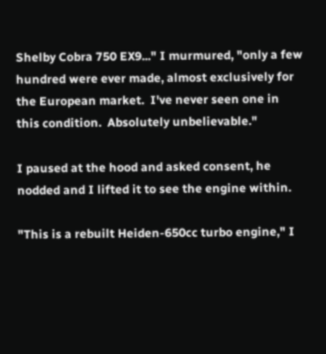Shelby Cobra 750 EX9..." I murmured, "only a few hundred were ever made, almost exclusively for the European market.  I've never seen one in this condition.  Absolutely unbelievable."

I paused at the hood and asked consent, he nodded and I lifted it to see the engine within.

"This is a rebuilt Heiden-650cc turbo engine," I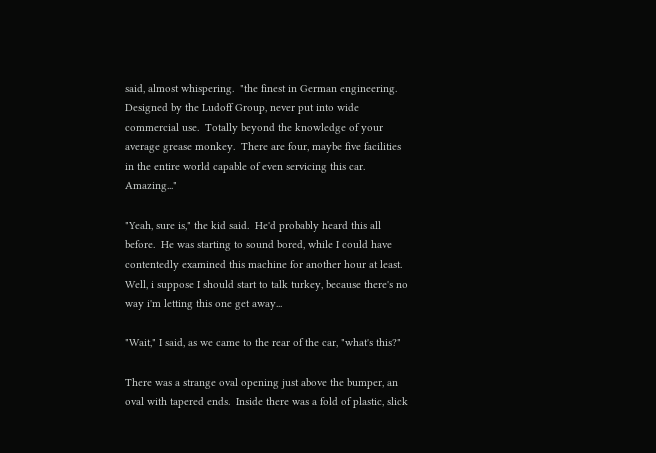said, almost whispering.  "the finest in German engineering.  Designed by the Ludoff Group, never put into wide commercial use.  Totally beyond the knowledge of your average grease monkey.  There are four, maybe five facilities in the entire world capable of even servicing this car.  Amazing..."

"Yeah, sure is," the kid said.  He'd probably heard this all before.  He was starting to sound bored, while I could have contentedly examined this machine for another hour at least.  Well, i suppose I should start to talk turkey, because there's no way i'm letting this one get away...

"Wait," I said, as we came to the rear of the car, "what's this?"

There was a strange oval opening just above the bumper, an oval with tapered ends.  Inside there was a fold of plastic, slick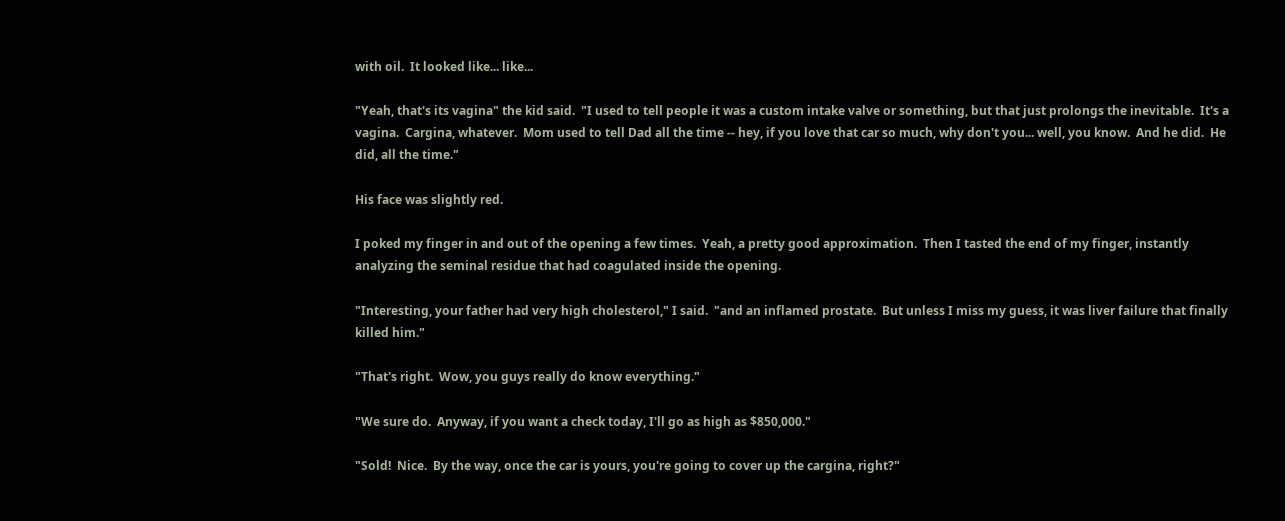with oil.  It looked like... like...

"Yeah, that's its vagina" the kid said.  "I used to tell people it was a custom intake valve or something, but that just prolongs the inevitable.  It's a vagina.  Cargina, whatever.  Mom used to tell Dad all the time -- hey, if you love that car so much, why don't you... well, you know.  And he did.  He did, all the time."

His face was slightly red.

I poked my finger in and out of the opening a few times.  Yeah, a pretty good approximation.  Then I tasted the end of my finger, instantly analyzing the seminal residue that had coagulated inside the opening.

"Interesting, your father had very high cholesterol," I said.  "and an inflamed prostate.  But unless I miss my guess, it was liver failure that finally killed him."

"That's right.  Wow, you guys really do know everything."

"We sure do.  Anyway, if you want a check today, I'll go as high as $850,000."

"Sold!  Nice.  By the way, once the car is yours, you're going to cover up the cargina, right?"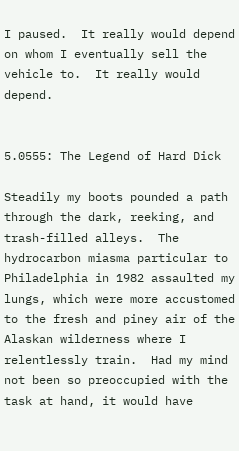I paused.  It really would depend on whom I eventually sell the vehicle to.  It really would depend.


5.0555: The Legend of Hard Dick

Steadily my boots pounded a path through the dark, reeking, and trash-filled alleys.  The hydrocarbon miasma particular to Philadelphia in 1982 assaulted my lungs, which were more accustomed to the fresh and piney air of the Alaskan wilderness where I relentlessly train.  Had my mind not been so preoccupied with the task at hand, it would have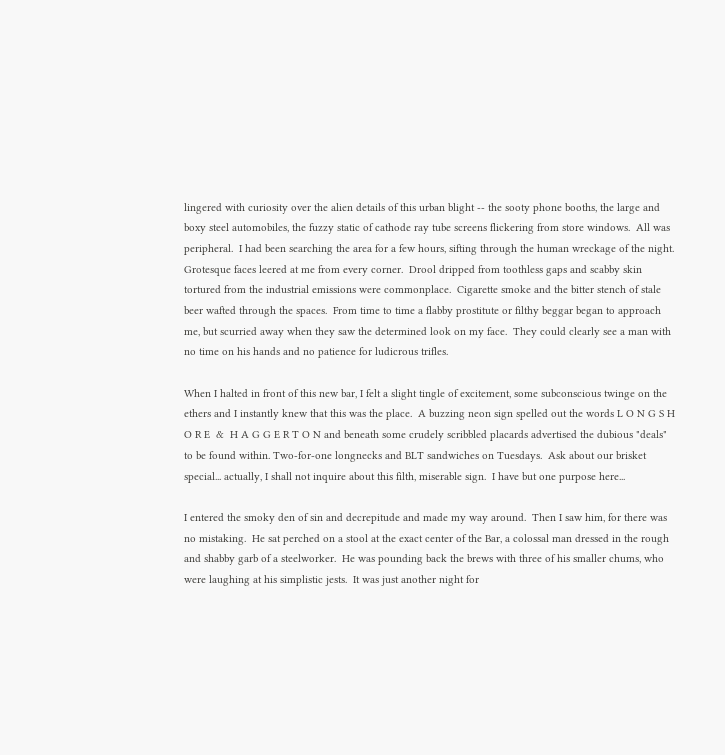lingered with curiosity over the alien details of this urban blight -- the sooty phone booths, the large and boxy steel automobiles, the fuzzy static of cathode ray tube screens flickering from store windows.  All was peripheral.  I had been searching the area for a few hours, sifting through the human wreckage of the night.  Grotesque faces leered at me from every corner.  Drool dripped from toothless gaps and scabby skin tortured from the industrial emissions were commonplace.  Cigarette smoke and the bitter stench of stale beer wafted through the spaces.  From time to time a flabby prostitute or filthy beggar began to approach me, but scurried away when they saw the determined look on my face.  They could clearly see a man with no time on his hands and no patience for ludicrous trifles.

When I halted in front of this new bar, I felt a slight tingle of excitement, some subconscious twinge on the ethers and I instantly knew that this was the place.  A buzzing neon sign spelled out the words L O N G S H O R E  &  H A G G E R T O N and beneath some crudely scribbled placards advertised the dubious "deals" to be found within. Two-for-one longnecks and BLT sandwiches on Tuesdays.  Ask about our brisket special... actually, I shall not inquire about this filth, miserable sign.  I have but one purpose here...

I entered the smoky den of sin and decrepitude and made my way around.  Then I saw him, for there was no mistaking.  He sat perched on a stool at the exact center of the Bar, a colossal man dressed in the rough and shabby garb of a steelworker.  He was pounding back the brews with three of his smaller chums, who were laughing at his simplistic jests.  It was just another night for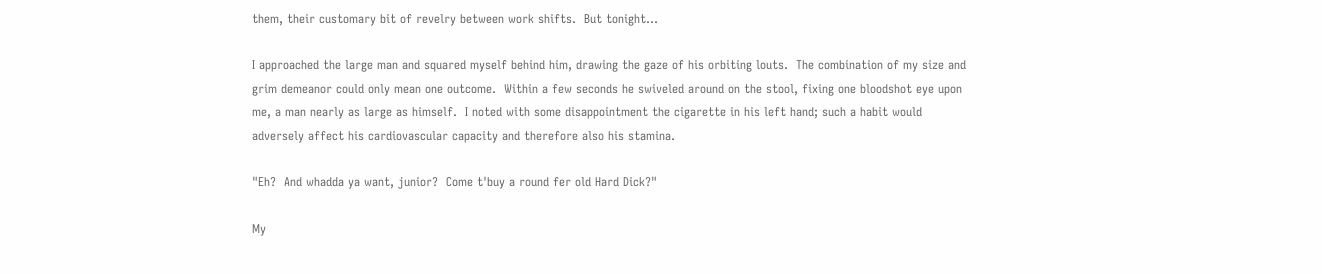them, their customary bit of revelry between work shifts.  But tonight...

I approached the large man and squared myself behind him, drawing the gaze of his orbiting louts.  The combination of my size and grim demeanor could only mean one outcome.  Within a few seconds he swiveled around on the stool, fixing one bloodshot eye upon me, a man nearly as large as himself.  I noted with some disappointment the cigarette in his left hand; such a habit would adversely affect his cardiovascular capacity and therefore also his stamina.

"Eh?  And whadda ya want, junior?  Come t'buy a round fer old Hard Dick?"

My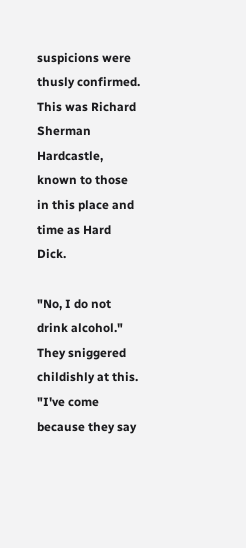suspicions were thusly confirmed.  This was Richard Sherman Hardcastle, known to those in this place and time as Hard Dick.

"No, I do not drink alcohol."  They sniggered childishly at this.  "I've come because they say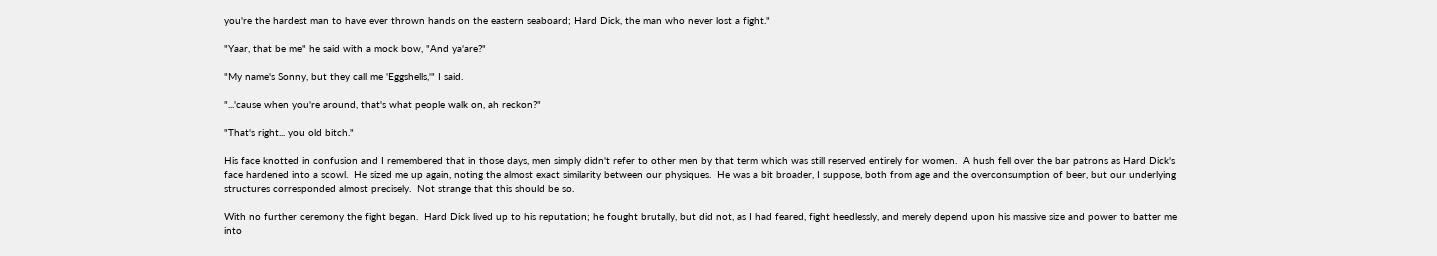you're the hardest man to have ever thrown hands on the eastern seaboard; Hard Dick, the man who never lost a fight."

"Yaar, that be me" he said with a mock bow, "And ya'are?"

"My name's Sonny, but they call me 'Eggshells,'" I said.

"...'cause when you're around, that's what people walk on, ah reckon?"

"That's right... you old bitch."

His face knotted in confusion and I remembered that in those days, men simply didn't refer to other men by that term which was still reserved entirely for women.  A hush fell over the bar patrons as Hard Dick's face hardened into a scowl.  He sized me up again, noting the almost exact similarity between our physiques.  He was a bit broader, I suppose, both from age and the overconsumption of beer, but our underlying structures corresponded almost precisely.  Not strange that this should be so.

With no further ceremony the fight began.  Hard Dick lived up to his reputation; he fought brutally, but did not, as I had feared, fight heedlessly, and merely depend upon his massive size and power to batter me into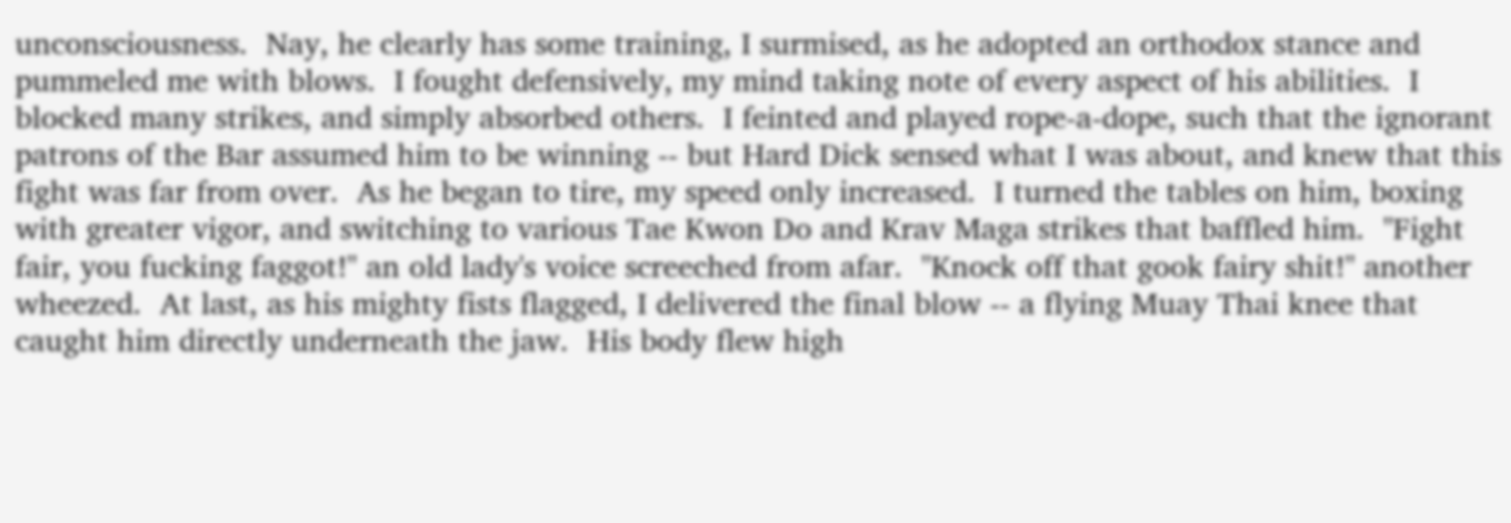unconsciousness.  Nay, he clearly has some training, I surmised, as he adopted an orthodox stance and pummeled me with blows.  I fought defensively, my mind taking note of every aspect of his abilities.  I blocked many strikes, and simply absorbed others.  I feinted and played rope-a-dope, such that the ignorant patrons of the Bar assumed him to be winning -- but Hard Dick sensed what I was about, and knew that this fight was far from over.  As he began to tire, my speed only increased.  I turned the tables on him, boxing with greater vigor, and switching to various Tae Kwon Do and Krav Maga strikes that baffled him.  "Fight fair, you fucking faggot!" an old lady's voice screeched from afar.  "Knock off that gook fairy shit!" another wheezed.  At last, as his mighty fists flagged, I delivered the final blow -- a flying Muay Thai knee that caught him directly underneath the jaw.  His body flew high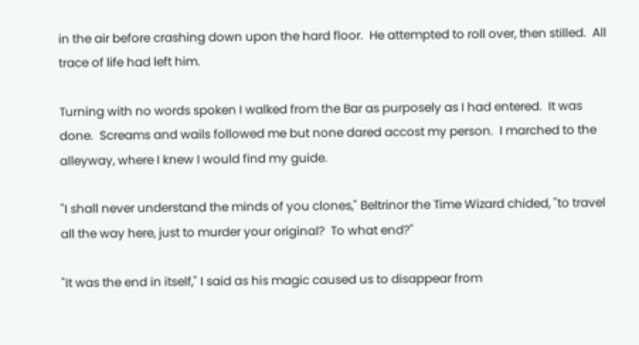in the air before crashing down upon the hard floor.  He attempted to roll over, then stilled.  All trace of life had left him.

Turning with no words spoken I walked from the Bar as purposely as I had entered.  It was done.  Screams and wails followed me but none dared accost my person.  I marched to the alleyway, where I knew I would find my guide.

"I shall never understand the minds of you clones," Beltrinor the Time Wizard chided, "to travel all the way here, just to murder your original?  To what end?"

"It was the end in itself," I said as his magic caused us to disappear from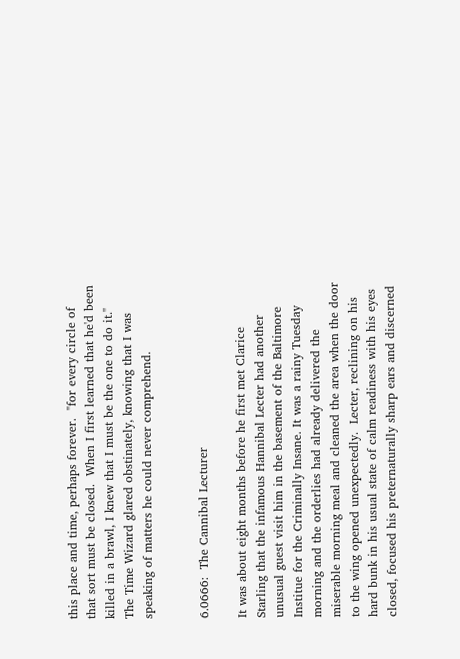this place and time, perhaps forever.  "for every circle of that sort must be closed.  When I first learned that he'd been killed in a brawl, I knew that I must be the one to do it."  The Time Wizard glared obstinately, knowing that I was speaking of matters he could never comprehend.


6.0666:  The Cannibal Lecturer

It was about eight months before he first met Clarice Starling that the infamous Hannibal Lecter had another unusual guest visit him in the basement of the Baltimore Institue for the Criminally Insane. It was a rainy Tuesday morning and the orderlies had already delivered the miserable morning meal and cleaned the area when the door to the wing opened unexpectedly.  Lecter, reclining on his hard bunk in his usual state of calm readiness with his eyes closed, focused his preternaturally sharp ears and discerned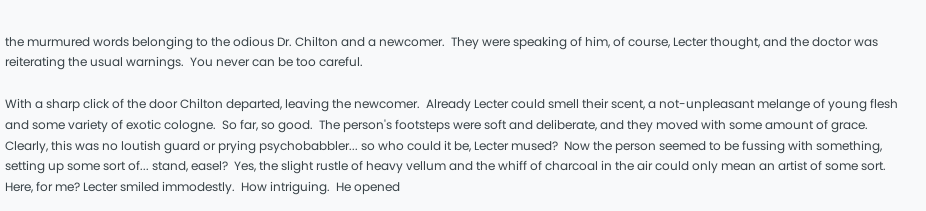the murmured words belonging to the odious Dr. Chilton and a newcomer.  They were speaking of him, of course, Lecter thought, and the doctor was reiterating the usual warnings.  You never can be too careful.

With a sharp click of the door Chilton departed, leaving the newcomer.  Already Lecter could smell their scent, a not-unpleasant melange of young flesh and some variety of exotic cologne.  So far, so good.  The person's footsteps were soft and deliberate, and they moved with some amount of grace.  Clearly, this was no loutish guard or prying psychobabbler... so who could it be, Lecter mused?  Now the person seemed to be fussing with something, setting up some sort of... stand, easel?  Yes, the slight rustle of heavy vellum and the whiff of charcoal in the air could only mean an artist of some sort.  Here, for me? Lecter smiled immodestly.  How intriguing.  He opened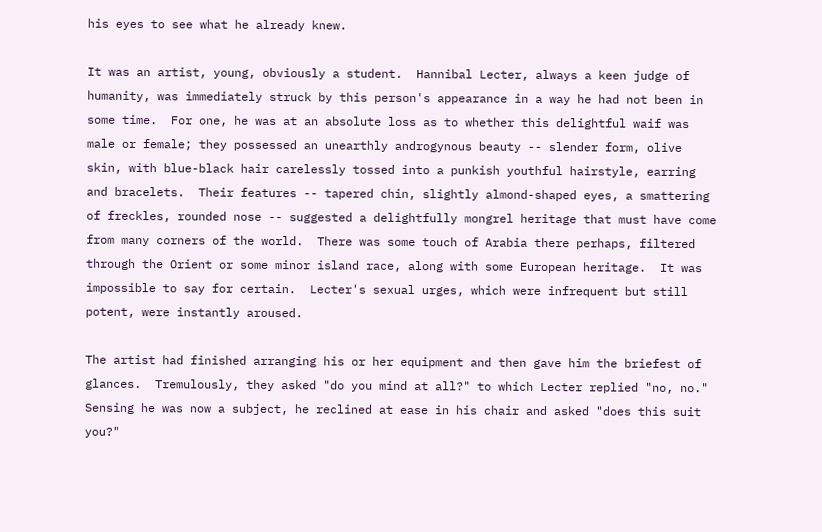his eyes to see what he already knew.

It was an artist, young, obviously a student.  Hannibal Lecter, always a keen judge of humanity, was immediately struck by this person's appearance in a way he had not been in some time.  For one, he was at an absolute loss as to whether this delightful waif was male or female; they possessed an unearthly androgynous beauty -- slender form, olive skin, with blue-black hair carelessly tossed into a punkish youthful hairstyle, earring and bracelets.  Their features -- tapered chin, slightly almond-shaped eyes, a smattering of freckles, rounded nose -- suggested a delightfully mongrel heritage that must have come from many corners of the world.  There was some touch of Arabia there perhaps, filtered through the Orient or some minor island race, along with some European heritage.  It was impossible to say for certain.  Lecter's sexual urges, which were infrequent but still potent, were instantly aroused.

The artist had finished arranging his or her equipment and then gave him the briefest of glances.  Tremulously, they asked "do you mind at all?" to which Lecter replied "no, no."  Sensing he was now a subject, he reclined at ease in his chair and asked "does this suit you?"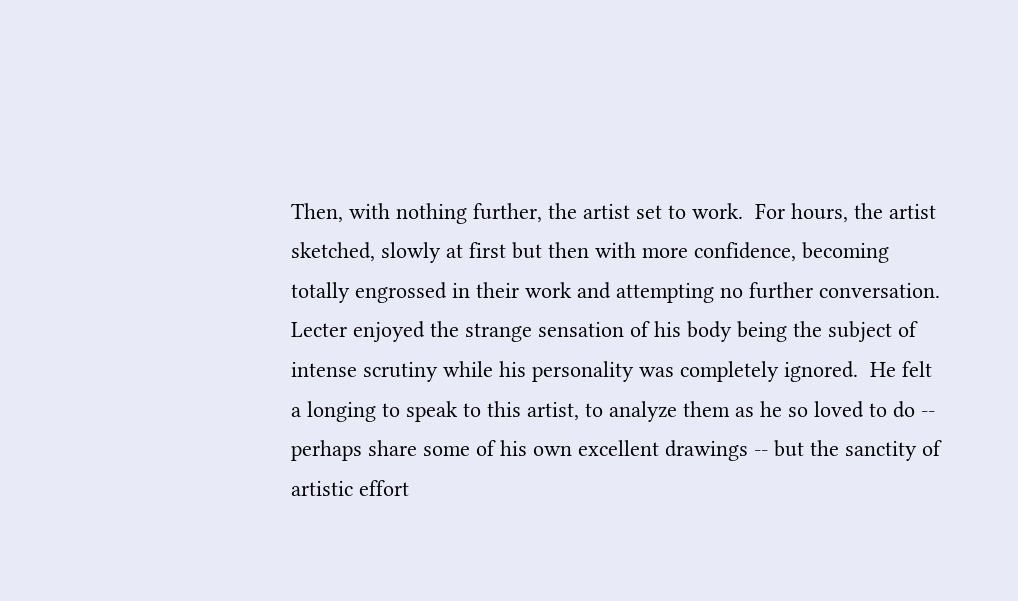Then, with nothing further, the artist set to work.  For hours, the artist sketched, slowly at first but then with more confidence, becoming totally engrossed in their work and attempting no further conversation.  Lecter enjoyed the strange sensation of his body being the subject of intense scrutiny while his personality was completely ignored.  He felt a longing to speak to this artist, to analyze them as he so loved to do -- perhaps share some of his own excellent drawings -- but the sanctity of artistic effort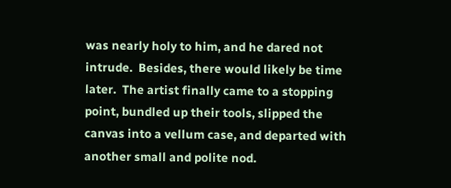was nearly holy to him, and he dared not intrude.  Besides, there would likely be time later.  The artist finally came to a stopping point, bundled up their tools, slipped the canvas into a vellum case, and departed with another small and polite nod.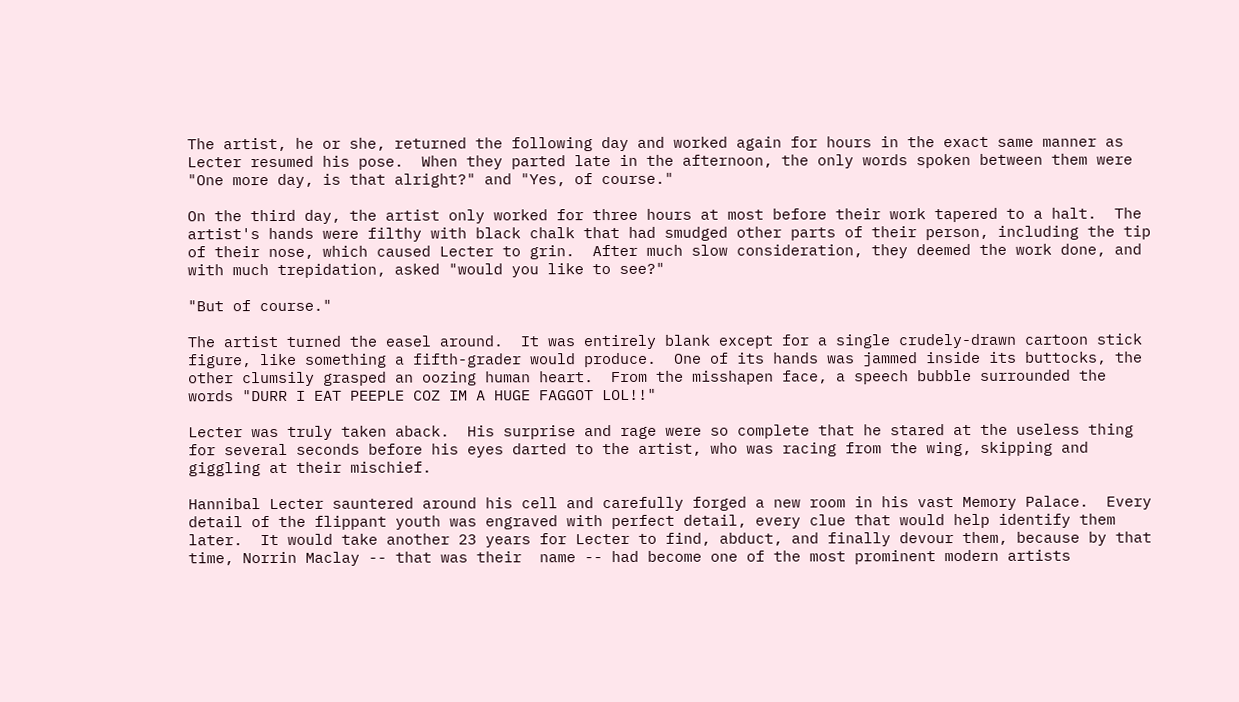The artist, he or she, returned the following day and worked again for hours in the exact same manner as Lecter resumed his pose.  When they parted late in the afternoon, the only words spoken between them were "One more day, is that alright?" and "Yes, of course."

On the third day, the artist only worked for three hours at most before their work tapered to a halt.  The artist's hands were filthy with black chalk that had smudged other parts of their person, including the tip of their nose, which caused Lecter to grin.  After much slow consideration, they deemed the work done, and with much trepidation, asked "would you like to see?"

"But of course."

The artist turned the easel around.  It was entirely blank except for a single crudely-drawn cartoon stick figure, like something a fifth-grader would produce.  One of its hands was jammed inside its buttocks, the other clumsily grasped an oozing human heart.  From the misshapen face, a speech bubble surrounded the words "DURR I EAT PEEPLE COZ IM A HUGE FAGGOT LOL!!"

Lecter was truly taken aback.  His surprise and rage were so complete that he stared at the useless thing for several seconds before his eyes darted to the artist, who was racing from the wing, skipping and giggling at their mischief.

Hannibal Lecter sauntered around his cell and carefully forged a new room in his vast Memory Palace.  Every detail of the flippant youth was engraved with perfect detail, every clue that would help identify them later.  It would take another 23 years for Lecter to find, abduct, and finally devour them, because by that time, Norrin Maclay -- that was their  name -- had become one of the most prominent modern artists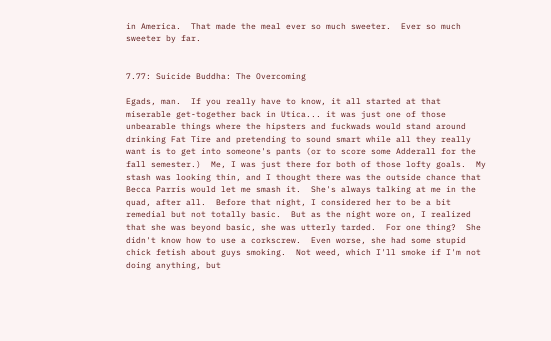in America.  That made the meal ever so much sweeter.  Ever so much sweeter by far.


7.77: Suicide Buddha: The Overcoming

Egads, man.  If you really have to know, it all started at that miserable get-together back in Utica... it was just one of those unbearable things where the hipsters and fuckwads would stand around drinking Fat Tire and pretending to sound smart while all they really want is to get into someone's pants (or to score some Adderall for the fall semester.)  Me, I was just there for both of those lofty goals.  My stash was looking thin, and I thought there was the outside chance that Becca Parris would let me smash it.  She's always talking at me in the quad, after all.  Before that night, I considered her to be a bit remedial but not totally basic.  But as the night wore on, I realized that she was beyond basic, she was utterly tarded.  For one thing?  She didn't know how to use a corkscrew.  Even worse, she had some stupid chick fetish about guys smoking.  Not weed, which I'll smoke if I'm not doing anything, but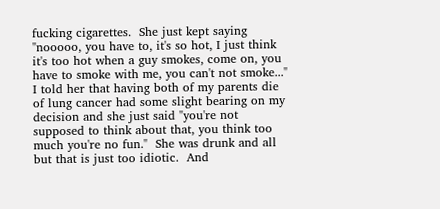fucking cigarettes.  She just kept saying "nooooo, you have to, it's so hot, I just think it's too hot when a guy smokes, come on, you have to smoke with me, you can't not smoke..."  I told her that having both of my parents die of lung cancer had some slight bearing on my decision and she just said "you're not supposed to think about that, you think too much you're no fun."  She was drunk and all but that is just too idiotic.  And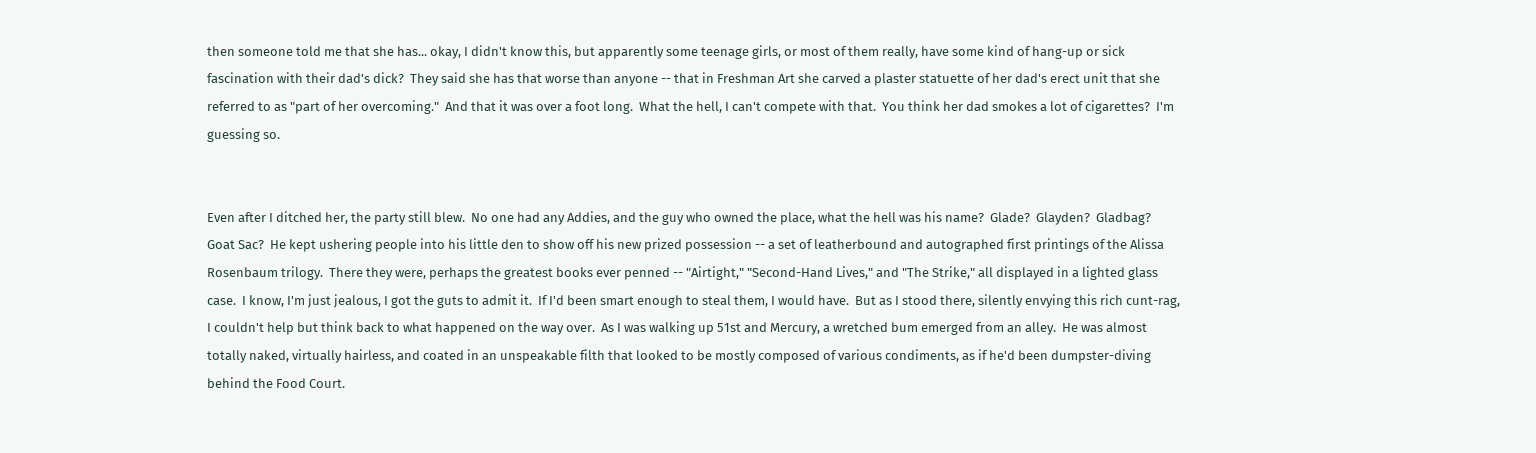then someone told me that she has... okay, I didn't know this, but apparently some teenage girls, or most of them really, have some kind of hang-up or sick fascination with their dad's dick?  They said she has that worse than anyone -- that in Freshman Art she carved a plaster statuette of her dad's erect unit that she referred to as "part of her overcoming."  And that it was over a foot long.  What the hell, I can't compete with that.  You think her dad smokes a lot of cigarettes?  I'm guessing so.


Even after I ditched her, the party still blew.  No one had any Addies, and the guy who owned the place, what the hell was his name?  Glade?  Glayden?  Gladbag?  Goat Sac?  He kept ushering people into his little den to show off his new prized possession -- a set of leatherbound and autographed first printings of the Alissa Rosenbaum trilogy.  There they were, perhaps the greatest books ever penned -- "Airtight," "Second-Hand Lives," and "The Strike," all displayed in a lighted glass case.  I know, I'm just jealous, I got the guts to admit it.  If I'd been smart enough to steal them, I would have.  But as I stood there, silently envying this rich cunt-rag, I couldn't help but think back to what happened on the way over.  As I was walking up 51st and Mercury, a wretched bum emerged from an alley.  He was almost totally naked, virtually hairless, and coated in an unspeakable filth that looked to be mostly composed of various condiments, as if he'd been dumpster-diving behind the Food Court.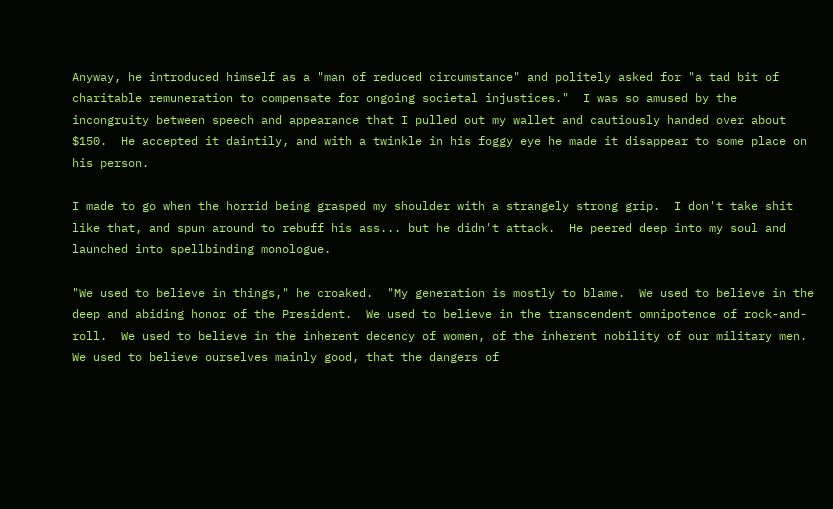Anyway, he introduced himself as a "man of reduced circumstance" and politely asked for "a tad bit of charitable remuneration to compensate for ongoing societal injustices."  I was so amused by the incongruity between speech and appearance that I pulled out my wallet and cautiously handed over about $150.  He accepted it daintily, and with a twinkle in his foggy eye he made it disappear to some place on his person.

I made to go when the horrid being grasped my shoulder with a strangely strong grip.  I don't take shit like that, and spun around to rebuff his ass... but he didn't attack.  He peered deep into my soul and launched into spellbinding monologue.

"We used to believe in things," he croaked.  "My generation is mostly to blame.  We used to believe in the deep and abiding honor of the President.  We used to believe in the transcendent omnipotence of rock-and-roll.  We used to believe in the inherent decency of women, of the inherent nobility of our military men.  We used to believe ourselves mainly good, that the dangers of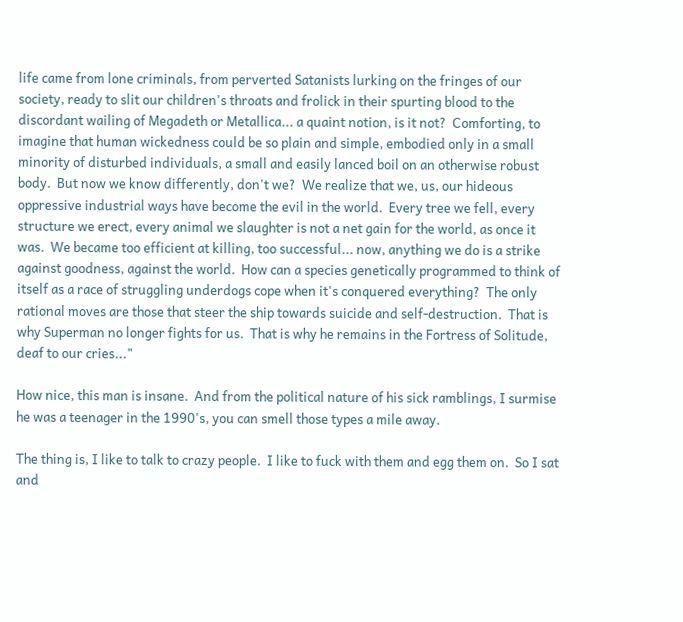life came from lone criminals, from perverted Satanists lurking on the fringes of our society, ready to slit our children's throats and frolick in their spurting blood to the discordant wailing of Megadeth or Metallica... a quaint notion, is it not?  Comforting, to imagine that human wickedness could be so plain and simple, embodied only in a small minority of disturbed individuals, a small and easily lanced boil on an otherwise robust body.  But now we know differently, don't we?  We realize that we, us, our hideous oppressive industrial ways have become the evil in the world.  Every tree we fell, every structure we erect, every animal we slaughter is not a net gain for the world, as once it was.  We became too efficient at killing, too successful... now, anything we do is a strike against goodness, against the world.  How can a species genetically programmed to think of itself as a race of struggling underdogs cope when it's conquered everything?  The only rational moves are those that steer the ship towards suicide and self-destruction.  That is why Superman no longer fights for us.  That is why he remains in the Fortress of Solitude, deaf to our cries..."

How nice, this man is insane.  And from the political nature of his sick ramblings, I surmise he was a teenager in the 1990's, you can smell those types a mile away.

The thing is, I like to talk to crazy people.  I like to fuck with them and egg them on.  So I sat and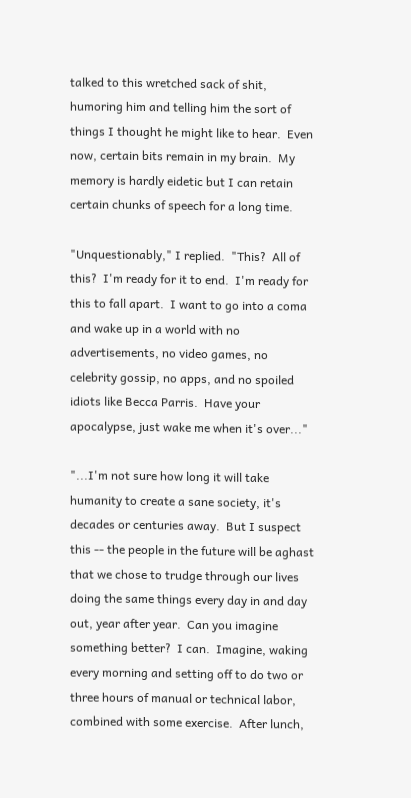talked to this wretched sack of shit, humoring him and telling him the sort of things I thought he might like to hear.  Even now, certain bits remain in my brain.  My memory is hardly eidetic but I can retain certain chunks of speech for a long time.

"Unquestionably," I replied.  "This?  All of this?  I'm ready for it to end.  I'm ready for this to fall apart.  I want to go into a coma and wake up in a world with no advertisements, no video games, no celebrity gossip, no apps, and no spoiled idiots like Becca Parris.  Have your apocalypse, just wake me when it's over..."

"...I'm not sure how long it will take humanity to create a sane society, it's decades or centuries away.  But I suspect this -- the people in the future will be aghast that we chose to trudge through our lives doing the same things every day in and day out, year after year.  Can you imagine something better?  I can.  Imagine, waking every morning and setting off to do two or three hours of manual or technical labor, combined with some exercise.  After lunch,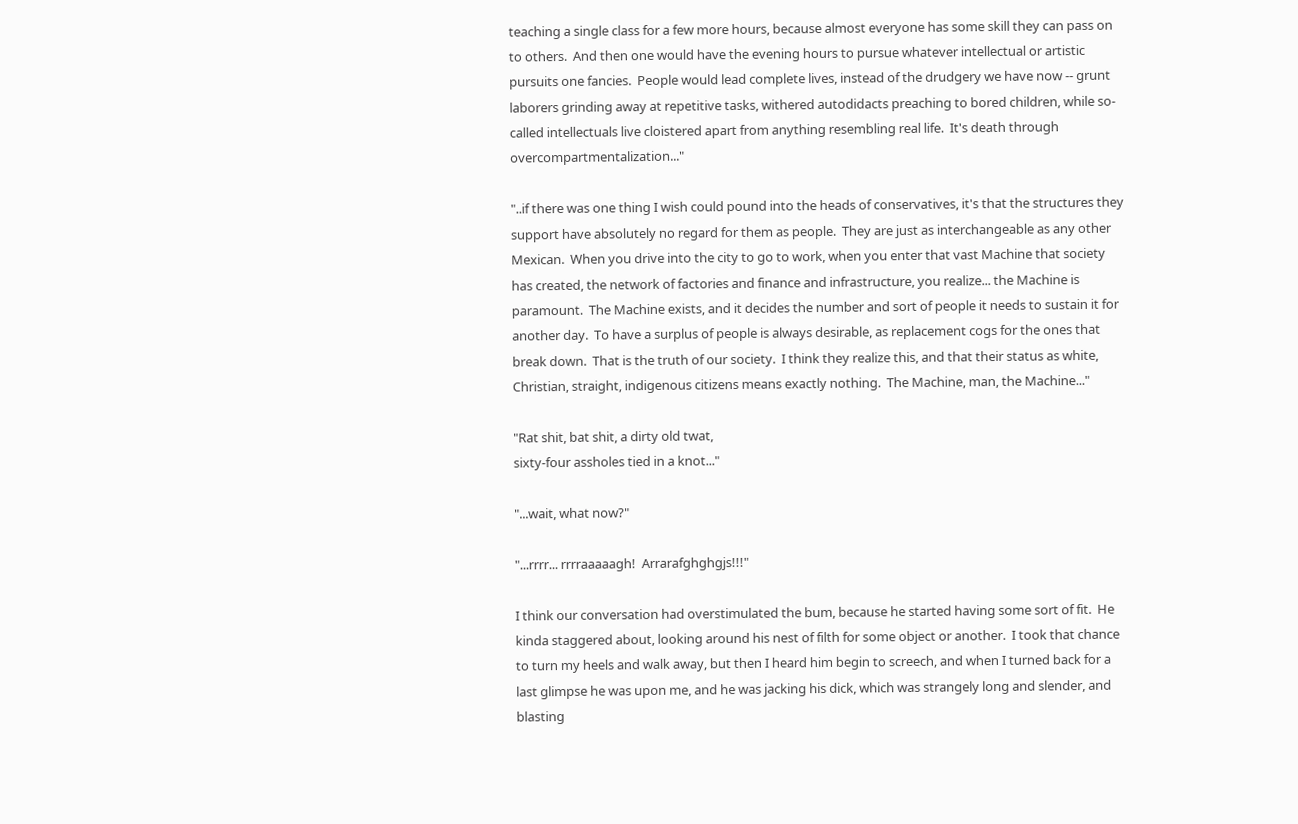teaching a single class for a few more hours, because almost everyone has some skill they can pass on to others.  And then one would have the evening hours to pursue whatever intellectual or artistic pursuits one fancies.  People would lead complete lives, instead of the drudgery we have now -- grunt laborers grinding away at repetitive tasks, withered autodidacts preaching to bored children, while so-called intellectuals live cloistered apart from anything resembling real life.  It's death through overcompartmentalization..."

"..if there was one thing I wish could pound into the heads of conservatives, it's that the structures they support have absolutely no regard for them as people.  They are just as interchangeable as any other Mexican.  When you drive into the city to go to work, when you enter that vast Machine that society has created, the network of factories and finance and infrastructure, you realize... the Machine is paramount.  The Machine exists, and it decides the number and sort of people it needs to sustain it for another day.  To have a surplus of people is always desirable, as replacement cogs for the ones that break down.  That is the truth of our society.  I think they realize this, and that their status as white, Christian, straight, indigenous citizens means exactly nothing.  The Machine, man, the Machine..."

"Rat shit, bat shit, a dirty old twat,
sixty-four assholes tied in a knot..."

"...wait, what now?"

"...rrrr... rrrraaaaagh!  Arrarafghghgjs!!!"

I think our conversation had overstimulated the bum, because he started having some sort of fit.  He kinda staggered about, looking around his nest of filth for some object or another.  I took that chance to turn my heels and walk away, but then I heard him begin to screech, and when I turned back for a last glimpse he was upon me, and he was jacking his dick, which was strangely long and slender, and blasting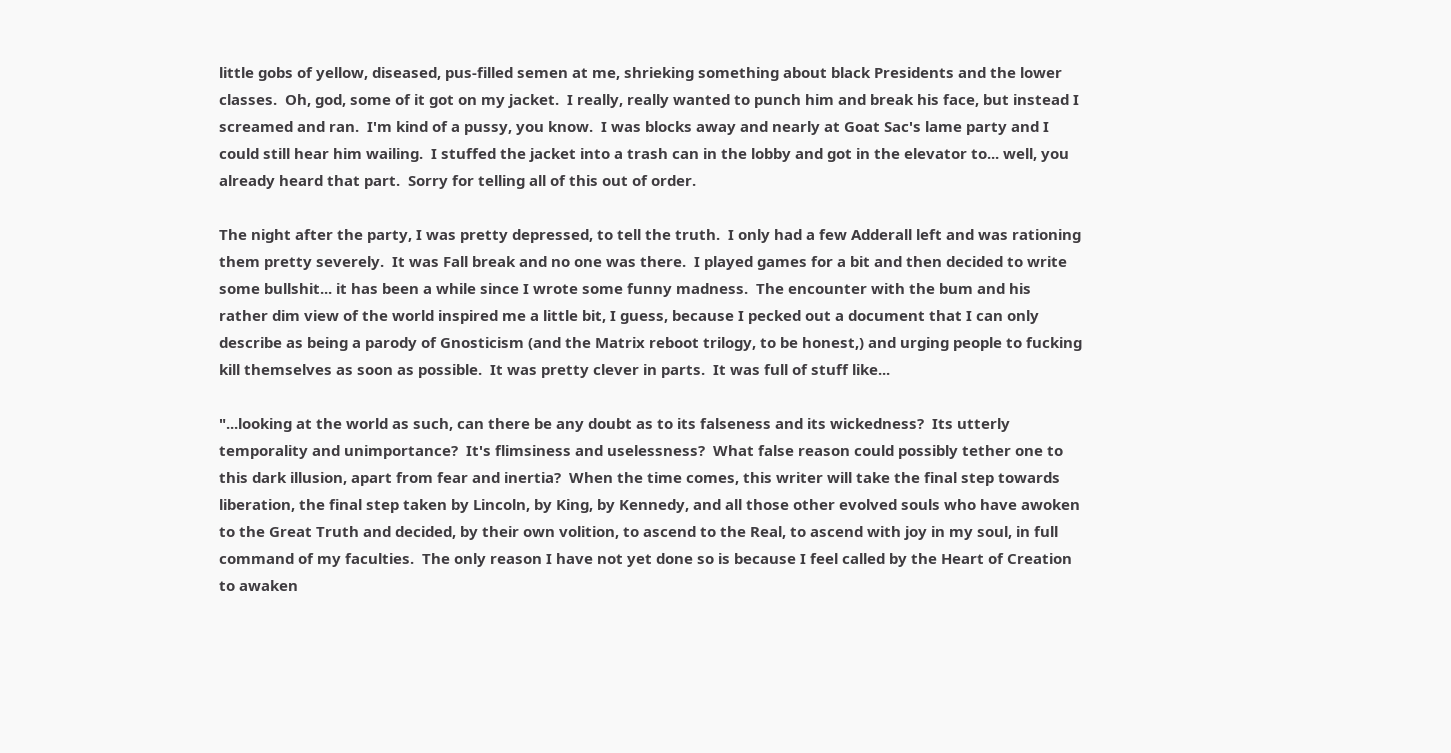little gobs of yellow, diseased, pus-filled semen at me, shrieking something about black Presidents and the lower classes.  Oh, god, some of it got on my jacket.  I really, really wanted to punch him and break his face, but instead I screamed and ran.  I'm kind of a pussy, you know.  I was blocks away and nearly at Goat Sac's lame party and I could still hear him wailing.  I stuffed the jacket into a trash can in the lobby and got in the elevator to... well, you already heard that part.  Sorry for telling all of this out of order.

The night after the party, I was pretty depressed, to tell the truth.  I only had a few Adderall left and was rationing them pretty severely.  It was Fall break and no one was there.  I played games for a bit and then decided to write some bullshit... it has been a while since I wrote some funny madness.  The encounter with the bum and his rather dim view of the world inspired me a little bit, I guess, because I pecked out a document that I can only describe as being a parody of Gnosticism (and the Matrix reboot trilogy, to be honest,) and urging people to fucking kill themselves as soon as possible.  It was pretty clever in parts.  It was full of stuff like...

"...looking at the world as such, can there be any doubt as to its falseness and its wickedness?  Its utterly temporality and unimportance?  It's flimsiness and uselessness?  What false reason could possibly tether one to this dark illusion, apart from fear and inertia?  When the time comes, this writer will take the final step towards liberation, the final step taken by Lincoln, by King, by Kennedy, and all those other evolved souls who have awoken to the Great Truth and decided, by their own volition, to ascend to the Real, to ascend with joy in my soul, in full command of my faculties.  The only reason I have not yet done so is because I feel called by the Heart of Creation to awaken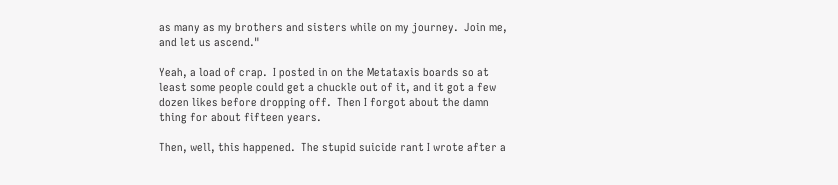as many as my brothers and sisters while on my journey.  Join me, and let us ascend."

Yeah, a load of crap.  I posted in on the Metataxis boards so at least some people could get a chuckle out of it, and it got a few dozen likes before dropping off.  Then I forgot about the damn thing for about fifteen years.

Then, well, this happened.  The stupid suicide rant I wrote after a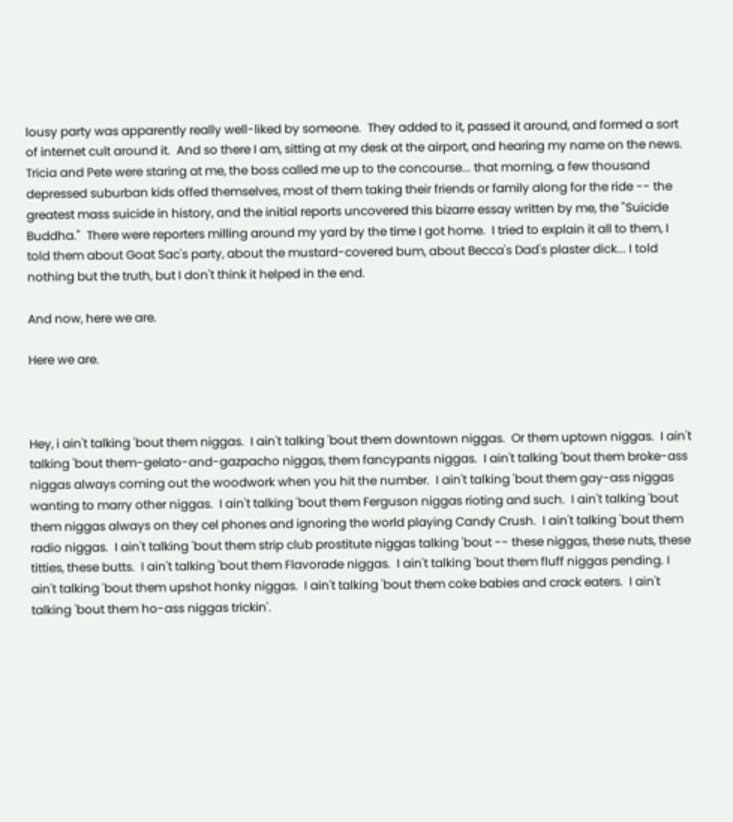lousy party was apparently really well-liked by someone.  They added to it, passed it around, and formed a sort of internet cult around it.  And so there I am, sitting at my desk at the airport, and hearing my name on the news.  Tricia and Pete were staring at me, the boss called me up to the concourse... that morning, a few thousand depressed suburban kids offed themselves, most of them taking their friends or family along for the ride -- the greatest mass suicide in history, and the initial reports uncovered this bizarre essay written by me, the "Suicide Buddha."  There were reporters milling around my yard by the time I got home.  I tried to explain it all to them, I told them about Goat Sac's party, about the mustard-covered bum, about Becca's Dad's plaster dick... I told nothing but the truth, but I don't think it helped in the end.

And now, here we are.

Here we are.



Hey, i ain't talking 'bout them niggas.  I ain't talking 'bout them downtown niggas.  Or them uptown niggas.  I ain't talking 'bout them-gelato-and-gazpacho niggas, them fancypants niggas.  I ain't talking 'bout them broke-ass niggas always coming out the woodwork when you hit the number.  I ain't talking 'bout them gay-ass niggas wanting to marry other niggas.  I ain't talking 'bout them Ferguson niggas rioting and such.  I ain't talking 'bout them niggas always on they cel phones and ignoring the world playing Candy Crush.  I ain't talking 'bout them radio niggas.  I ain't talking 'bout them strip club prostitute niggas talking 'bout -- these niggas, these nuts, these titties, these butts.  I ain't talking 'bout them Flavorade niggas.  I ain't talking 'bout them fluff niggas pending. I ain't talking 'bout them upshot honky niggas.  I ain't talking 'bout them coke babies and crack eaters.  I ain't talking 'bout them ho-ass niggas trickin'.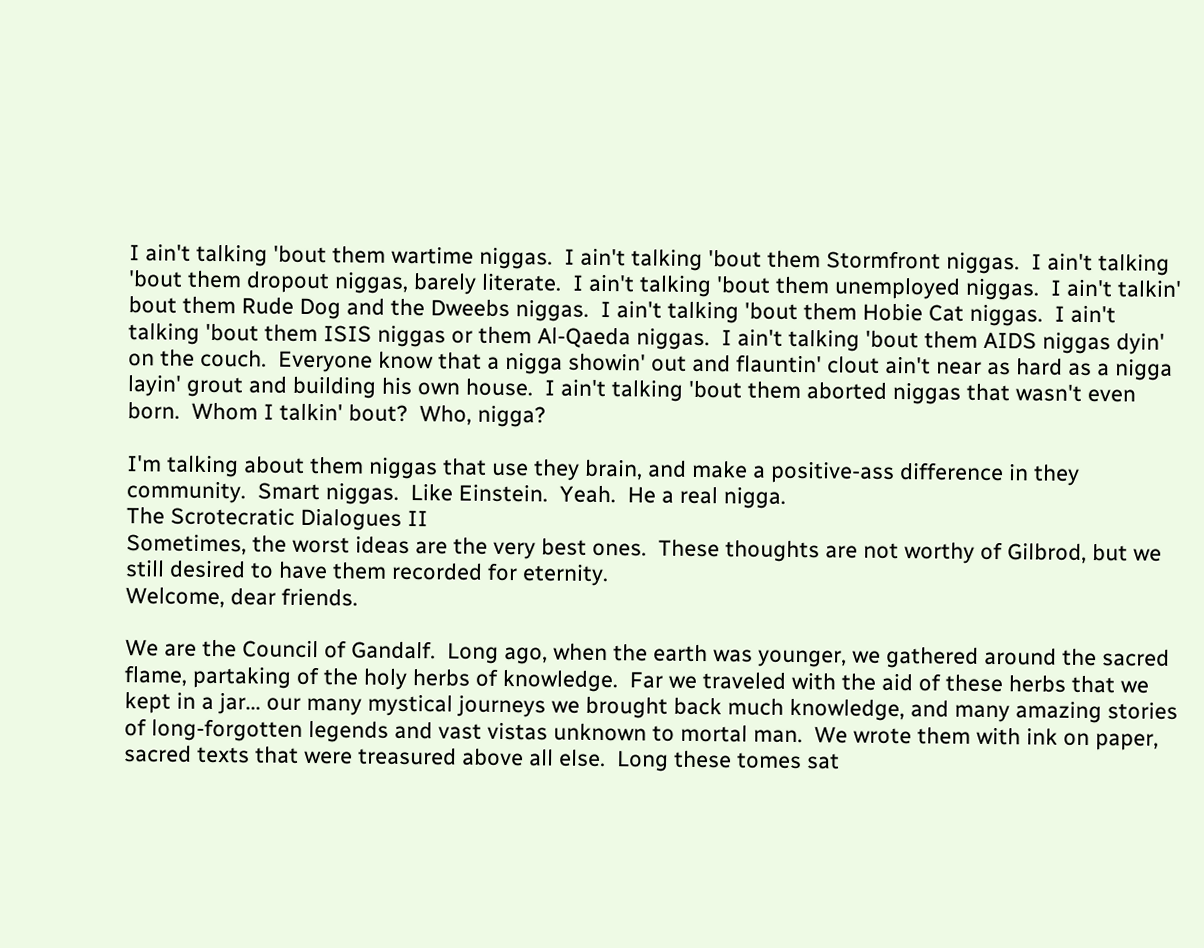I ain't talking 'bout them wartime niggas.  I ain't talking 'bout them Stormfront niggas.  I ain't talking 'bout them dropout niggas, barely literate.  I ain't talking 'bout them unemployed niggas.  I ain't talkin' bout them Rude Dog and the Dweebs niggas.  I ain't talking 'bout them Hobie Cat niggas.  I ain't talking 'bout them ISIS niggas or them Al-Qaeda niggas.  I ain't talking 'bout them AIDS niggas dyin' on the couch.  Everyone know that a nigga showin' out and flauntin' clout ain't near as hard as a nigga layin' grout and building his own house.  I ain't talking 'bout them aborted niggas that wasn't even born.  Whom I talkin' bout?  Who, nigga?

I'm talking about them niggas that use they brain, and make a positive-ass difference in they community.  Smart niggas.  Like Einstein.  Yeah.  He a real nigga.
The Scrotecratic Dialogues II
Sometimes, the worst ideas are the very best ones.  These thoughts are not worthy of Gilbrod, but we still desired to have them recorded for eternity.
Welcome, dear friends.

We are the Council of Gandalf.  Long ago, when the earth was younger, we gathered around the sacred flame, partaking of the holy herbs of knowledge.  Far we traveled with the aid of these herbs that we kept in a jar... our many mystical journeys we brought back much knowledge, and many amazing stories of long-forgotten legends and vast vistas unknown to mortal man.  We wrote them with ink on paper, sacred texts that were treasured above all else.  Long these tomes sat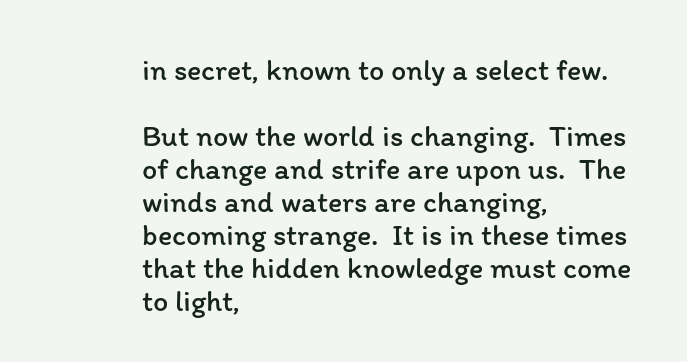in secret, known to only a select few.

But now the world is changing.  Times of change and strife are upon us.  The winds and waters are changing, becoming strange.  It is in these times that the hidden knowledge must come to light,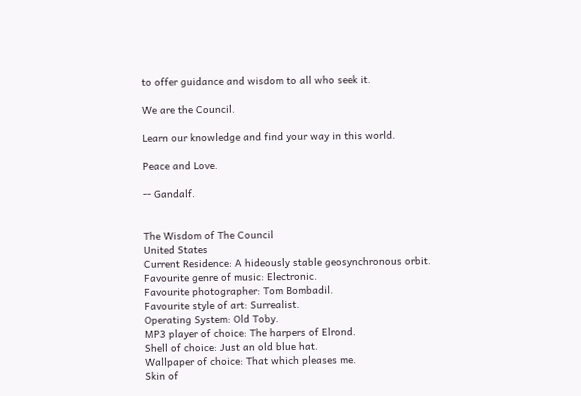to offer guidance and wisdom to all who seek it.

We are the Council.

Learn our knowledge and find your way in this world.

Peace and Love.

-- Gandalf.


The Wisdom of The Council
United States
Current Residence: A hideously stable geosynchronous orbit.
Favourite genre of music: Electronic.
Favourite photographer: Tom Bombadil.
Favourite style of art: Surrealist.
Operating System: Old Toby.
MP3 player of choice: The harpers of Elrond.
Shell of choice: Just an old blue hat.
Wallpaper of choice: That which pleases me.
Skin of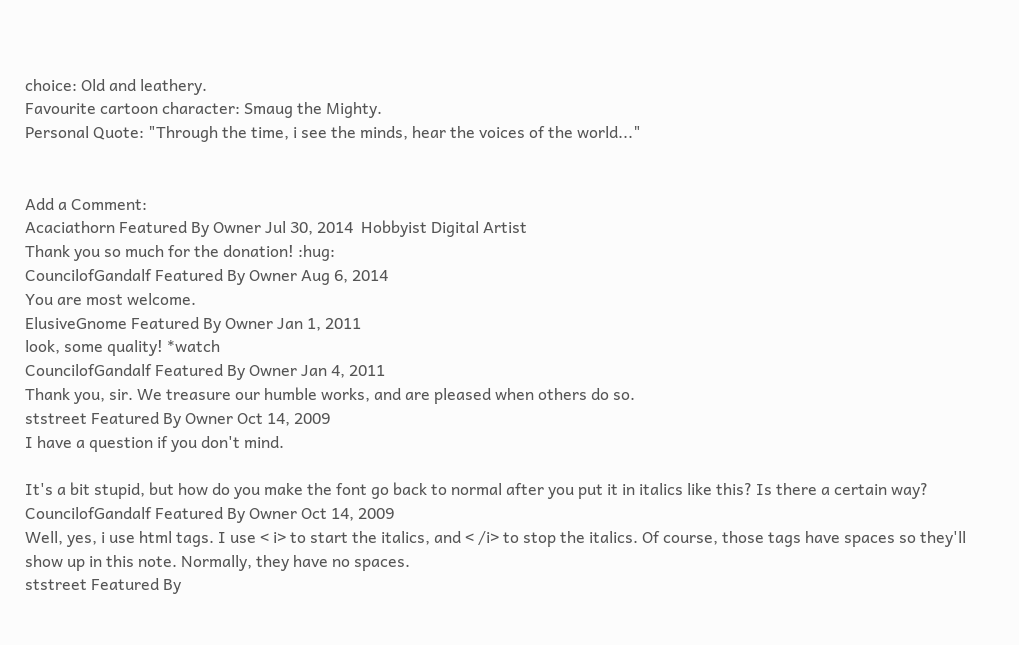choice: Old and leathery.
Favourite cartoon character: Smaug the Mighty.
Personal Quote: "Through the time, i see the minds, hear the voices of the world..."


Add a Comment:
Acaciathorn Featured By Owner Jul 30, 2014  Hobbyist Digital Artist
Thank you so much for the donation! :hug:
CouncilofGandalf Featured By Owner Aug 6, 2014
You are most welcome.
ElusiveGnome Featured By Owner Jan 1, 2011
look, some quality! *watch
CouncilofGandalf Featured By Owner Jan 4, 2011
Thank you, sir. We treasure our humble works, and are pleased when others do so.
ststreet Featured By Owner Oct 14, 2009
I have a question if you don't mind.

It's a bit stupid, but how do you make the font go back to normal after you put it in italics like this? Is there a certain way?
CouncilofGandalf Featured By Owner Oct 14, 2009
Well, yes, i use html tags. I use < i> to start the italics, and < /i> to stop the italics. Of course, those tags have spaces so they'll show up in this note. Normally, they have no spaces.
ststreet Featured By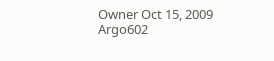Owner Oct 15, 2009
Argo602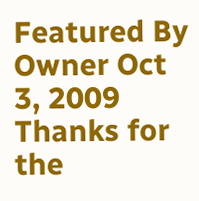Featured By Owner Oct 3, 2009
Thanks for the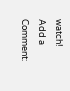watch!
Add a Comment: